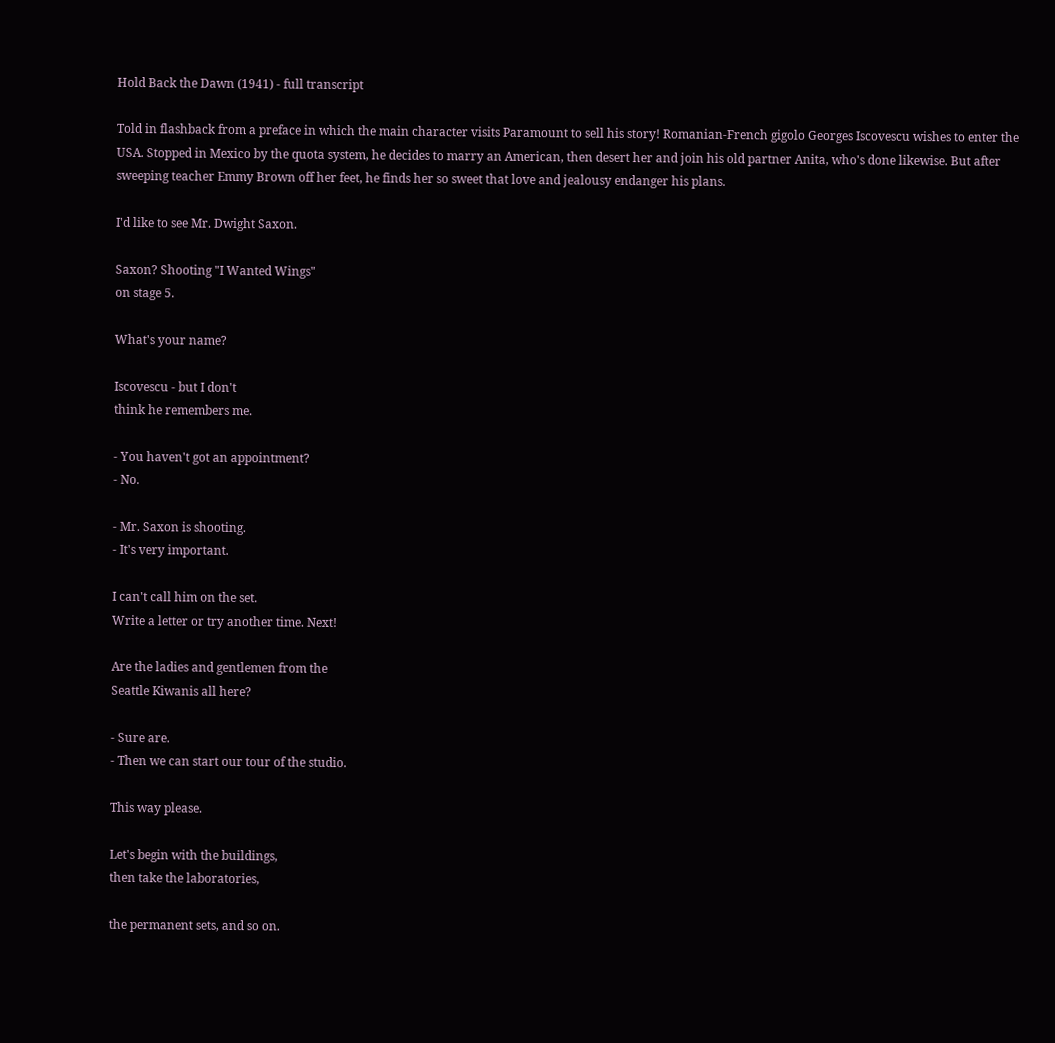Hold Back the Dawn (1941) - full transcript

Told in flashback from a preface in which the main character visits Paramount to sell his story! Romanian-French gigolo Georges Iscovescu wishes to enter the USA. Stopped in Mexico by the quota system, he decides to marry an American, then desert her and join his old partner Anita, who's done likewise. But after sweeping teacher Emmy Brown off her feet, he finds her so sweet that love and jealousy endanger his plans.

I'd like to see Mr. Dwight Saxon.

Saxon? Shooting "I Wanted Wings"
on stage 5.

What's your name?

Iscovescu - but I don't
think he remembers me.

- You haven't got an appointment?
- No.

- Mr. Saxon is shooting.
- It's very important.

I can't call him on the set.
Write a letter or try another time. Next!

Are the ladies and gentlemen from the
Seattle Kiwanis all here?

- Sure are.
- Then we can start our tour of the studio.

This way please.

Let's begin with the buildings,
then take the laboratories,

the permanent sets, and so on.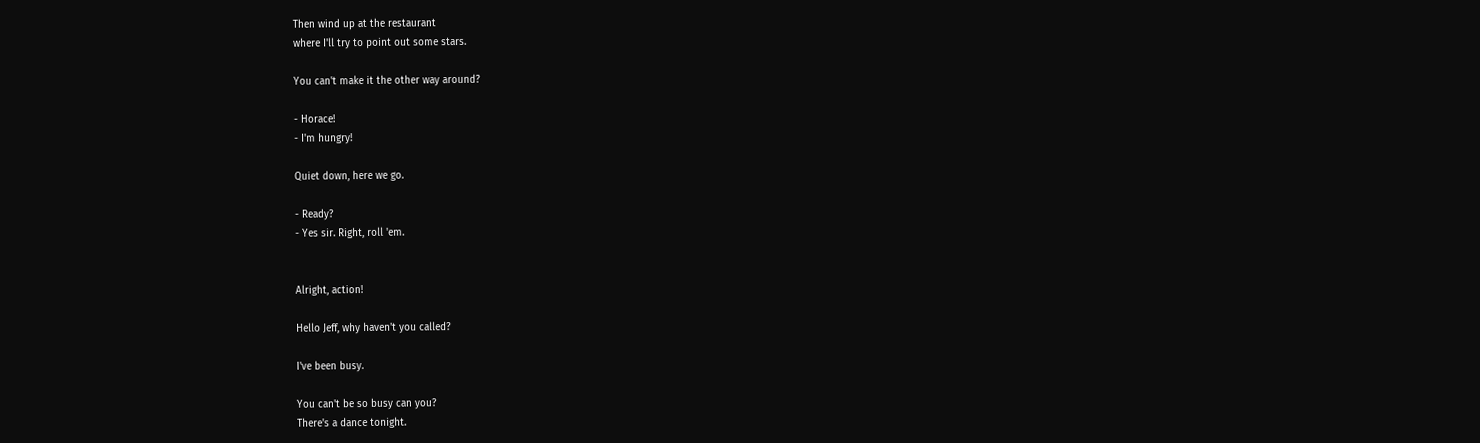Then wind up at the restaurant
where I'll try to point out some stars.

You can't make it the other way around?

- Horace!
- I'm hungry!

Quiet down, here we go.

- Ready?
- Yes sir. Right, roll 'em.


Alright, action!

Hello Jeff, why haven't you called?

I've been busy.

You can't be so busy can you?
There's a dance tonight.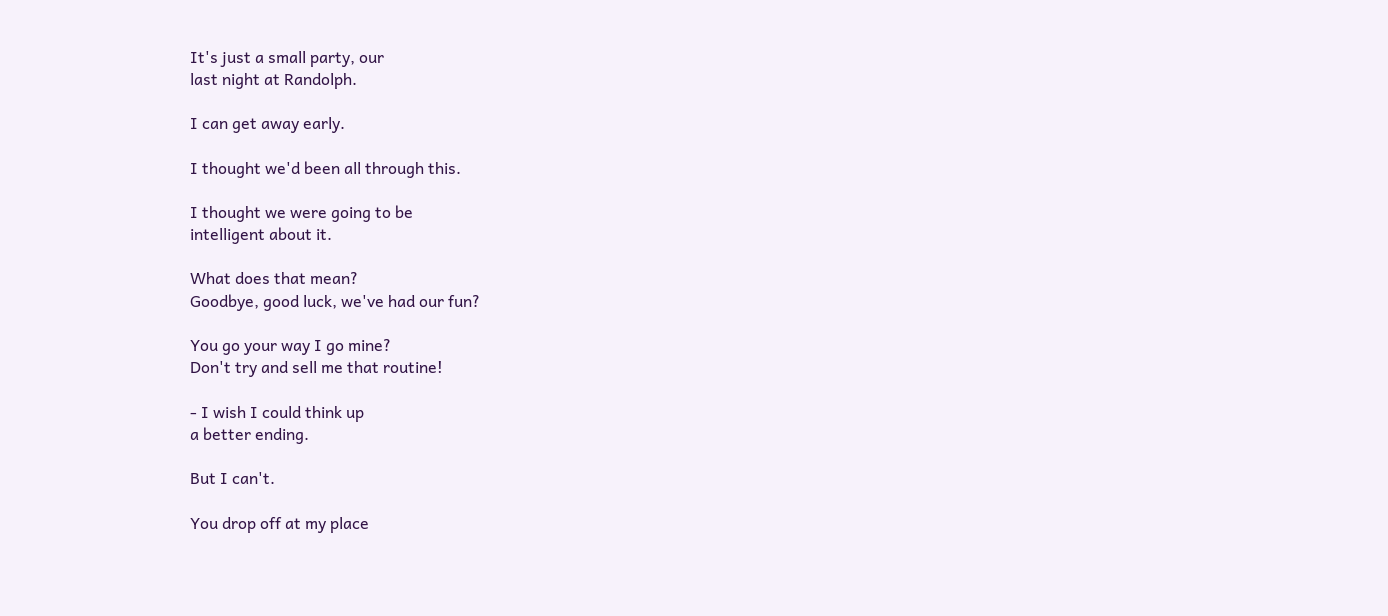It's just a small party, our
last night at Randolph.

I can get away early.

I thought we'd been all through this.

I thought we were going to be
intelligent about it.

What does that mean?
Goodbye, good luck, we've had our fun?

You go your way I go mine?
Don't try and sell me that routine!

- I wish I could think up
a better ending.

But I can't.

You drop off at my place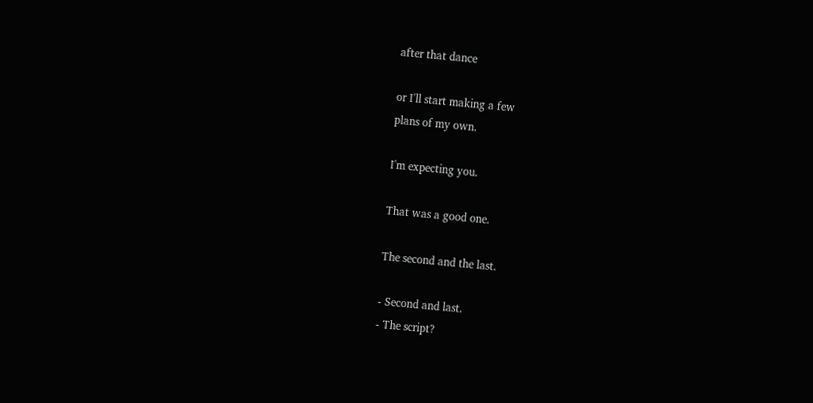after that dance

or I'll start making a few
plans of my own.

I'm expecting you.

That was a good one.

The second and the last.

- Second and last.
- The script?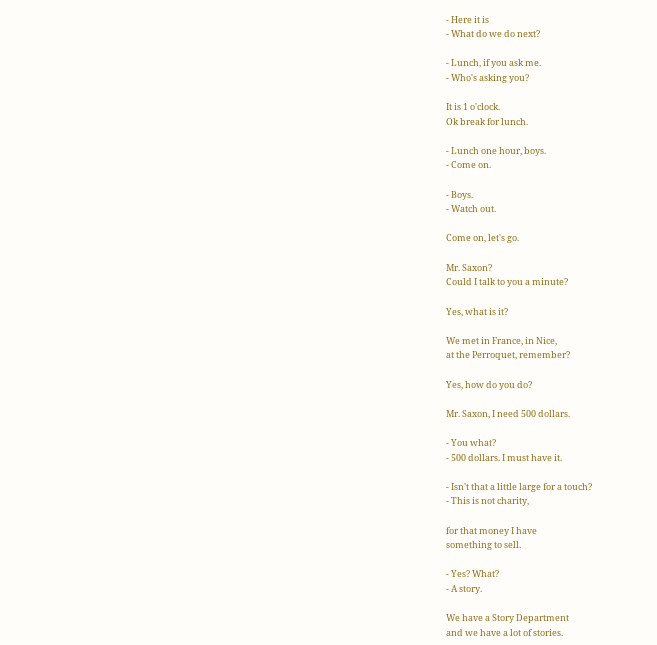- Here it is
- What do we do next?

- Lunch, if you ask me.
- Who's asking you?

It is 1 o'clock.
Ok break for lunch.

- Lunch one hour, boys.
- Come on.

- Boys.
- Watch out.

Come on, let's go.

Mr. Saxon?
Could I talk to you a minute?

Yes, what is it?

We met in France, in Nice,
at the Perroquet, remember?

Yes, how do you do?

Mr. Saxon, I need 500 dollars.

- You what?
- 500 dollars. I must have it.

- Isn't that a little large for a touch?
- This is not charity,

for that money I have
something to sell.

- Yes? What?
- A story.

We have a Story Department
and we have a lot of stories.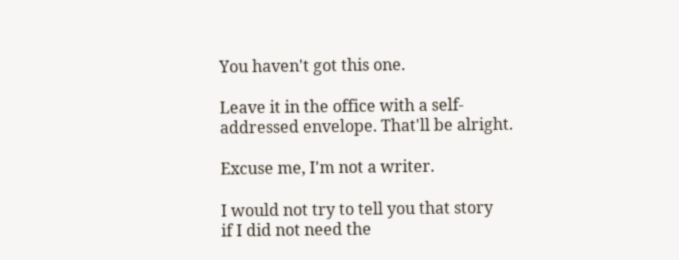You haven't got this one.

Leave it in the office with a self-
addressed envelope. That'll be alright.

Excuse me, I'm not a writer.

I would not try to tell you that story
if I did not need the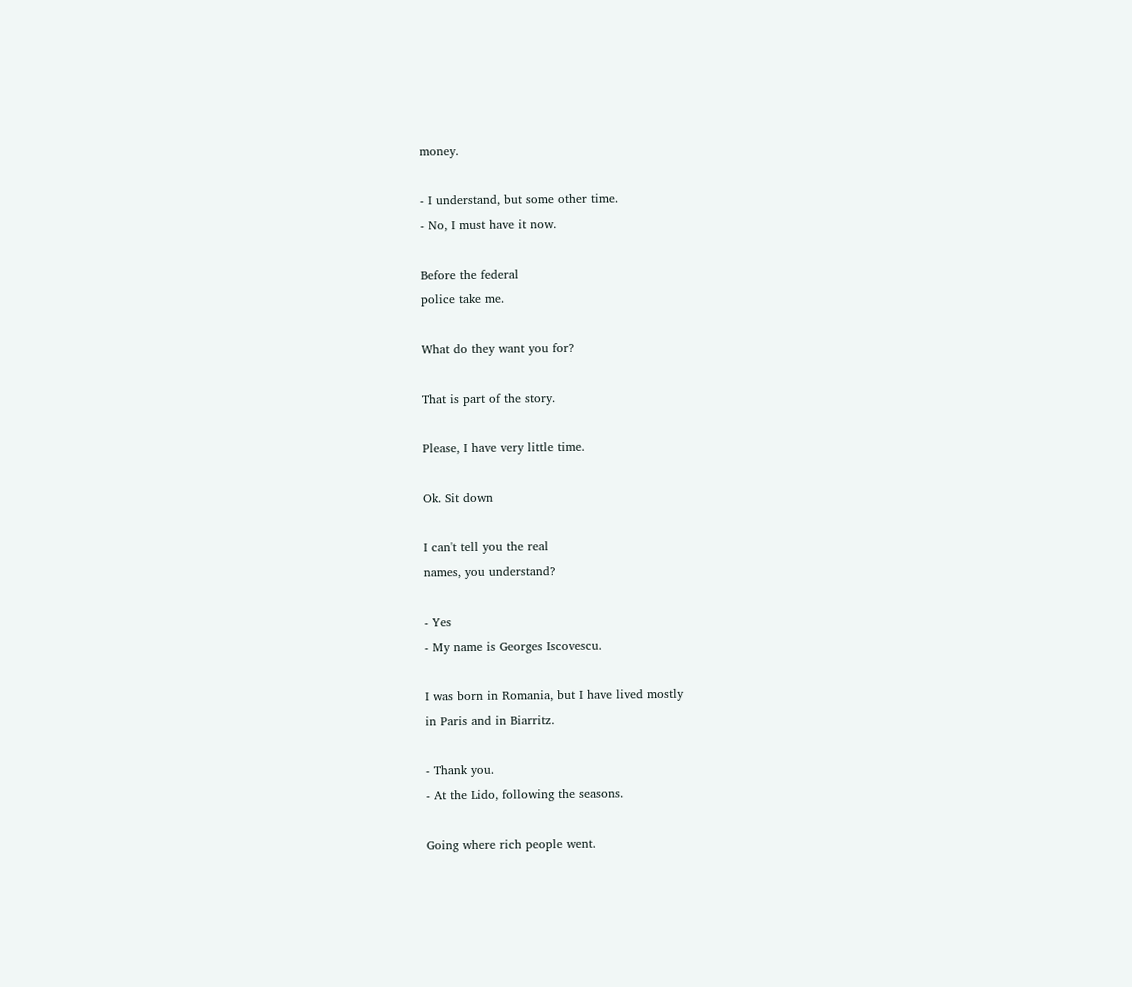money.

- I understand, but some other time.
- No, I must have it now.

Before the federal
police take me.

What do they want you for?

That is part of the story.

Please, I have very little time.

Ok. Sit down

I can't tell you the real
names, you understand?

- Yes
- My name is Georges Iscovescu.

I was born in Romania, but I have lived mostly
in Paris and in Biarritz.

- Thank you.
- At the Lido, following the seasons.

Going where rich people went.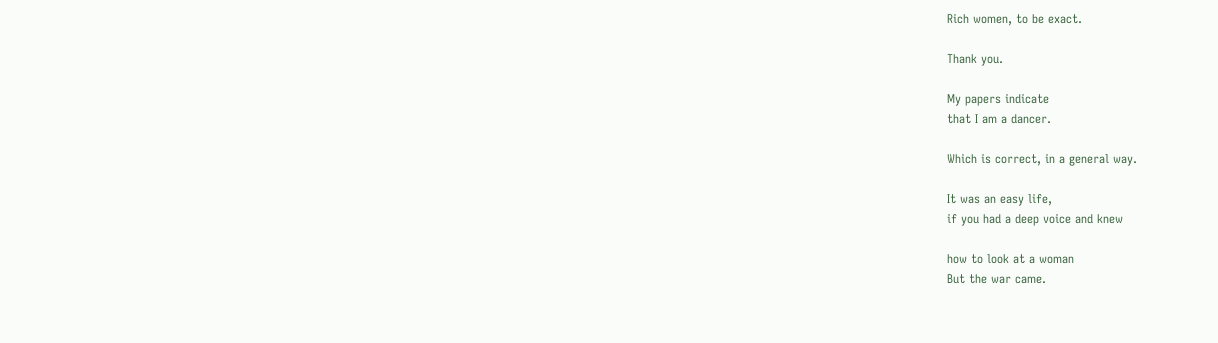Rich women, to be exact.

Thank you.

My papers indicate
that I am a dancer.

Which is correct, in a general way.

It was an easy life,
if you had a deep voice and knew

how to look at a woman
But the war came.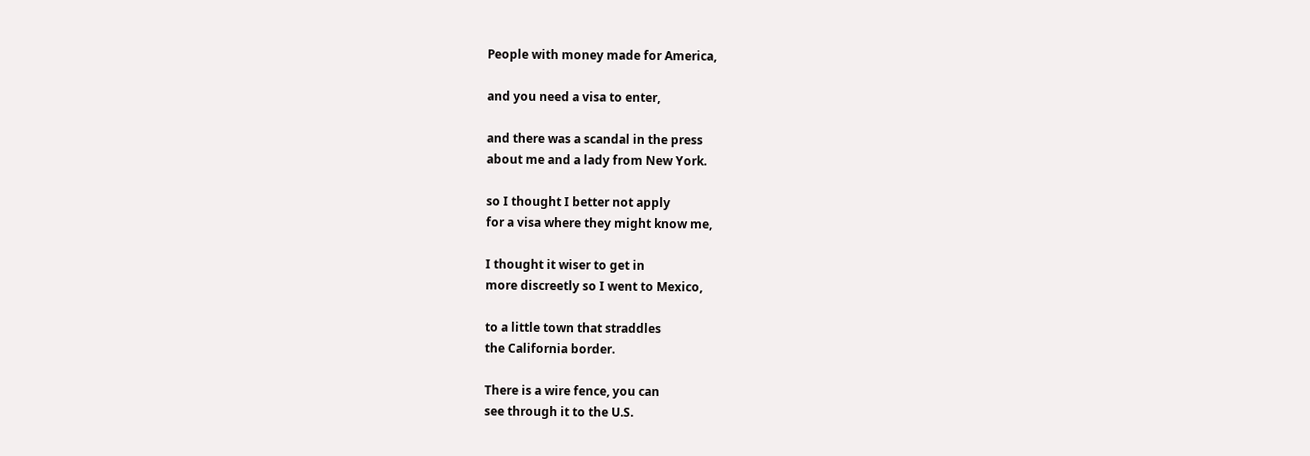People with money made for America,

and you need a visa to enter,

and there was a scandal in the press
about me and a lady from New York.

so I thought I better not apply
for a visa where they might know me,

I thought it wiser to get in
more discreetly so I went to Mexico,

to a little town that straddles
the California border.

There is a wire fence, you can
see through it to the U.S.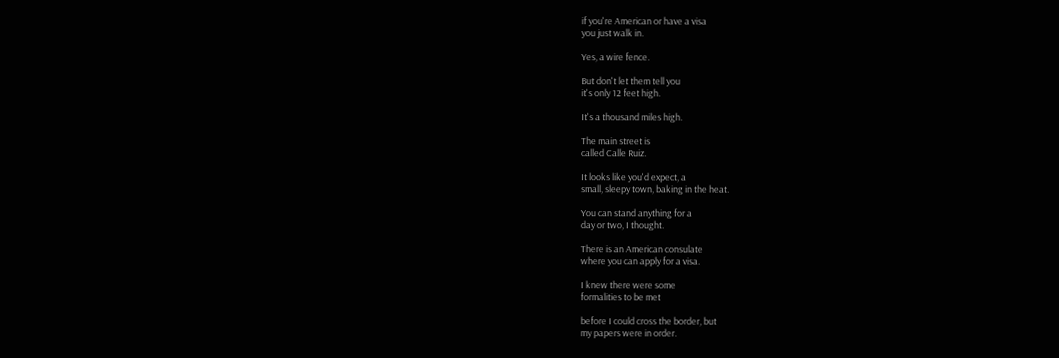if you're American or have a visa
you just walk in.

Yes, a wire fence.

But don't let them tell you
it's only 12 feet high.

It's a thousand miles high.

The main street is
called Calle Ruiz.

It looks like you'd expect, a
small, sleepy town, baking in the heat.

You can stand anything for a
day or two, I thought.

There is an American consulate
where you can apply for a visa.

I knew there were some
formalities to be met

before I could cross the border, but
my papers were in order.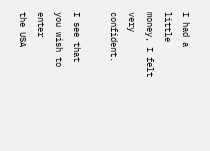I had a little
money, I felt very confident.

I see that you wish to enter
the USA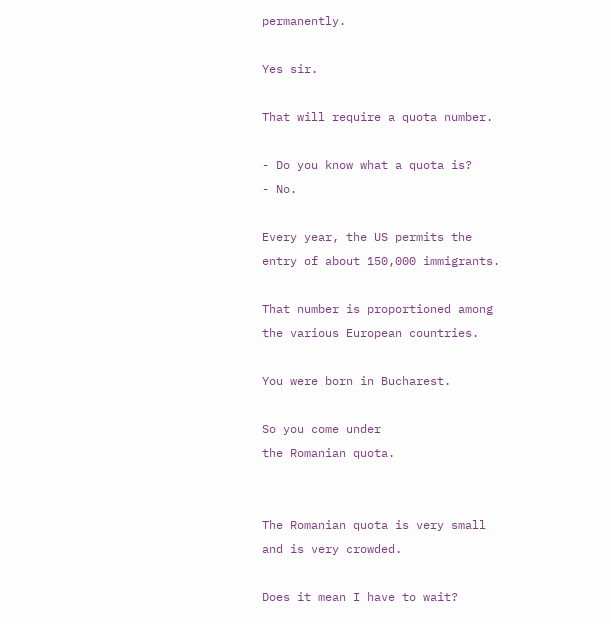permanently.

Yes sir.

That will require a quota number.

- Do you know what a quota is?
- No.

Every year, the US permits the
entry of about 150,000 immigrants.

That number is proportioned among
the various European countries.

You were born in Bucharest.

So you come under
the Romanian quota.


The Romanian quota is very small
and is very crowded.

Does it mean I have to wait?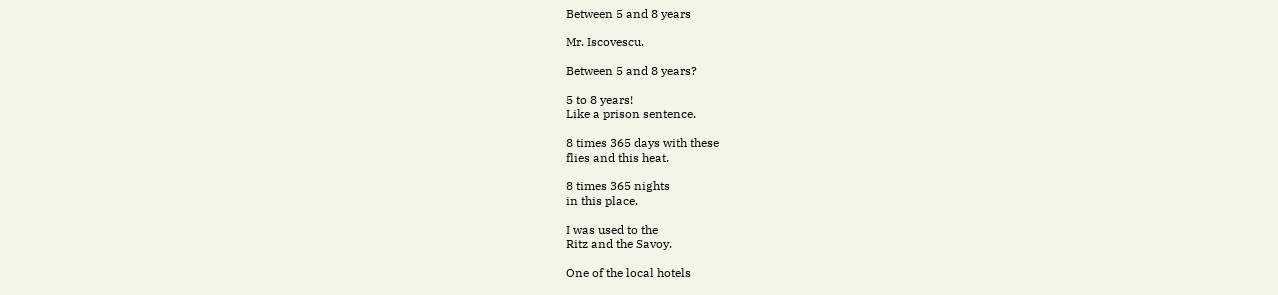Between 5 and 8 years

Mr. Iscovescu.

Between 5 and 8 years?

5 to 8 years!
Like a prison sentence.

8 times 365 days with these
flies and this heat.

8 times 365 nights
in this place.

I was used to the
Ritz and the Savoy.

One of the local hotels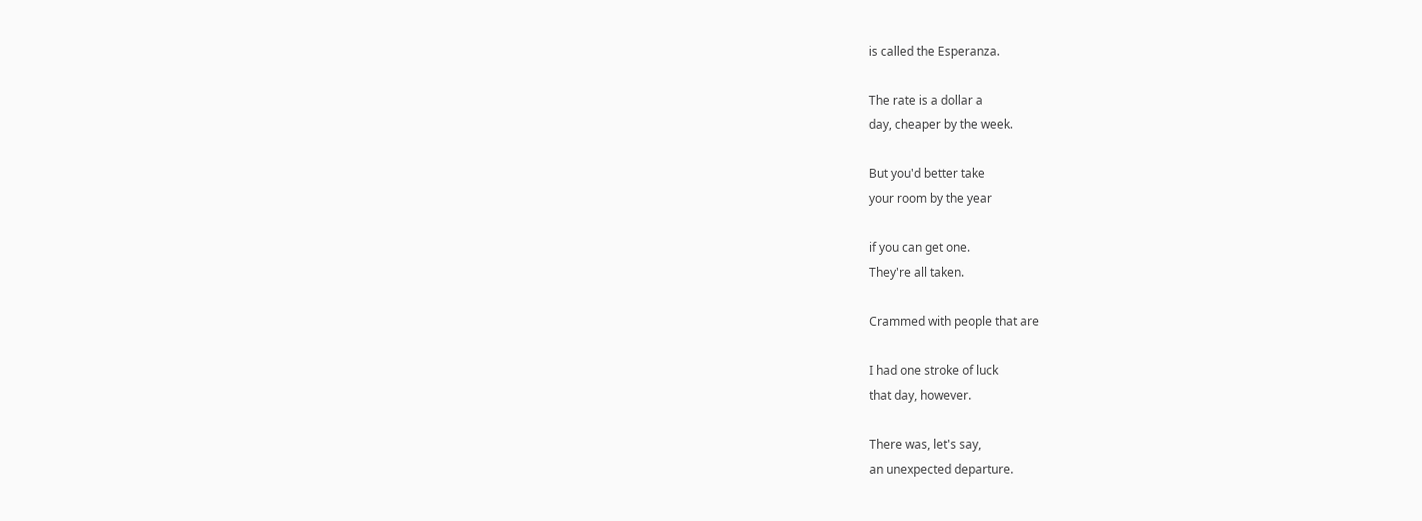is called the Esperanza.

The rate is a dollar a
day, cheaper by the week.

But you'd better take
your room by the year

if you can get one.
They're all taken.

Crammed with people that are

I had one stroke of luck
that day, however.

There was, let's say,
an unexpected departure.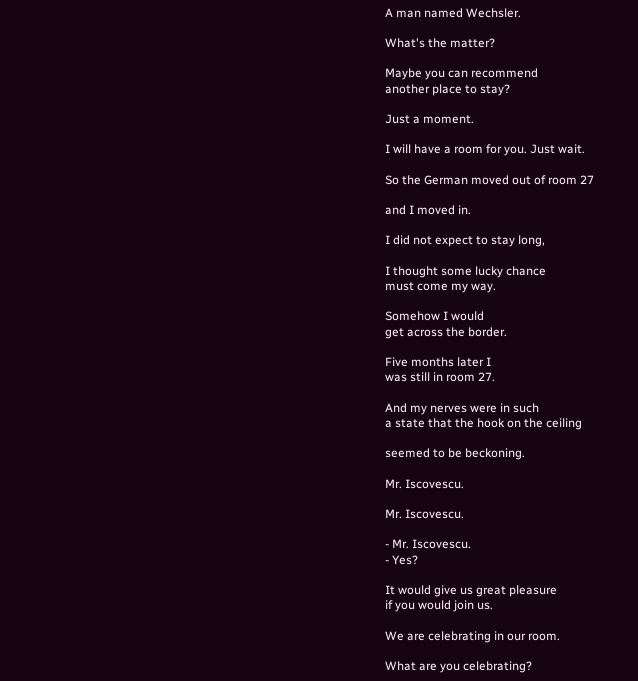A man named Wechsler.

What's the matter?

Maybe you can recommend
another place to stay?

Just a moment.

I will have a room for you. Just wait.

So the German moved out of room 27

and I moved in.

I did not expect to stay long,

I thought some lucky chance
must come my way.

Somehow I would
get across the border.

Five months later I
was still in room 27.

And my nerves were in such
a state that the hook on the ceiling

seemed to be beckoning.

Mr. Iscovescu.

Mr. Iscovescu.

- Mr. Iscovescu.
- Yes?

It would give us great pleasure
if you would join us.

We are celebrating in our room.

What are you celebrating?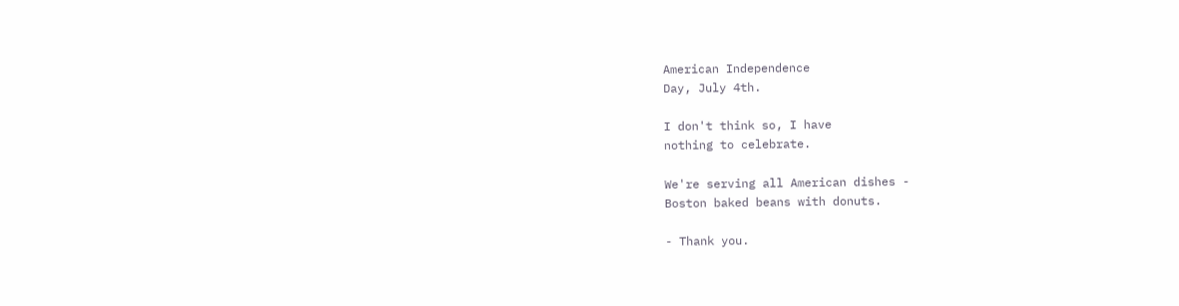American Independence
Day, July 4th.

I don't think so, I have
nothing to celebrate.

We're serving all American dishes -
Boston baked beans with donuts.

- Thank you.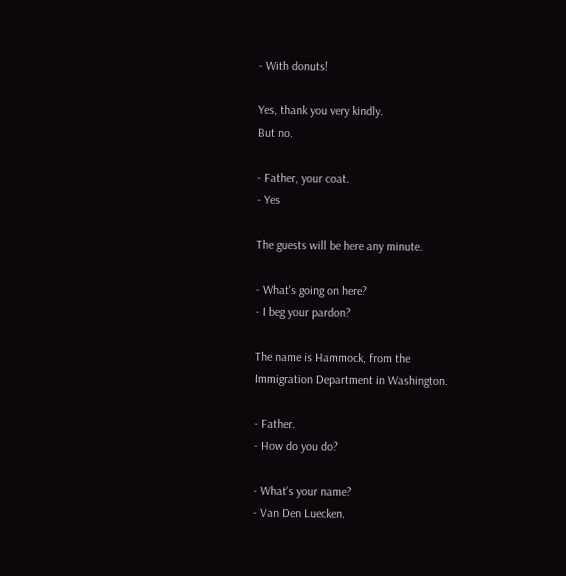- With donuts!

Yes, thank you very kindly.
But no.

- Father, your coat.
- Yes

The guests will be here any minute.

- What's going on here?
- I beg your pardon?

The name is Hammock, from the
Immigration Department in Washington.

- Father.
- How do you do?

- What's your name?
- Van Den Luecken.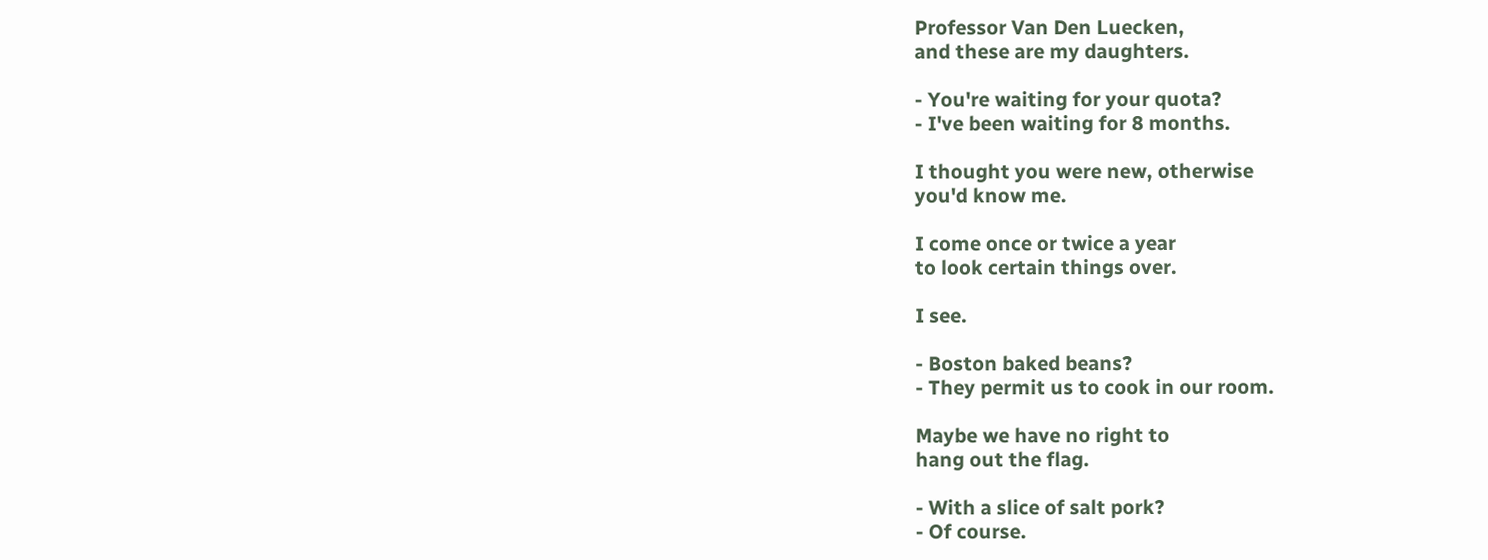Professor Van Den Luecken,
and these are my daughters.

- You're waiting for your quota?
- I've been waiting for 8 months.

I thought you were new, otherwise
you'd know me.

I come once or twice a year
to look certain things over.

I see.

- Boston baked beans?
- They permit us to cook in our room.

Maybe we have no right to
hang out the flag.

- With a slice of salt pork?
- Of course.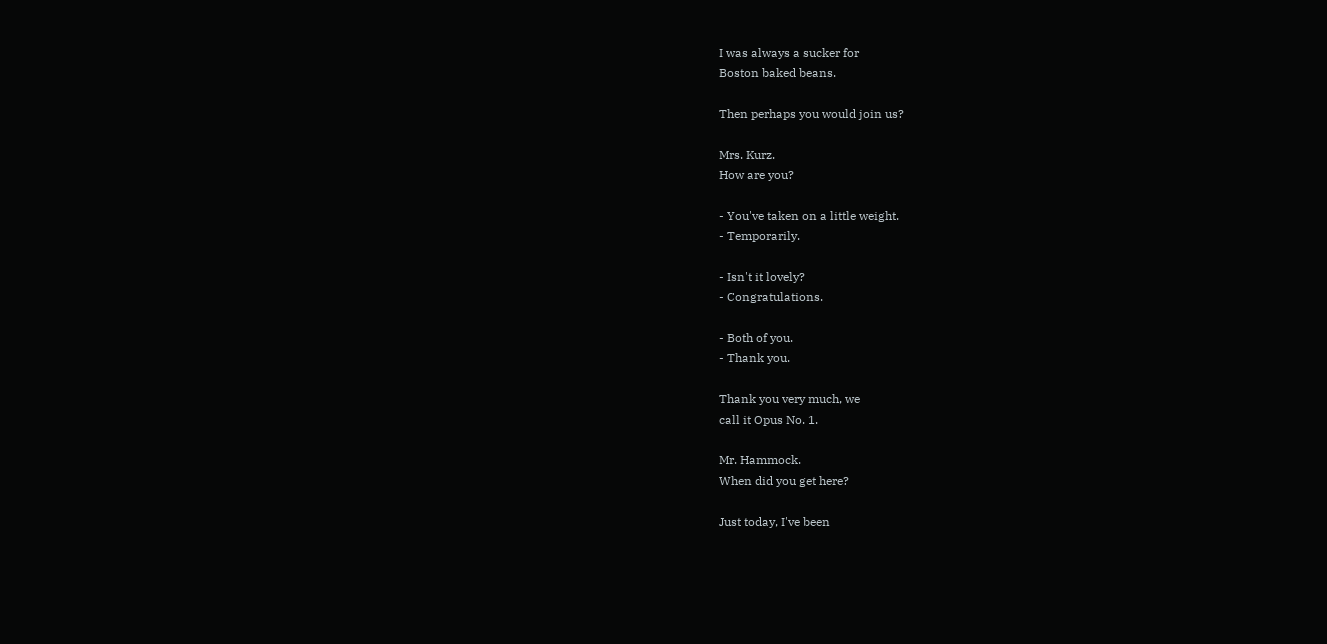I was always a sucker for
Boston baked beans.

Then perhaps you would join us?

Mrs. Kurz.
How are you?

- You've taken on a little weight.
- Temporarily.

- Isn't it lovely?
- Congratulations.

- Both of you.
- Thank you.

Thank you very much, we
call it Opus No. 1.

Mr. Hammock.
When did you get here?

Just today, I've been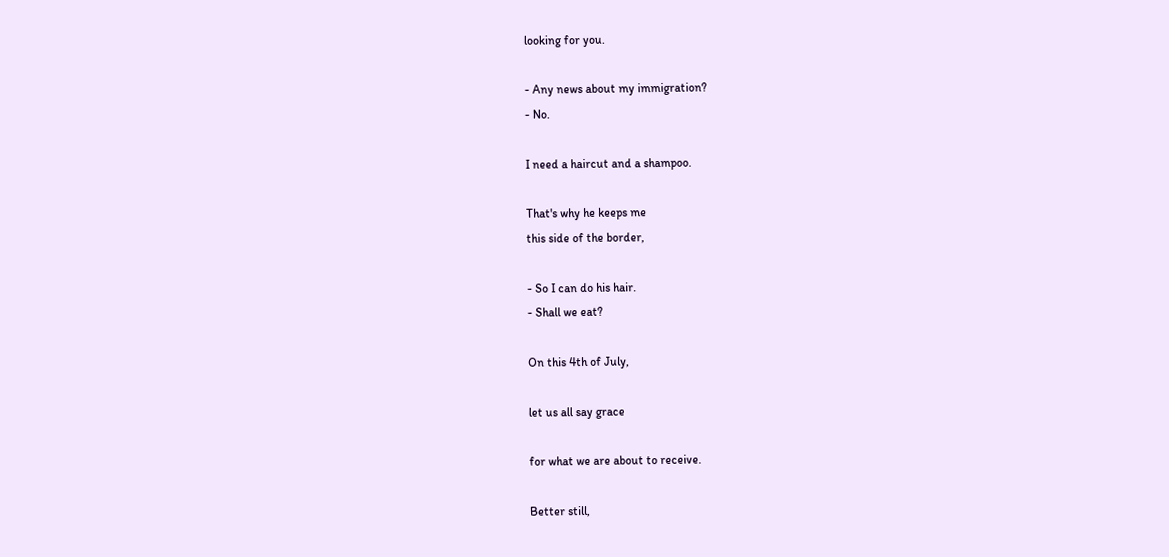looking for you.

- Any news about my immigration?
- No.

I need a haircut and a shampoo.

That's why he keeps me
this side of the border,

- So I can do his hair.
- Shall we eat?

On this 4th of July,

let us all say grace

for what we are about to receive.

Better still,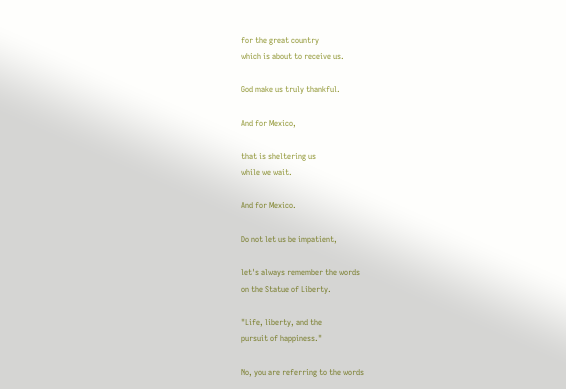for the great country
which is about to receive us.

God make us truly thankful.

And for Mexico,

that is sheltering us
while we wait.

And for Mexico.

Do not let us be impatient,

let's always remember the words
on the Statue of Liberty.

"Life, liberty, and the
pursuit of happiness."

No, you are referring to the words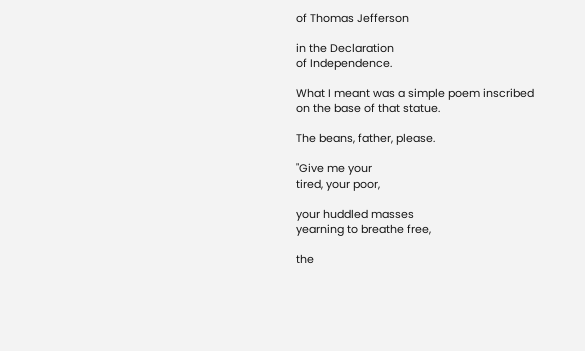of Thomas Jefferson

in the Declaration
of Independence.

What I meant was a simple poem inscribed
on the base of that statue.

The beans, father, please.

"Give me your
tired, your poor,

your huddled masses
yearning to breathe free,

the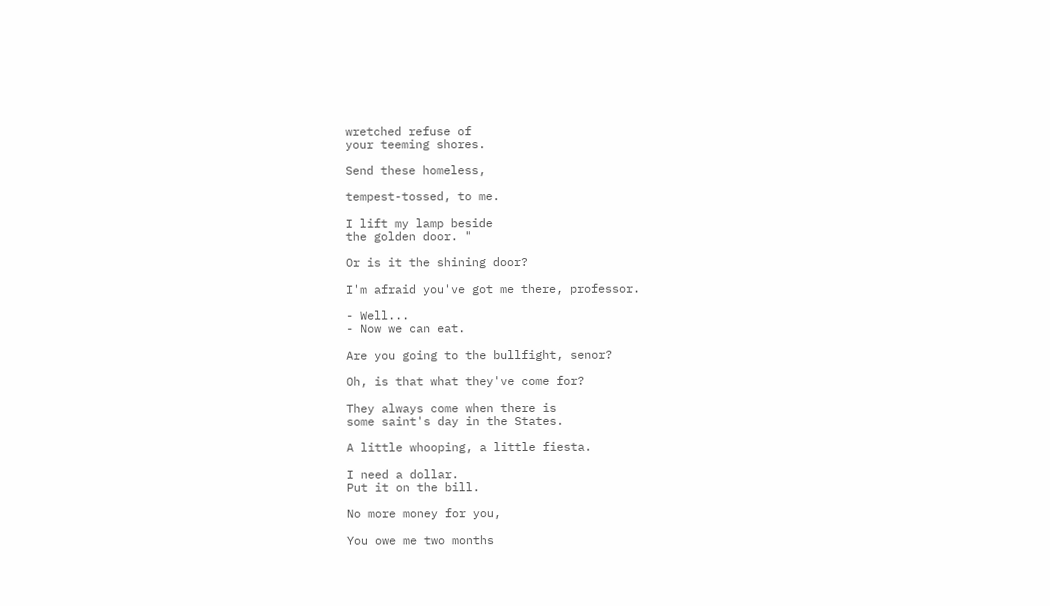wretched refuse of
your teeming shores.

Send these homeless,

tempest-tossed, to me.

I lift my lamp beside
the golden door. "

Or is it the shining door?

I'm afraid you've got me there, professor.

- Well...
- Now we can eat.

Are you going to the bullfight, senor?

Oh, is that what they've come for?

They always come when there is
some saint's day in the States.

A little whooping, a little fiesta.

I need a dollar.
Put it on the bill.

No more money for you,

You owe me two months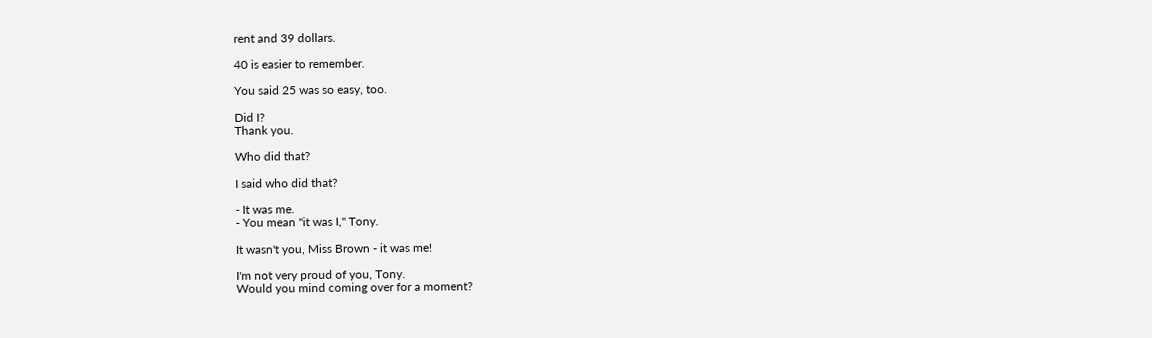rent and 39 dollars.

40 is easier to remember.

You said 25 was so easy, too.

Did I?
Thank you.

Who did that?

I said who did that?

- It was me.
- You mean "it was I," Tony.

It wasn't you, Miss Brown - it was me!

I'm not very proud of you, Tony.
Would you mind coming over for a moment?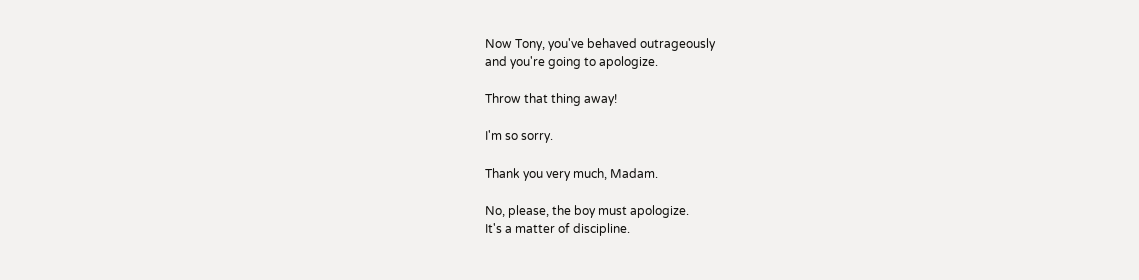Now Tony, you've behaved outrageously
and you're going to apologize.

Throw that thing away!

I'm so sorry.

Thank you very much, Madam.

No, please, the boy must apologize.
It's a matter of discipline.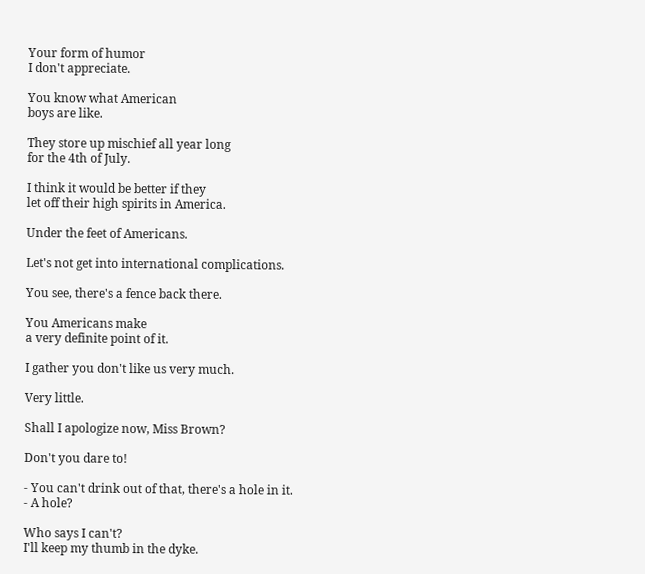Your form of humor
I don't appreciate.

You know what American
boys are like.

They store up mischief all year long
for the 4th of July.

I think it would be better if they
let off their high spirits in America.

Under the feet of Americans.

Let's not get into international complications.

You see, there's a fence back there.

You Americans make
a very definite point of it.

I gather you don't like us very much.

Very little.

Shall I apologize now, Miss Brown?

Don't you dare to!

- You can't drink out of that, there's a hole in it.
- A hole?

Who says I can't?
I'll keep my thumb in the dyke.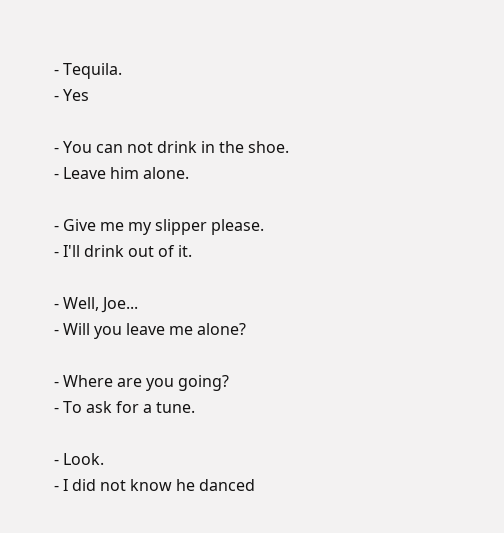- Tequila.
- Yes

- You can not drink in the shoe.
- Leave him alone.

- Give me my slipper please.
- I'll drink out of it.

- Well, Joe...
- Will you leave me alone?

- Where are you going?
- To ask for a tune.

- Look.
- I did not know he danced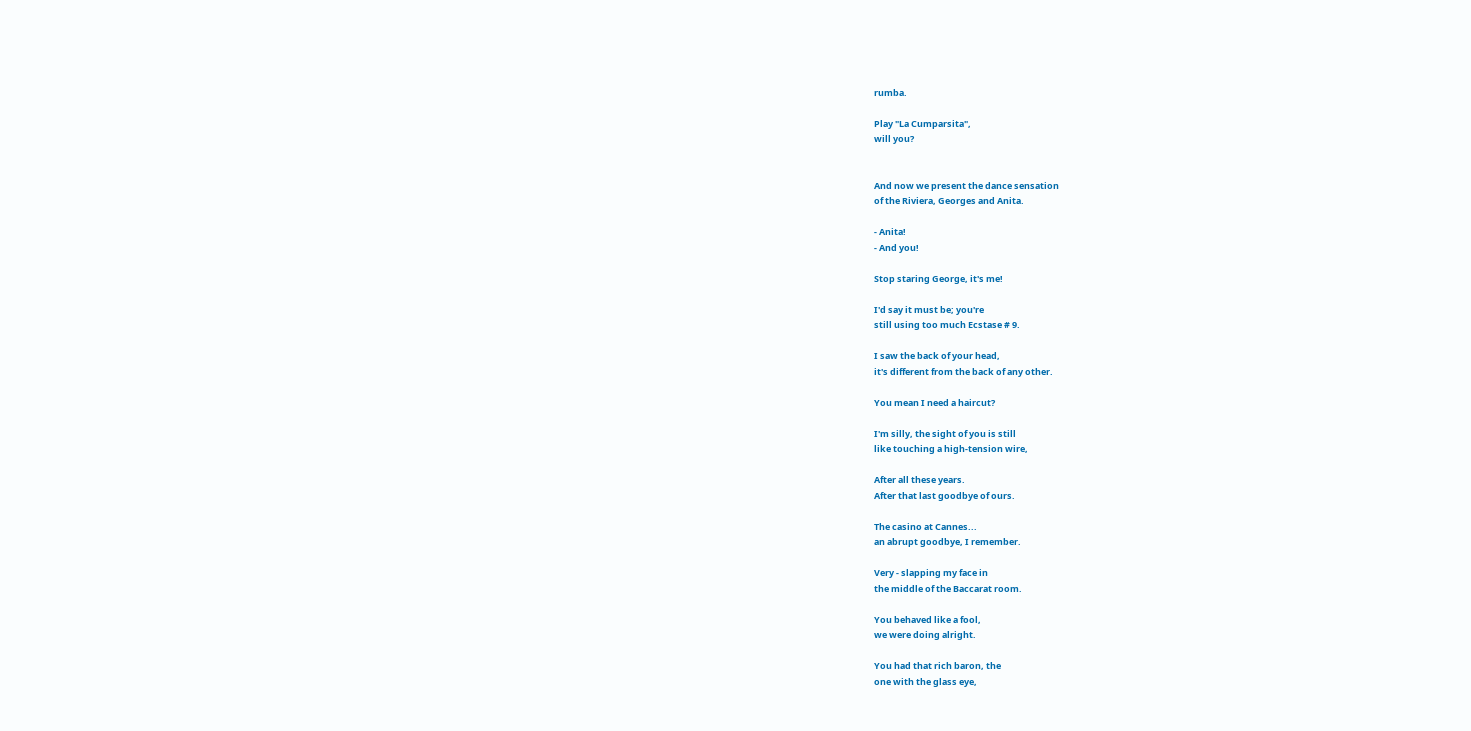rumba.

Play "La Cumparsita",
will you?


And now we present the dance sensation
of the Riviera, Georges and Anita.

- Anita!
- And you!

Stop staring George, it's me!

I'd say it must be; you're
still using too much Ecstase # 9.

I saw the back of your head,
it's different from the back of any other.

You mean I need a haircut?

I'm silly, the sight of you is still
like touching a high-tension wire,

After all these years.
After that last goodbye of ours.

The casino at Cannes...
an abrupt goodbye, I remember.

Very - slapping my face in
the middle of the Baccarat room.

You behaved like a fool,
we were doing alright.

You had that rich baron, the
one with the glass eye,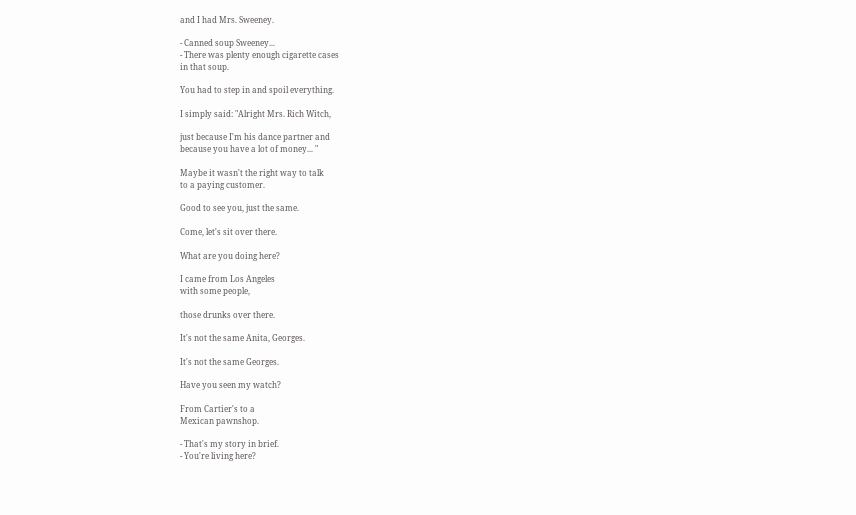and I had Mrs. Sweeney.

- Canned soup Sweeney...
- There was plenty enough cigarette cases
in that soup.

You had to step in and spoil everything.

I simply said: "Alright Mrs. Rich Witch,

just because I'm his dance partner and
because you have a lot of money... "

Maybe it wasn't the right way to talk
to a paying customer.

Good to see you, just the same.

Come, let's sit over there.

What are you doing here?

I came from Los Angeles
with some people,

those drunks over there.

It's not the same Anita, Georges.

It's not the same Georges.

Have you seen my watch?

From Cartier's to a
Mexican pawnshop.

- That's my story in brief.
- You're living here?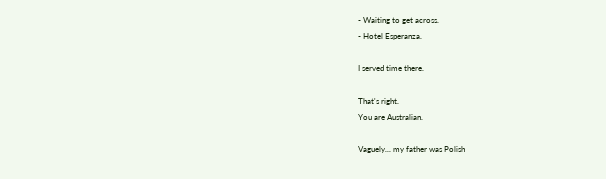- Waiting to get across.
- Hotel Esperanza.

I served time there.

That's right.
You are Australian.

Vaguely... my father was Polish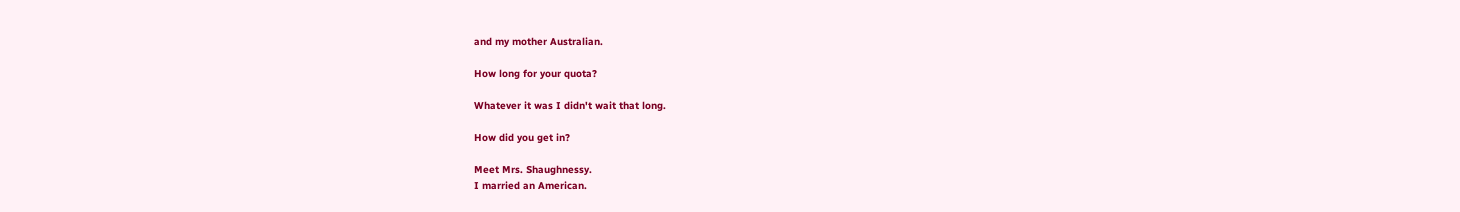and my mother Australian.

How long for your quota?

Whatever it was I didn't wait that long.

How did you get in?

Meet Mrs. Shaughnessy.
I married an American.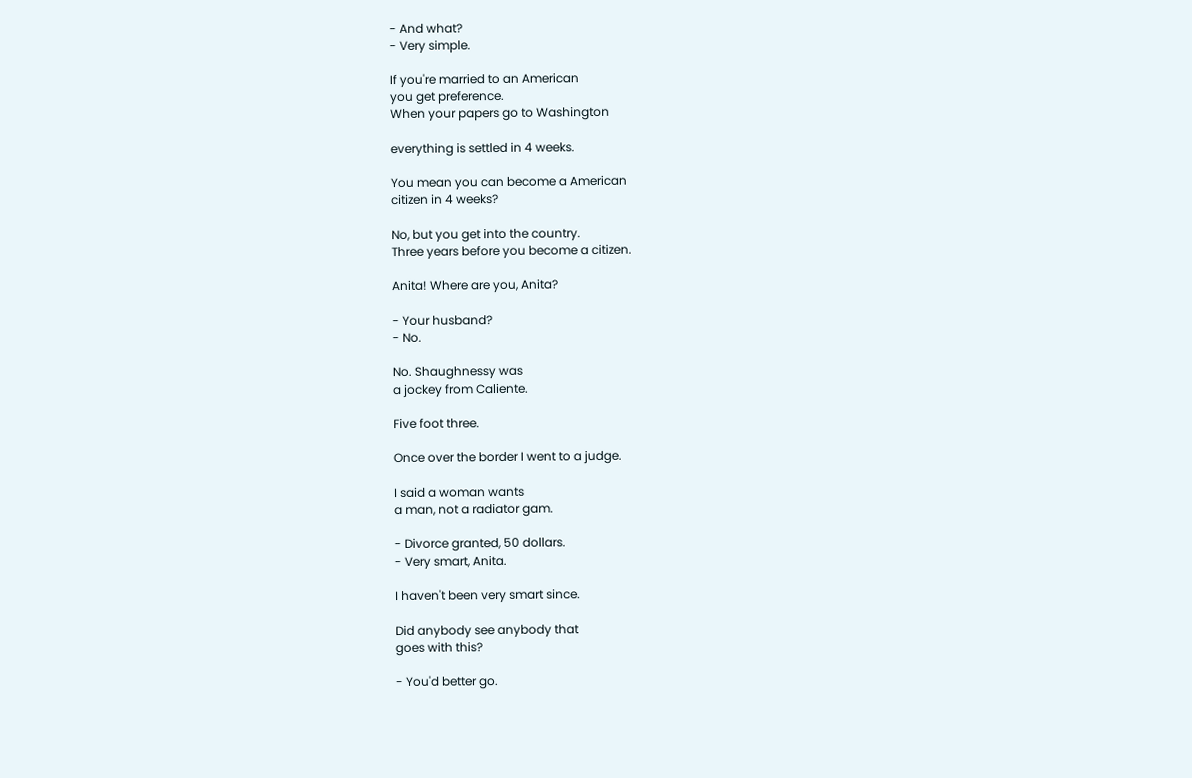- And what?
- Very simple.

If you're married to an American
you get preference.
When your papers go to Washington

everything is settled in 4 weeks.

You mean you can become a American
citizen in 4 weeks?

No, but you get into the country.
Three years before you become a citizen.

Anita! Where are you, Anita?

- Your husband?
- No.

No. Shaughnessy was
a jockey from Caliente.

Five foot three.

Once over the border I went to a judge.

I said a woman wants
a man, not a radiator gam.

- Divorce granted, 50 dollars.
- Very smart, Anita.

I haven't been very smart since.

Did anybody see anybody that
goes with this?

- You'd better go.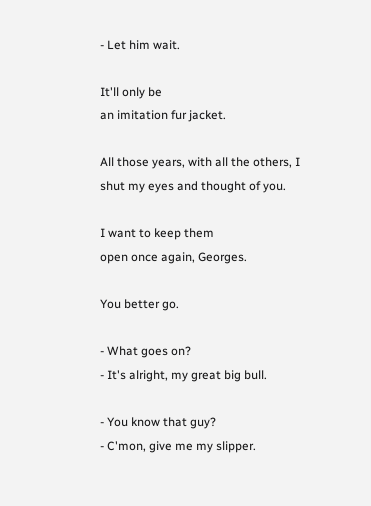- Let him wait.

It'll only be
an imitation fur jacket.

All those years, with all the others, I
shut my eyes and thought of you.

I want to keep them
open once again, Georges.

You better go.

- What goes on?
- It's alright, my great big bull.

- You know that guy?
- C'mon, give me my slipper.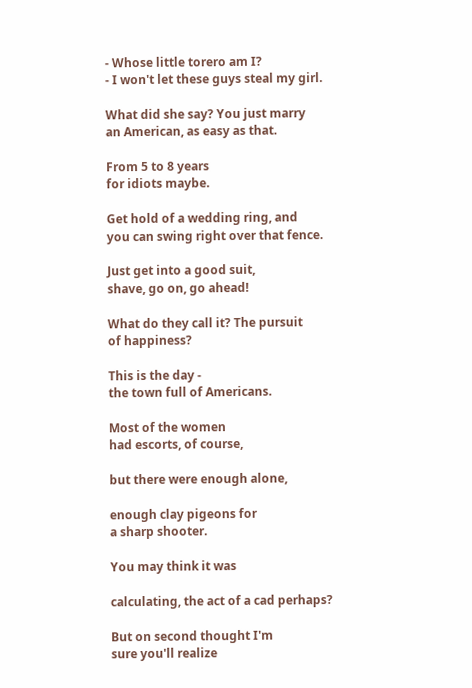- Whose little torero am I?
- I won't let these guys steal my girl.

What did she say? You just marry
an American, as easy as that.

From 5 to 8 years
for idiots maybe.

Get hold of a wedding ring, and
you can swing right over that fence.

Just get into a good suit,
shave, go on, go ahead!

What do they call it? The pursuit
of happiness?

This is the day -
the town full of Americans.

Most of the women
had escorts, of course,

but there were enough alone,

enough clay pigeons for
a sharp shooter.

You may think it was

calculating, the act of a cad perhaps?

But on second thought I'm
sure you'll realize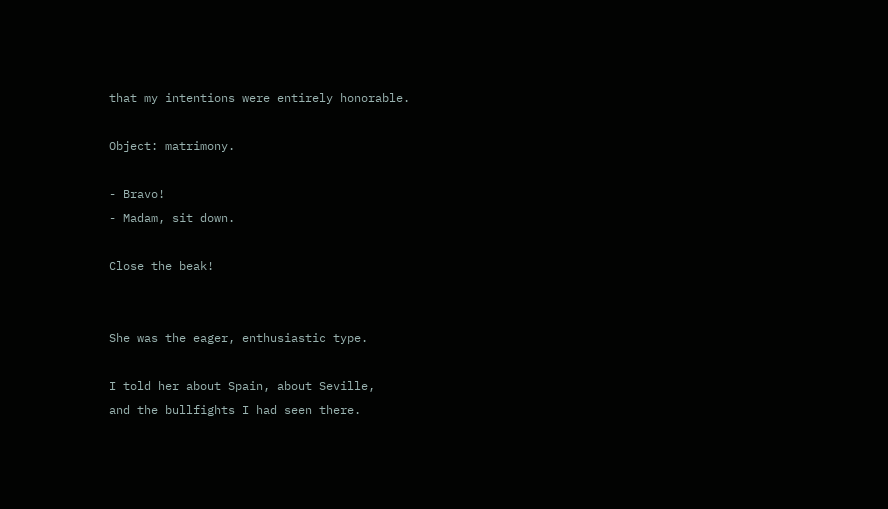that my intentions were entirely honorable.

Object: matrimony.

- Bravo!
- Madam, sit down.

Close the beak!


She was the eager, enthusiastic type.

I told her about Spain, about Seville,
and the bullfights I had seen there.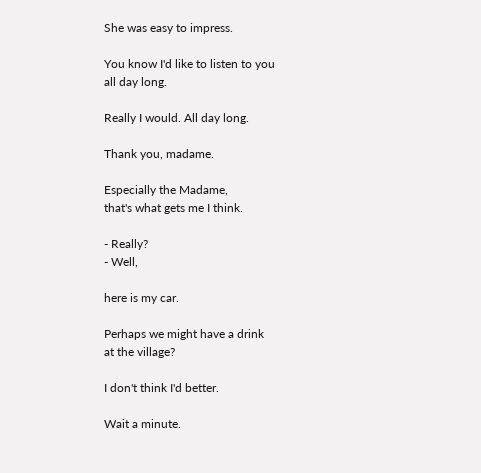She was easy to impress.

You know I'd like to listen to you
all day long.

Really I would. All day long.

Thank you, madame.

Especially the Madame,
that's what gets me I think.

- Really?
- Well,

here is my car.

Perhaps we might have a drink
at the village?

I don't think I'd better.

Wait a minute.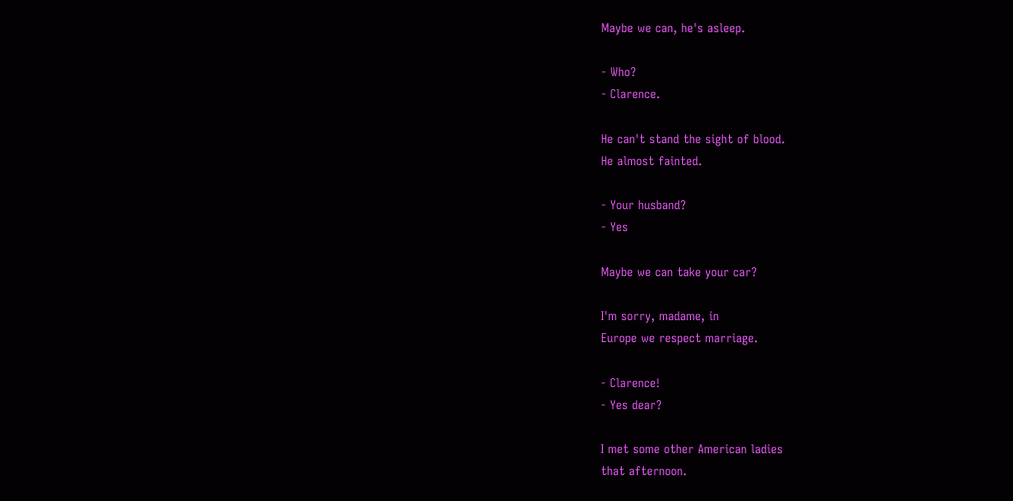Maybe we can, he's asleep.

- Who?
- Clarence.

He can't stand the sight of blood.
He almost fainted.

- Your husband?
- Yes

Maybe we can take your car?

I'm sorry, madame, in
Europe we respect marriage.

- Clarence!
- Yes dear?

I met some other American ladies
that afternoon.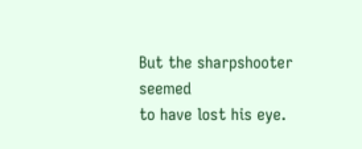But the sharpshooter seemed
to have lost his eye.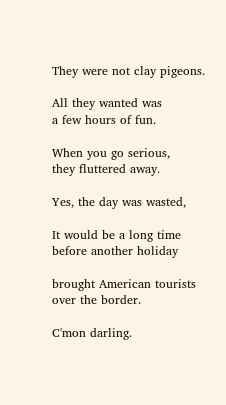They were not clay pigeons.

All they wanted was
a few hours of fun.

When you go serious,
they fluttered away.

Yes, the day was wasted,

It would be a long time
before another holiday

brought American tourists
over the border.

C'mon darling.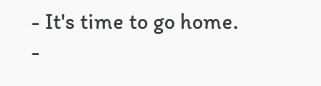- It's time to go home.
-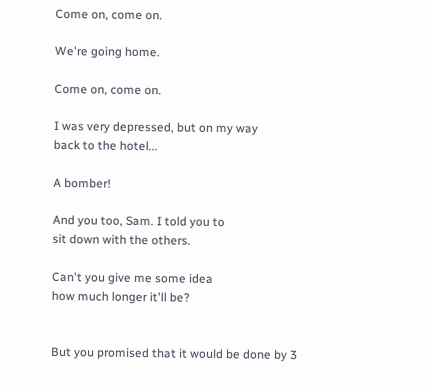Come on, come on.

We're going home.

Come on, come on.

I was very depressed, but on my way
back to the hotel...

A bomber!

And you too, Sam. I told you to
sit down with the others.

Can't you give me some idea
how much longer it'll be?


But you promised that it would be done by 3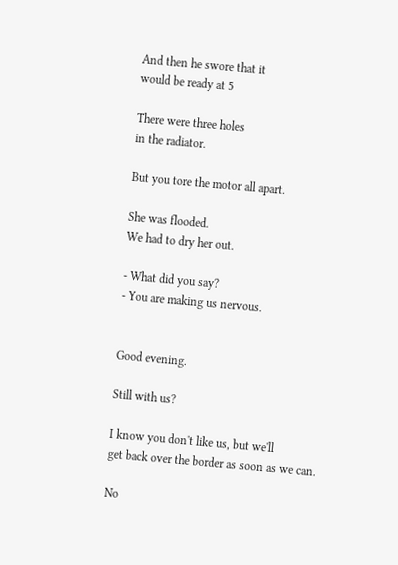And then he swore that it
would be ready at 5

There were three holes
in the radiator.

But you tore the motor all apart.

She was flooded.
We had to dry her out.

- What did you say?
- You are making us nervous.


Good evening.

Still with us?

I know you don't like us, but we'll
get back over the border as soon as we can.

No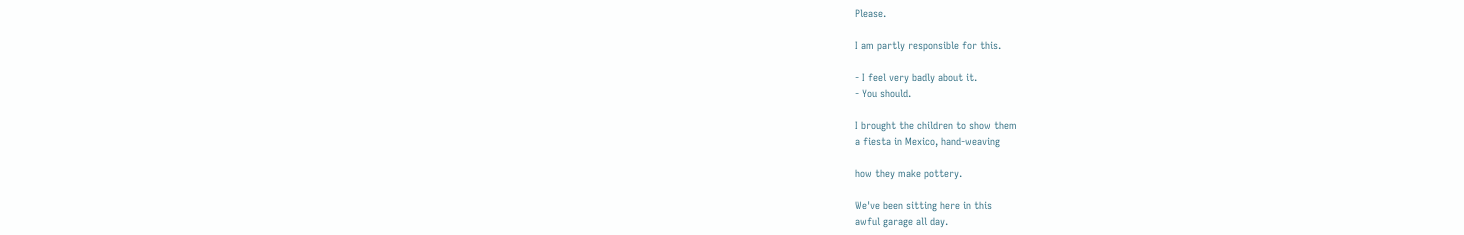Please.

I am partly responsible for this.

- I feel very badly about it.
- You should.

I brought the children to show them
a fiesta in Mexico, hand-weaving

how they make pottery.

We've been sitting here in this
awful garage all day.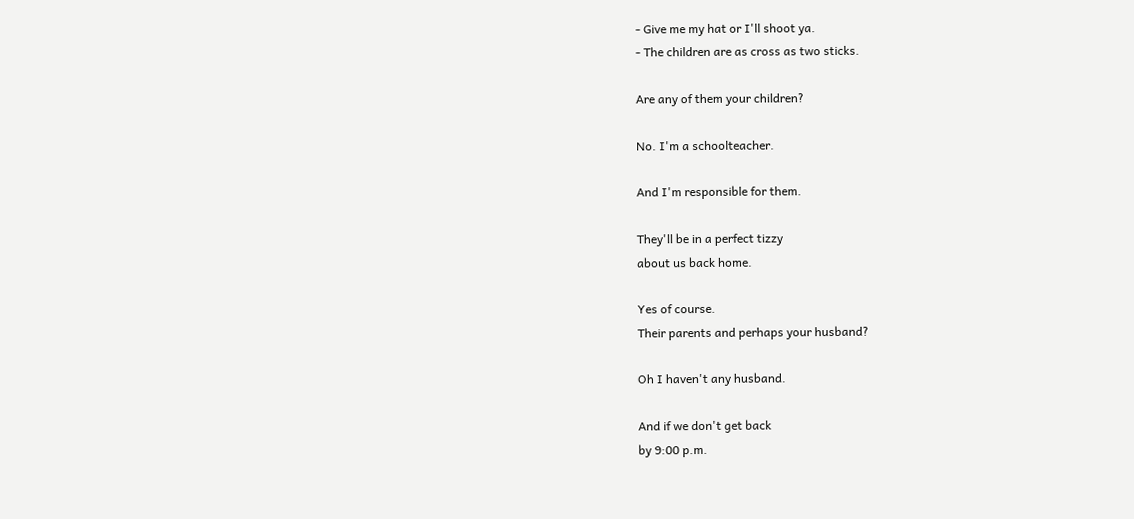- Give me my hat or I'll shoot ya.
- The children are as cross as two sticks.

Are any of them your children?

No. I'm a schoolteacher.

And I'm responsible for them.

They'll be in a perfect tizzy
about us back home.

Yes of course.
Their parents and perhaps your husband?

Oh I haven't any husband.

And if we don't get back
by 9:00 p.m.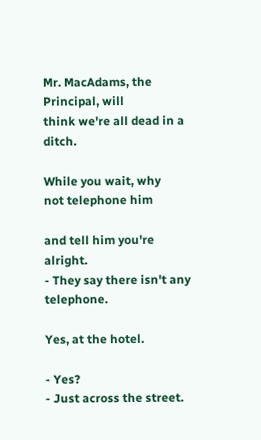Mr. MacAdams, the Principal, will
think we're all dead in a ditch.

While you wait, why
not telephone him

and tell him you're alright.
- They say there isn't any telephone.

Yes, at the hotel.

- Yes?
- Just across the street.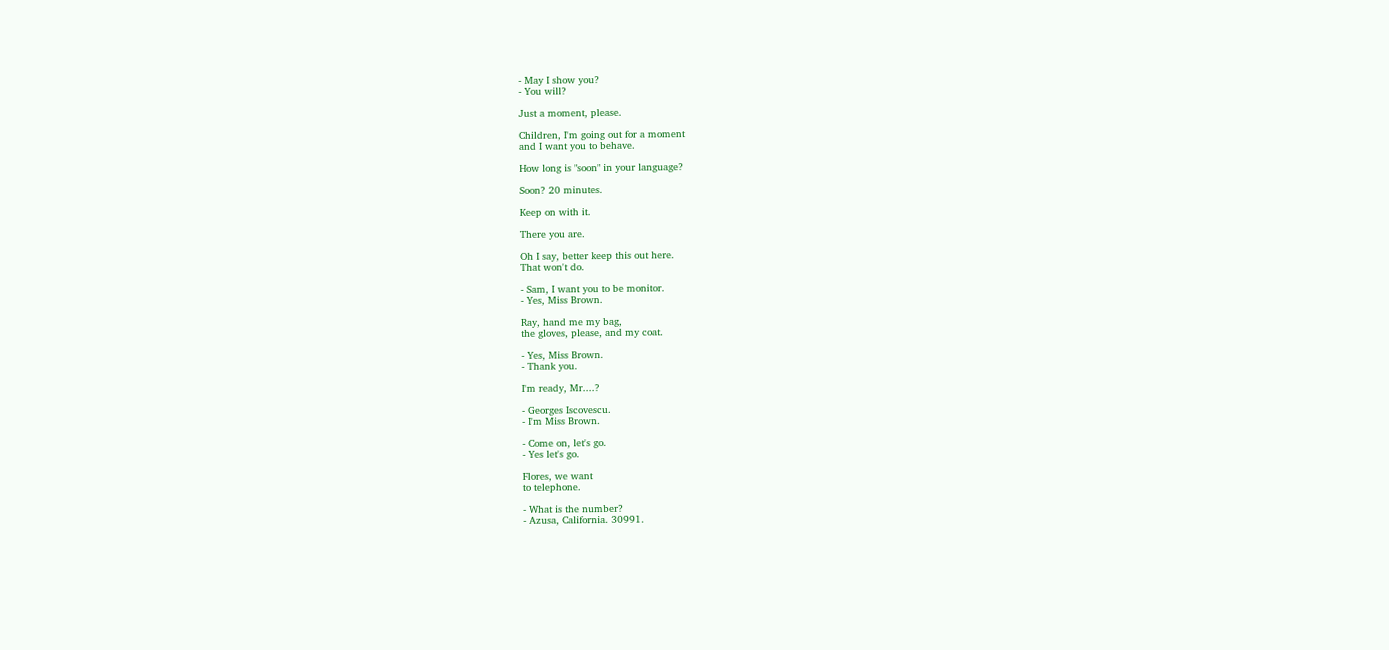- May I show you?
- You will?

Just a moment, please.

Children, I'm going out for a moment
and I want you to behave.

How long is "soon" in your language?

Soon? 20 minutes.

Keep on with it.

There you are.

Oh I say, better keep this out here.
That won't do.

- Sam, I want you to be monitor.
- Yes, Miss Brown.

Ray, hand me my bag,
the gloves, please, and my coat.

- Yes, Miss Brown.
- Thank you.

I'm ready, Mr....?

- Georges Iscovescu.
- I'm Miss Brown.

- Come on, let's go.
- Yes let's go.

Flores, we want
to telephone.

- What is the number?
- Azusa, California. 30991.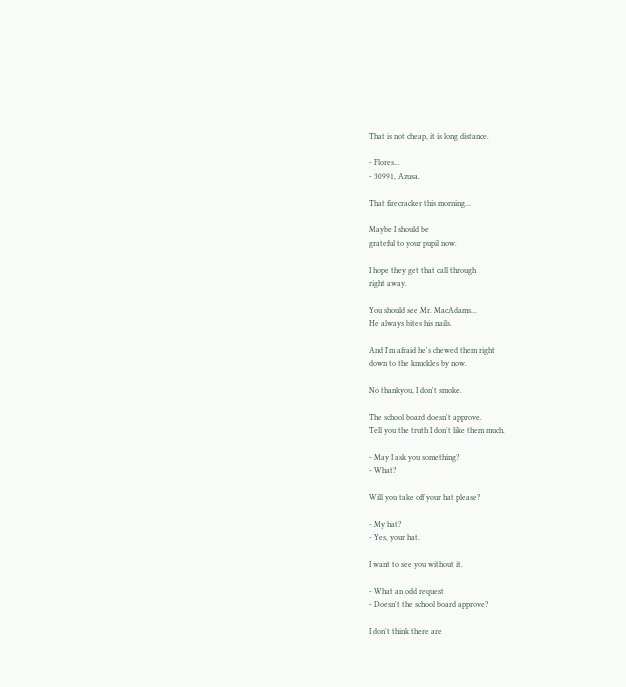That is not cheap, it is long distance.

- Flores...
- 30991, Azusa.

That firecracker this morning...

Maybe I should be
grateful to your pupil now.

I hope they get that call through
right away.

You should see Mr. MacAdams...
He always bites his nails.

And I'm afraid he's chewed them right
down to the knuckles by now.

No thankyou, I don't smoke.

The school board doesn't approve.
Tell you the truth I don't like them much.

- May I ask you something?
- What?

Will you take off your hat please?

- My hat?
- Yes, your hat.

I want to see you without it.

- What an odd request
- Doesn't the school board approve?

I don't think there are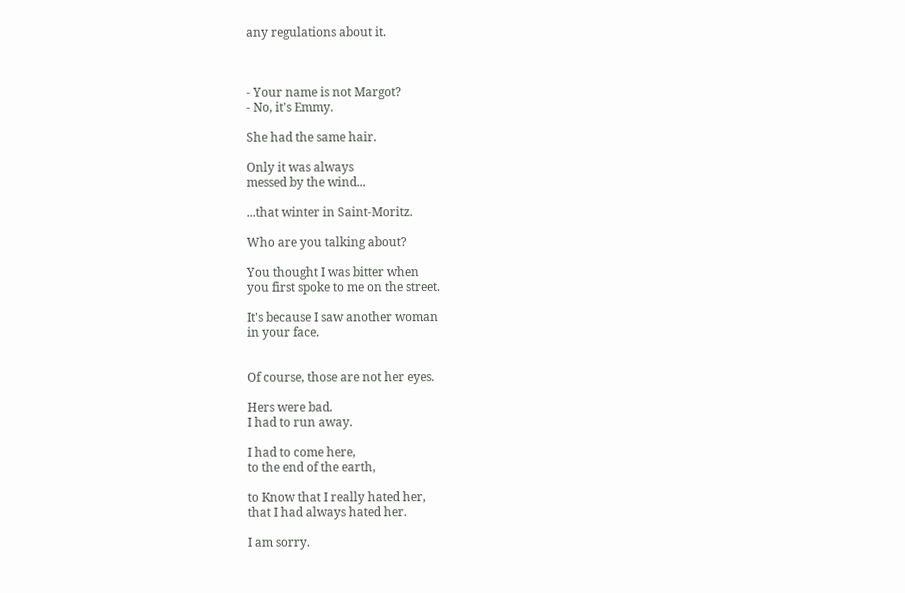any regulations about it.



- Your name is not Margot?
- No, it's Emmy.

She had the same hair.

Only it was always
messed by the wind...

...that winter in Saint-Moritz.

Who are you talking about?

You thought I was bitter when
you first spoke to me on the street.

It's because I saw another woman
in your face.


Of course, those are not her eyes.

Hers were bad.
I had to run away.

I had to come here,
to the end of the earth,

to Know that I really hated her,
that I had always hated her.

I am sorry.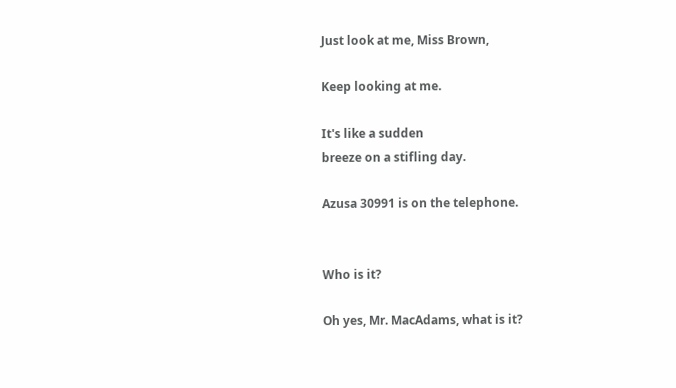Just look at me, Miss Brown,

Keep looking at me.

It's like a sudden
breeze on a stifling day.

Azusa 30991 is on the telephone.


Who is it?

Oh yes, Mr. MacAdams, what is it?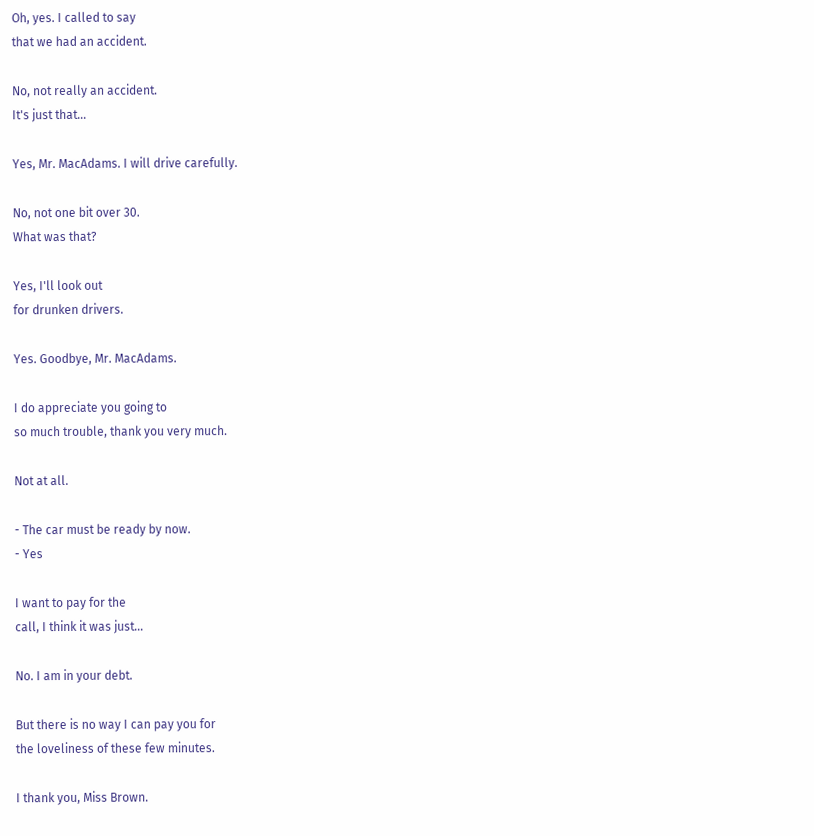Oh, yes. I called to say
that we had an accident.

No, not really an accident.
It's just that...

Yes, Mr. MacAdams. I will drive carefully.

No, not one bit over 30.
What was that?

Yes, I'll look out
for drunken drivers.

Yes. Goodbye, Mr. MacAdams.

I do appreciate you going to
so much trouble, thank you very much.

Not at all.

- The car must be ready by now.
- Yes

I want to pay for the
call, I think it was just...

No. I am in your debt.

But there is no way I can pay you for
the loveliness of these few minutes.

I thank you, Miss Brown.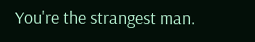You're the strangest man.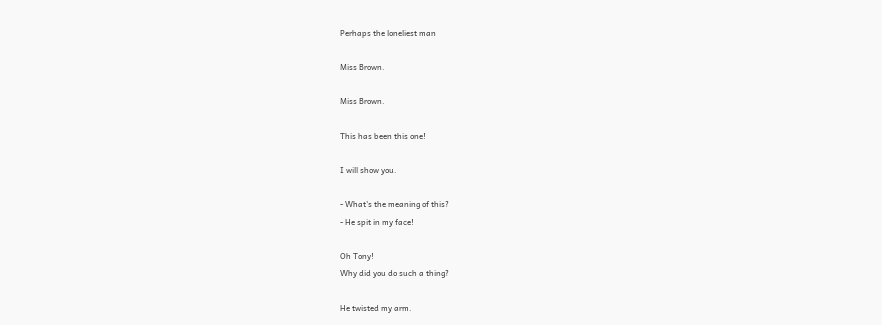Perhaps the loneliest man

Miss Brown.

Miss Brown.

This has been this one!

I will show you.

- What's the meaning of this?
- He spit in my face!

Oh Tony!
Why did you do such a thing?

He twisted my arm.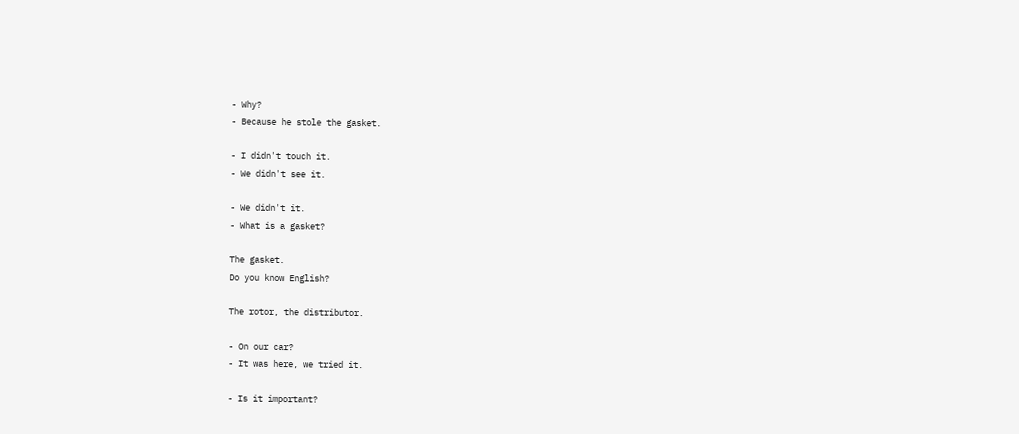- Why?
- Because he stole the gasket.

- I didn't touch it.
- We didn't see it.

- We didn't it.
- What is a gasket?

The gasket.
Do you know English?

The rotor, the distributor.

- On our car?
- It was here, we tried it.

- Is it important?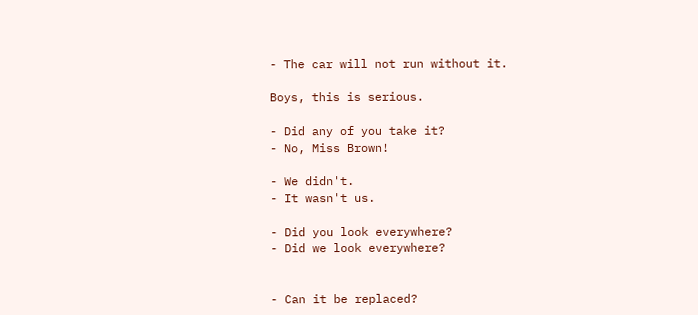- The car will not run without it.

Boys, this is serious.

- Did any of you take it?
- No, Miss Brown!

- We didn't.
- It wasn't us.

- Did you look everywhere?
- Did we look everywhere?


- Can it be replaced?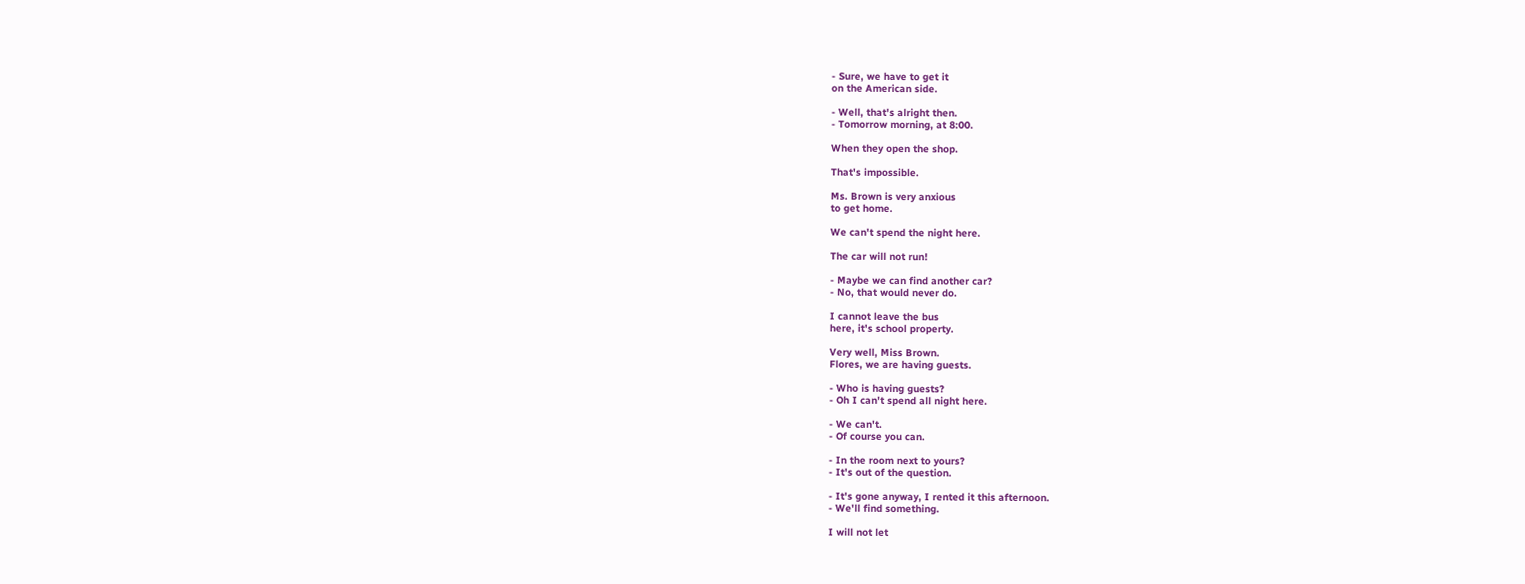- Sure, we have to get it
on the American side.

- Well, that's alright then.
- Tomorrow morning, at 8:00.

When they open the shop.

That's impossible.

Ms. Brown is very anxious
to get home.

We can't spend the night here.

The car will not run!

- Maybe we can find another car?
- No, that would never do.

I cannot leave the bus
here, it's school property.

Very well, Miss Brown.
Flores, we are having guests.

- Who is having guests?
- Oh I can't spend all night here.

- We can't.
- Of course you can.

- In the room next to yours?
- It's out of the question.

- It's gone anyway, I rented it this afternoon.
- We'll find something.

I will not let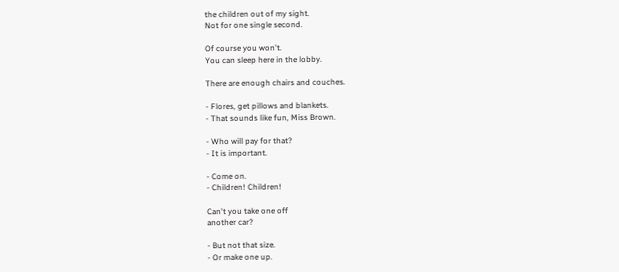the children out of my sight.
Not for one single second.

Of course you won't.
You can sleep here in the lobby.

There are enough chairs and couches.

- Flores, get pillows and blankets.
- That sounds like fun, Miss Brown.

- Who will pay for that?
- It is important.

- Come on.
- Children! Children!

Can't you take one off
another car?

- But not that size.
- Or make one up.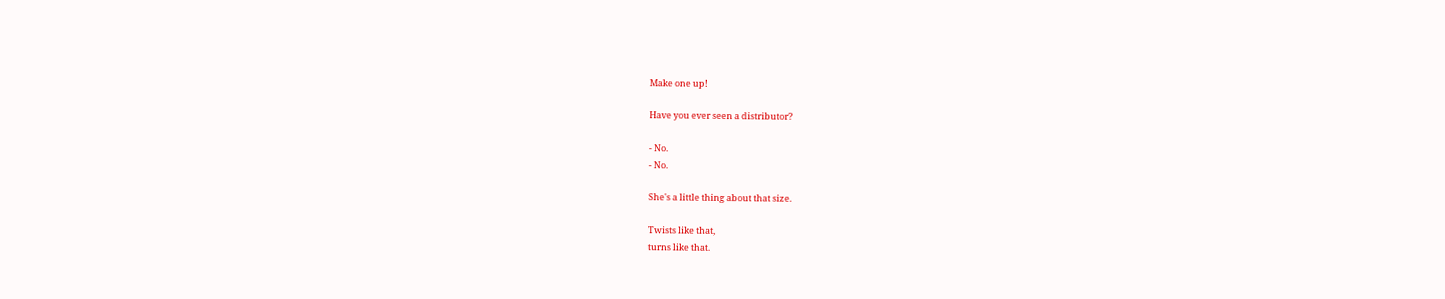Make one up!

Have you ever seen a distributor?

- No.
- No.

She's a little thing about that size.

Twists like that,
turns like that.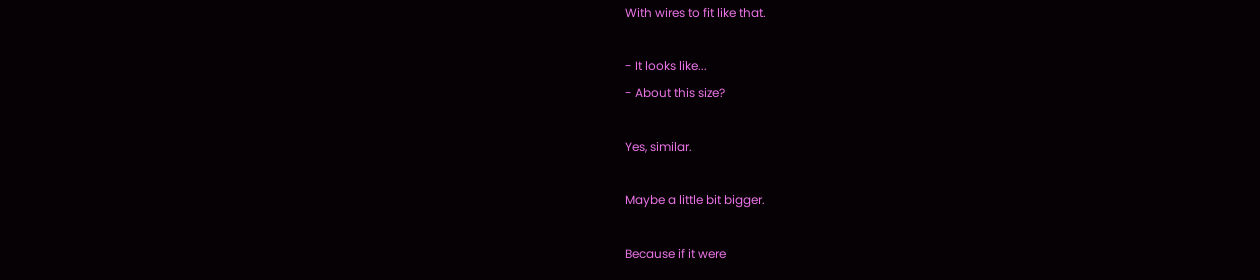With wires to fit like that.

- It looks like...
- About this size?

Yes, similar.

Maybe a little bit bigger.

Because if it were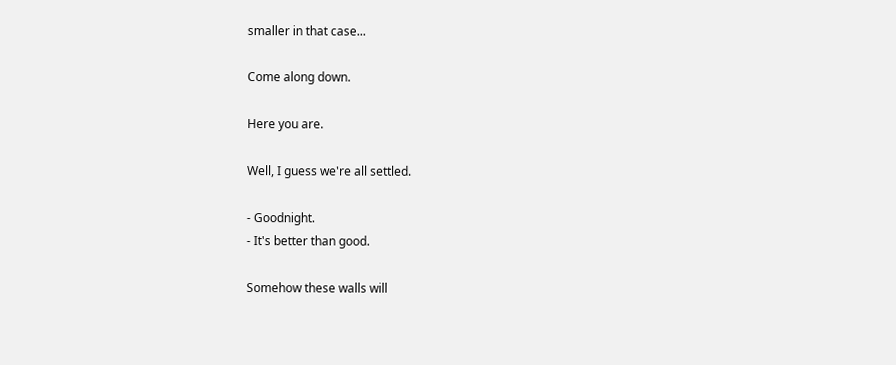smaller in that case...

Come along down.

Here you are.

Well, I guess we're all settled.

- Goodnight.
- It's better than good.

Somehow these walls will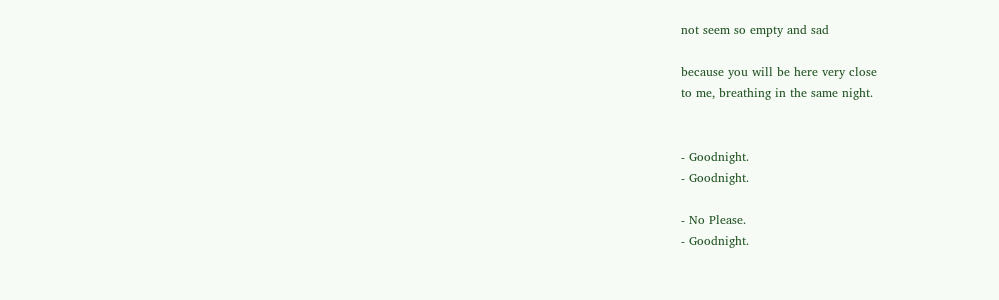not seem so empty and sad

because you will be here very close
to me, breathing in the same night.


- Goodnight.
- Goodnight.

- No Please.
- Goodnight.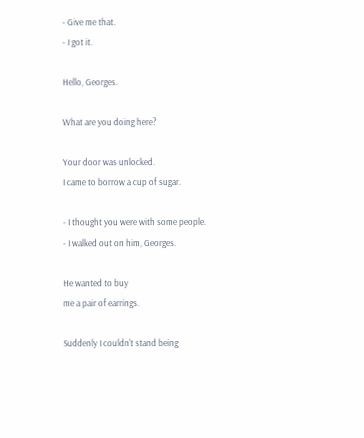- Give me that.
- I got it.

Hello, Georges.

What are you doing here?

Your door was unlocked.
I came to borrow a cup of sugar.

- I thought you were with some people.
- I walked out on him, Georges.

He wanted to buy
me a pair of earrings.

Suddenly I couldn't stand being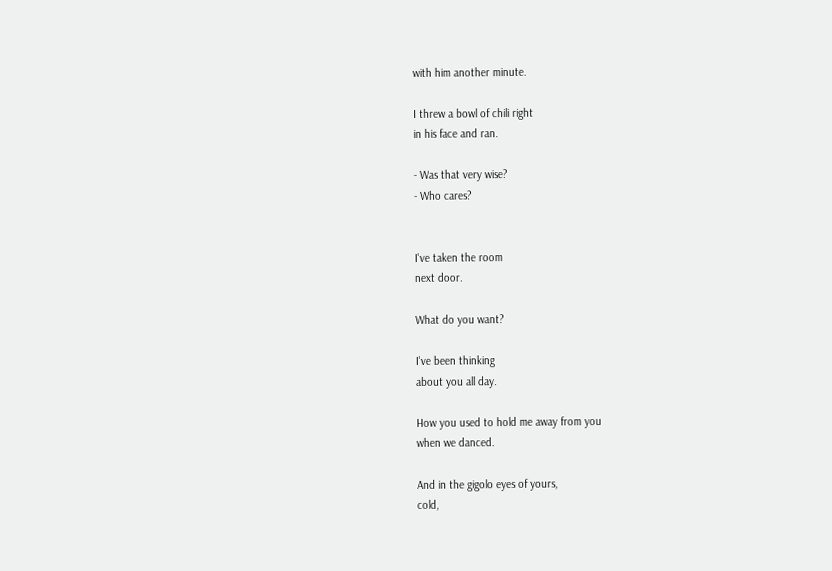with him another minute.

I threw a bowl of chili right
in his face and ran.

- Was that very wise?
- Who cares?


I've taken the room
next door.

What do you want?

I've been thinking
about you all day.

How you used to hold me away from you
when we danced.

And in the gigolo eyes of yours,
cold,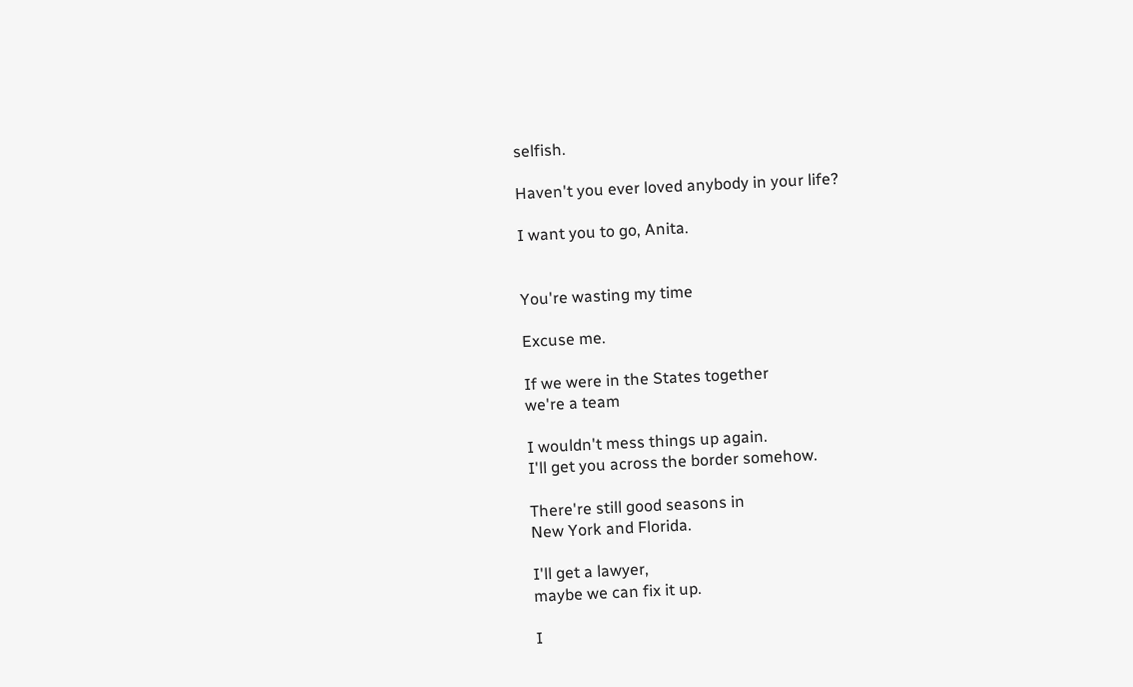selfish.

Haven't you ever loved anybody in your life?

I want you to go, Anita.


You're wasting my time

Excuse me.

If we were in the States together
we're a team

I wouldn't mess things up again.
I'll get you across the border somehow.

There're still good seasons in
New York and Florida.

I'll get a lawyer,
maybe we can fix it up.

I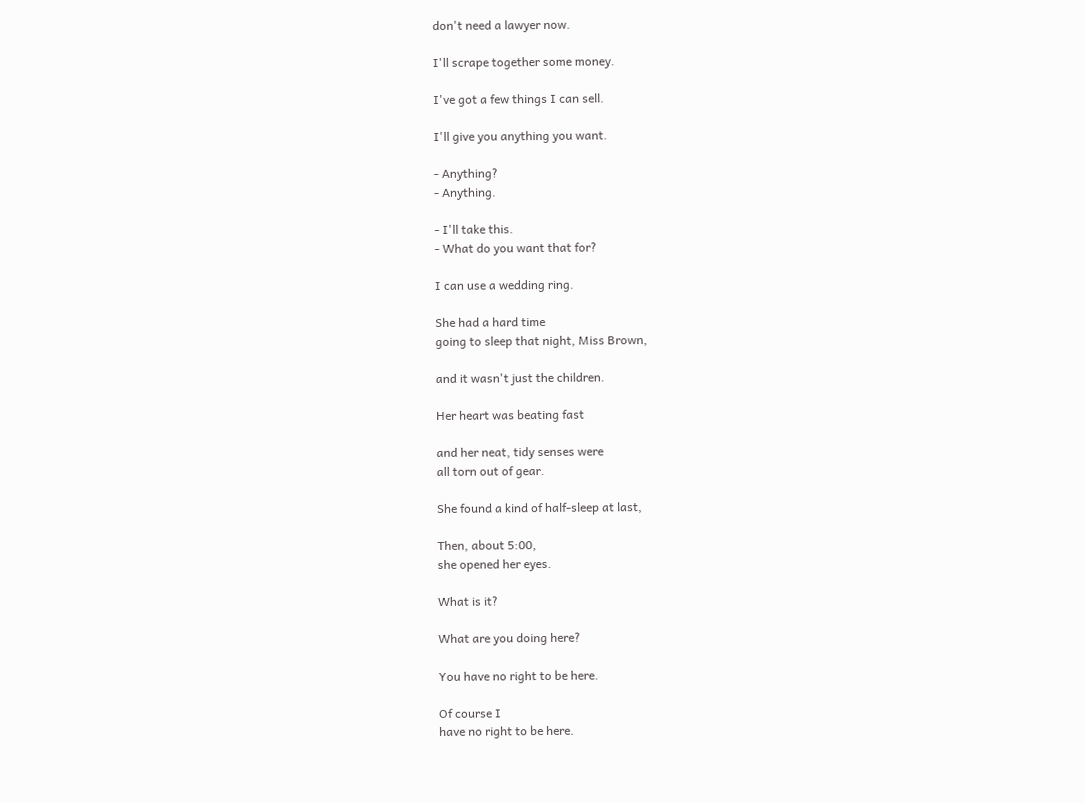don't need a lawyer now.

I'll scrape together some money.

I've got a few things I can sell.

I'll give you anything you want.

- Anything?
- Anything.

- I'll take this.
- What do you want that for?

I can use a wedding ring.

She had a hard time
going to sleep that night, Miss Brown,

and it wasn't just the children.

Her heart was beating fast

and her neat, tidy senses were
all torn out of gear.

She found a kind of half-sleep at last,

Then, about 5:00,
she opened her eyes.

What is it?

What are you doing here?

You have no right to be here.

Of course I
have no right to be here.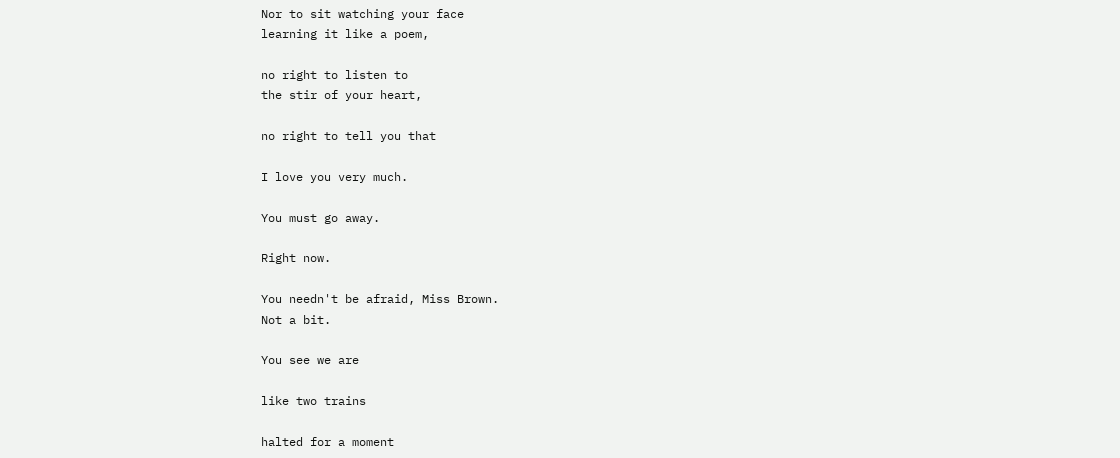Nor to sit watching your face
learning it like a poem,

no right to listen to
the stir of your heart,

no right to tell you that

I love you very much.

You must go away.

Right now.

You needn't be afraid, Miss Brown.
Not a bit.

You see we are

like two trains

halted for a moment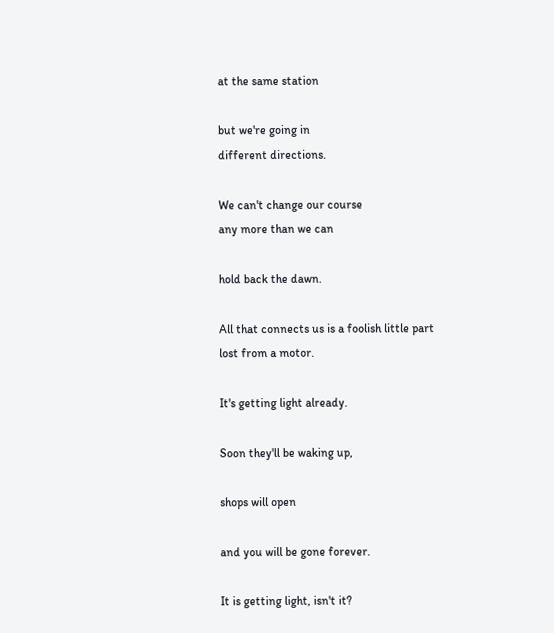at the same station

but we're going in
different directions.

We can't change our course
any more than we can

hold back the dawn.

All that connects us is a foolish little part
lost from a motor.

It's getting light already.

Soon they'll be waking up,

shops will open

and you will be gone forever.

It is getting light, isn't it?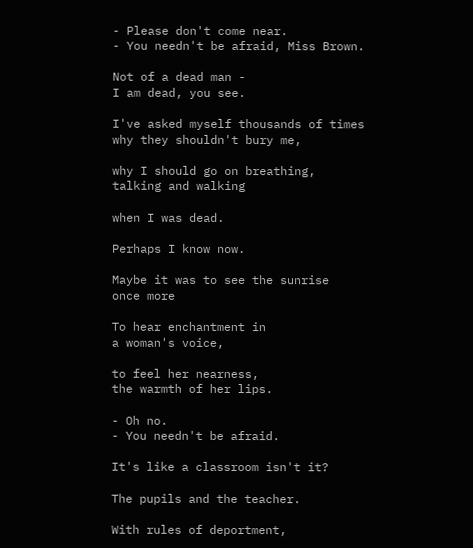- Please don't come near.
- You needn't be afraid, Miss Brown.

Not of a dead man -
I am dead, you see.

I've asked myself thousands of times
why they shouldn't bury me,

why I should go on breathing,
talking and walking

when I was dead.

Perhaps I know now.

Maybe it was to see the sunrise
once more

To hear enchantment in
a woman's voice,

to feel her nearness,
the warmth of her lips.

- Oh no.
- You needn't be afraid.

It's like a classroom isn't it?

The pupils and the teacher.

With rules of deportment,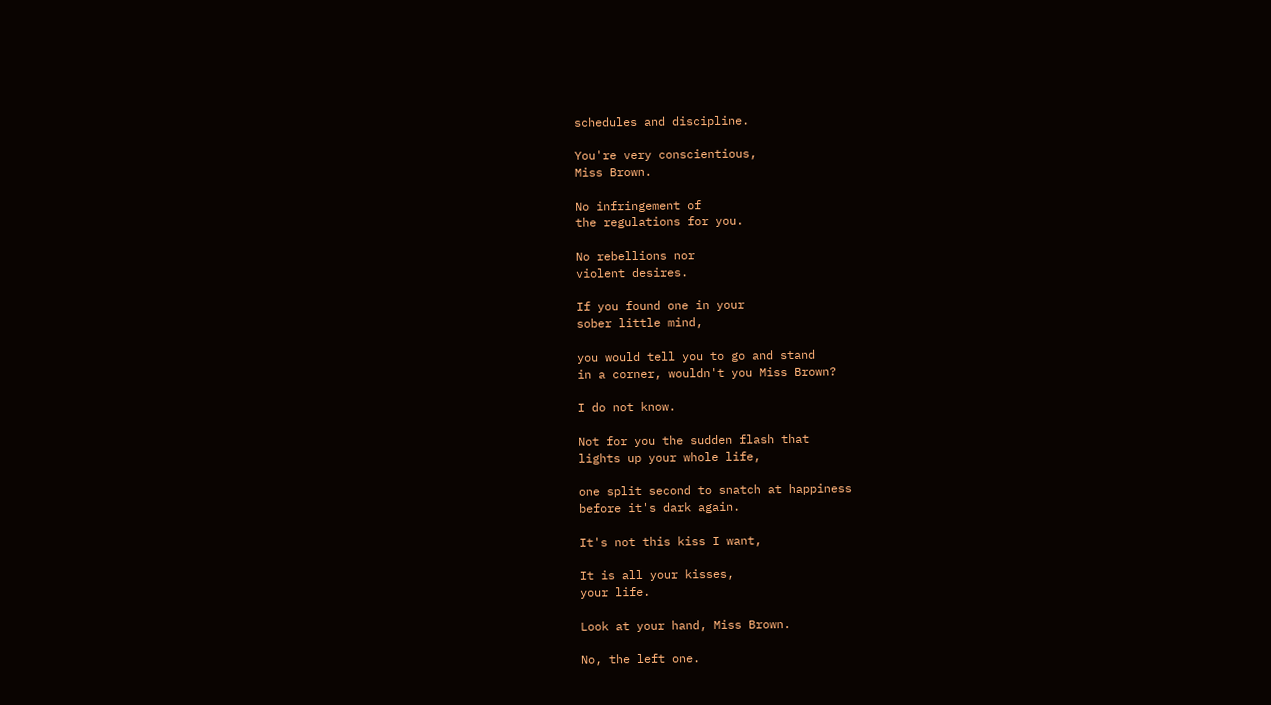schedules and discipline.

You're very conscientious,
Miss Brown.

No infringement of
the regulations for you.

No rebellions nor
violent desires.

If you found one in your
sober little mind,

you would tell you to go and stand
in a corner, wouldn't you Miss Brown?

I do not know.

Not for you the sudden flash that
lights up your whole life,

one split second to snatch at happiness
before it's dark again.

It's not this kiss I want,

It is all your kisses,
your life.

Look at your hand, Miss Brown.

No, the left one.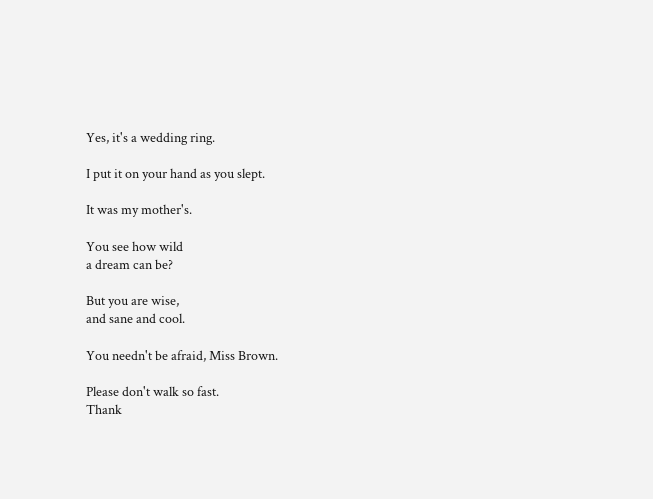Yes, it's a wedding ring.

I put it on your hand as you slept.

It was my mother's.

You see how wild
a dream can be?

But you are wise,
and sane and cool.

You needn't be afraid, Miss Brown.

Please don't walk so fast.
Thank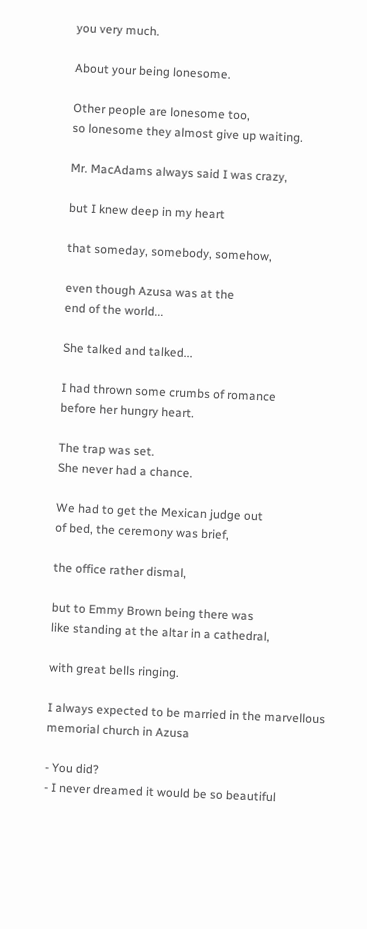you very much.

About your being lonesome.

Other people are lonesome too,
so lonesome they almost give up waiting.

Mr. MacAdams always said I was crazy,

but I knew deep in my heart

that someday, somebody, somehow,

even though Azusa was at the
end of the world...

She talked and talked...

I had thrown some crumbs of romance
before her hungry heart.

The trap was set.
She never had a chance.

We had to get the Mexican judge out
of bed, the ceremony was brief,

the office rather dismal,

but to Emmy Brown being there was
like standing at the altar in a cathedral,

with great bells ringing.

I always expected to be married in the marvellous
memorial church in Azusa

- You did?
- I never dreamed it would be so beautiful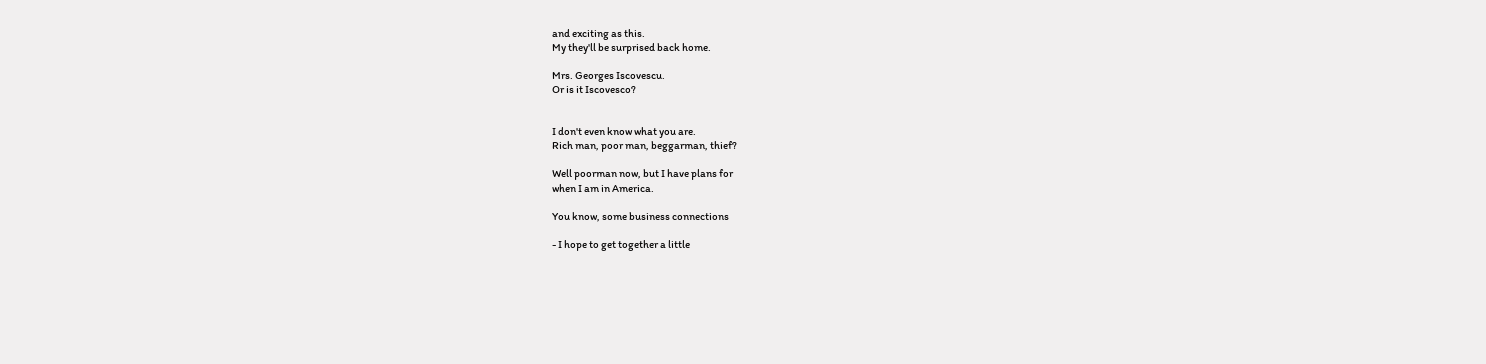and exciting as this.
My they'll be surprised back home.

Mrs. Georges Iscovescu.
Or is it Iscovesco?


I don't even know what you are.
Rich man, poor man, beggarman, thief?

Well poorman now, but I have plans for
when I am in America.

You know, some business connections

- I hope to get together a little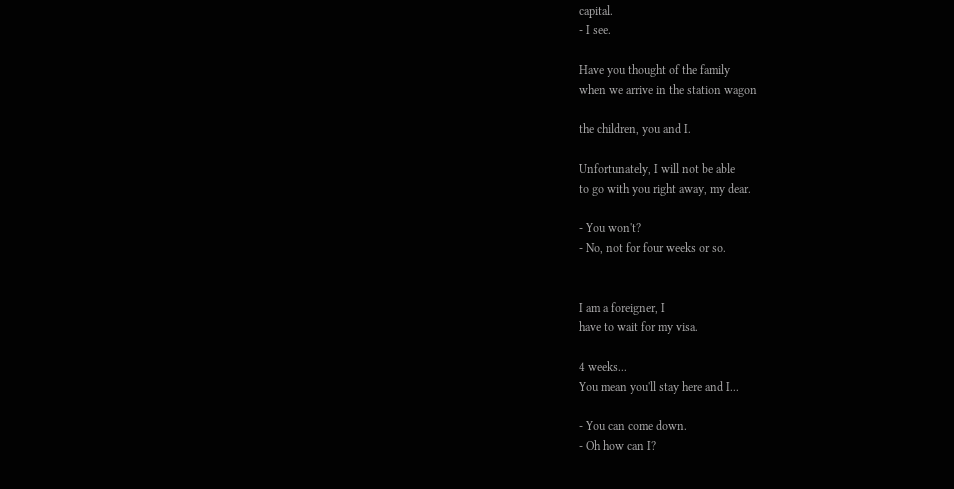capital.
- I see.

Have you thought of the family
when we arrive in the station wagon

the children, you and I.

Unfortunately, I will not be able
to go with you right away, my dear.

- You won't?
- No, not for four weeks or so.


I am a foreigner, I
have to wait for my visa.

4 weeks...
You mean you'll stay here and I...

- You can come down.
- Oh how can I?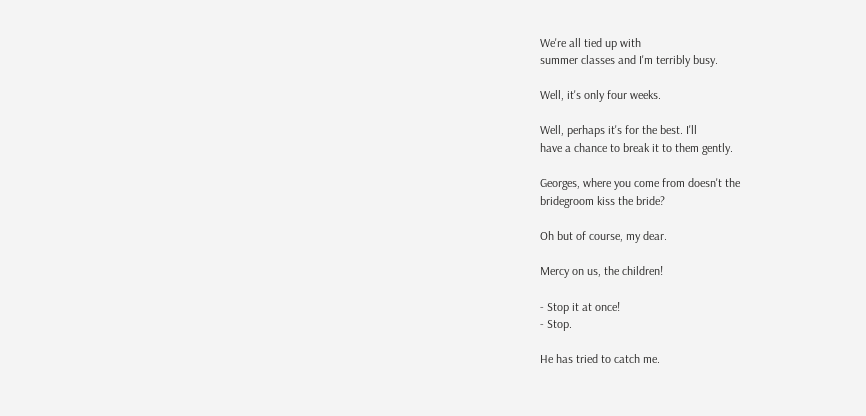We're all tied up with
summer classes and I'm terribly busy.

Well, it's only four weeks.

Well, perhaps it's for the best. I'll
have a chance to break it to them gently.

Georges, where you come from doesn't the
bridegroom kiss the bride?

Oh but of course, my dear.

Mercy on us, the children!

- Stop it at once!
- Stop.

He has tried to catch me.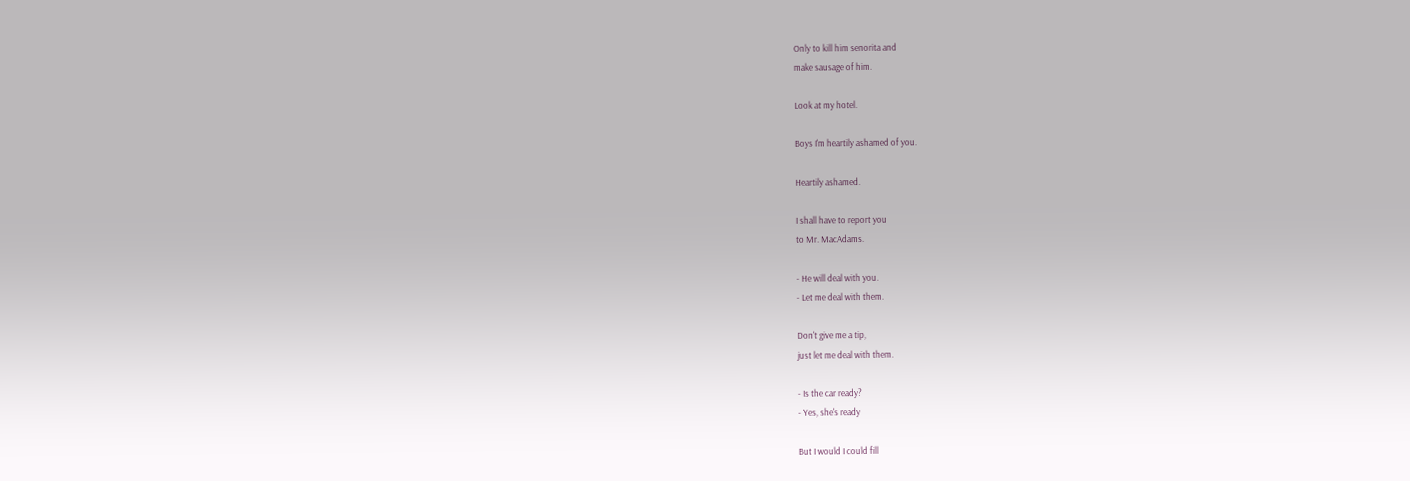Only to kill him senorita and
make sausage of him.

Look at my hotel.

Boys I'm heartily ashamed of you.

Heartily ashamed.

I shall have to report you
to Mr. MacAdams.

- He will deal with you.
- Let me deal with them.

Don't give me a tip,
just let me deal with them.

- Is the car ready?
- Yes, she's ready

But I would I could fill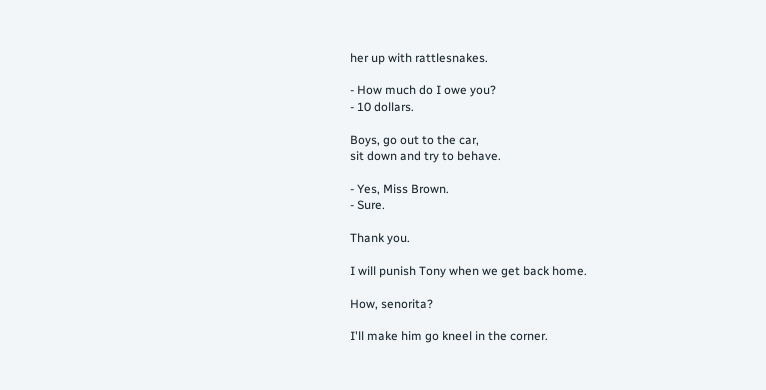her up with rattlesnakes.

- How much do I owe you?
- 10 dollars.

Boys, go out to the car,
sit down and try to behave.

- Yes, Miss Brown.
- Sure.

Thank you.

I will punish Tony when we get back home.

How, senorita?

I'll make him go kneel in the corner.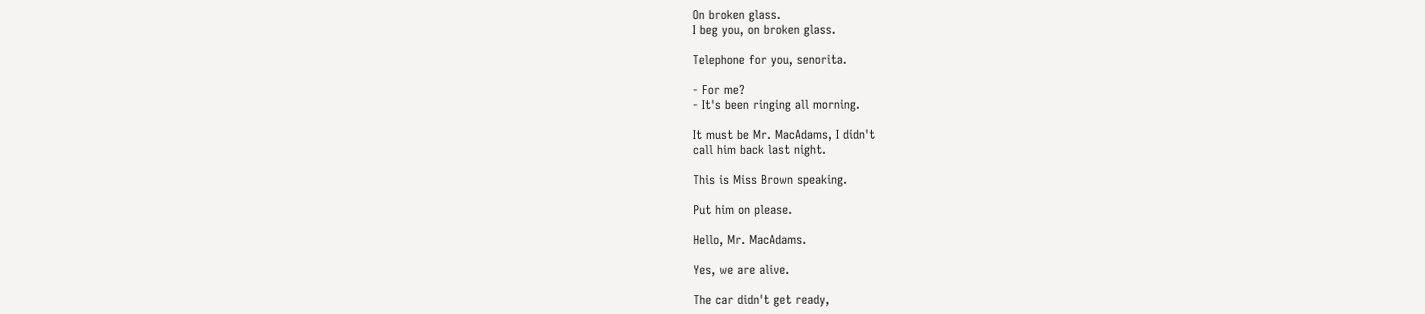On broken glass.
I beg you, on broken glass.

Telephone for you, senorita.

- For me?
- It's been ringing all morning.

It must be Mr. MacAdams, I didn't
call him back last night.

This is Miss Brown speaking.

Put him on please.

Hello, Mr. MacAdams.

Yes, we are alive.

The car didn't get ready,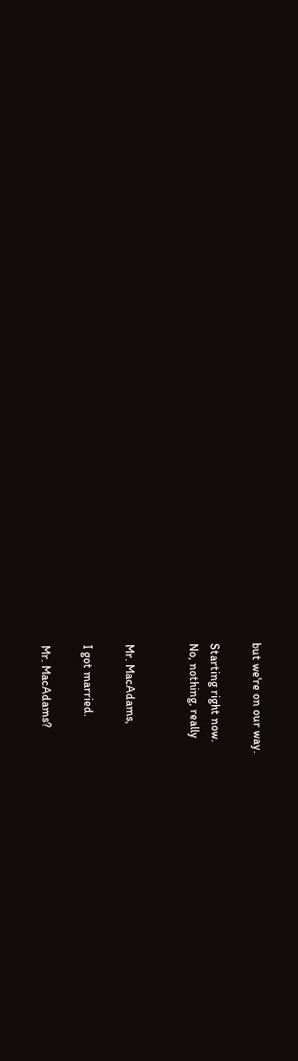but we're on our way.

Starting right now.
No, nothing, really


Mr. MacAdams,

I got married.

Mr. MacAdams?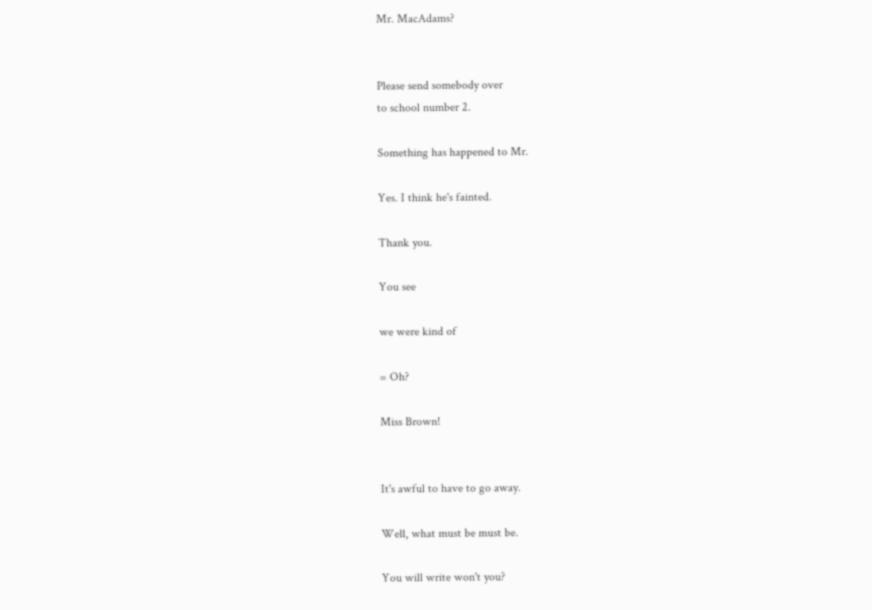Mr. MacAdams?


Please send somebody over
to school number 2.

Something has happened to Mr.

Yes. I think he's fainted.

Thank you.

You see

we were kind of

= Oh?

Miss Brown!


It's awful to have to go away.

Well, what must be must be.

You will write won't you?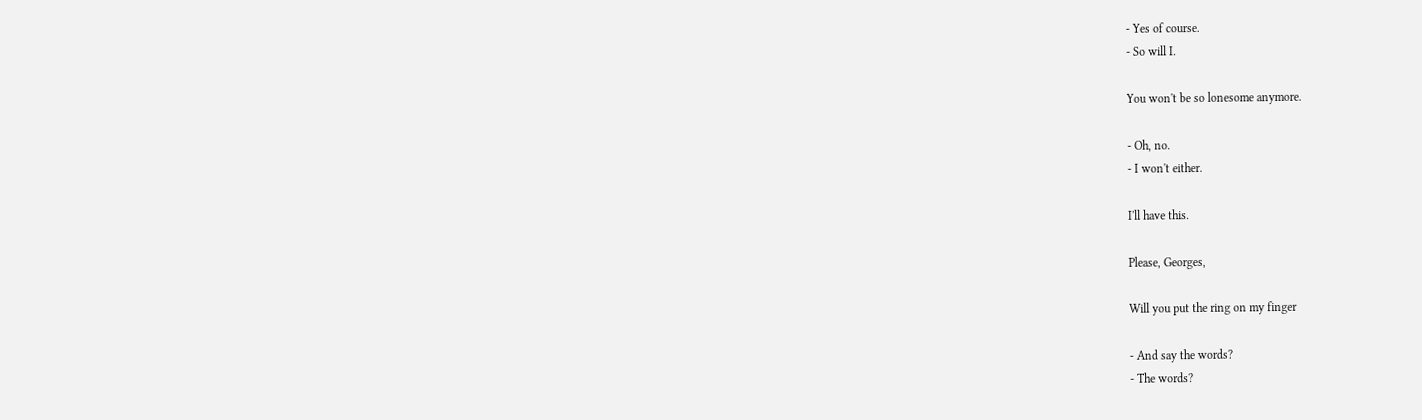- Yes of course.
- So will I.

You won't be so lonesome anymore.

- Oh, no.
- I won't either.

I'll have this.

Please, Georges,

Will you put the ring on my finger

- And say the words?
- The words?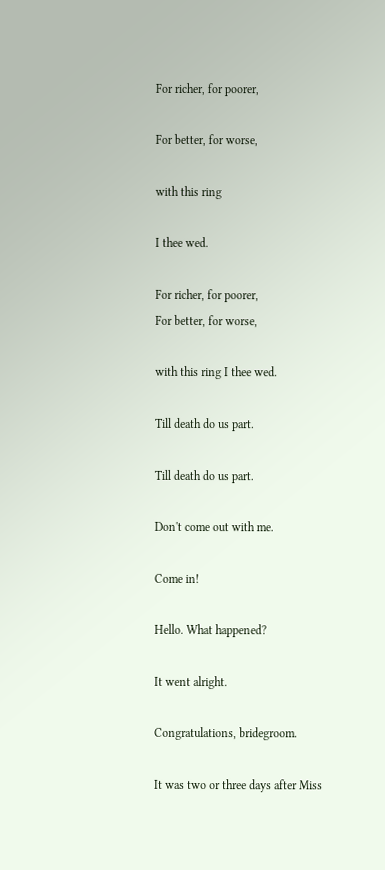For richer, for poorer,

For better, for worse,

with this ring

I thee wed.

For richer, for poorer,
For better, for worse,

with this ring I thee wed.

Till death do us part.

Till death do us part.

Don't come out with me.

Come in!

Hello. What happened?

It went alright.

Congratulations, bridegroom.

It was two or three days after Miss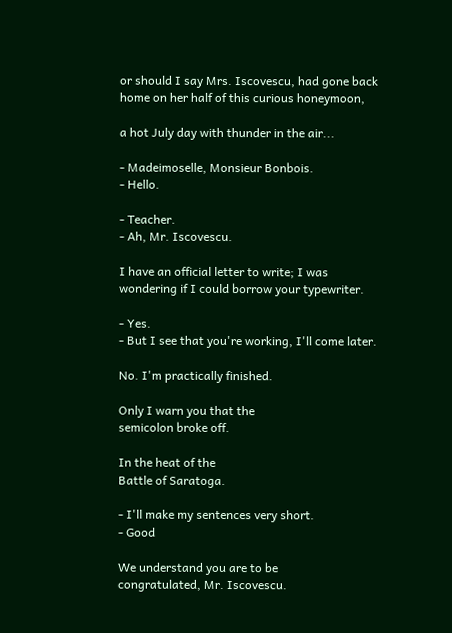or should I say Mrs. Iscovescu, had gone back
home on her half of this curious honeymoon,

a hot July day with thunder in the air...

- Madeimoselle, Monsieur Bonbois.
- Hello.

- Teacher.
- Ah, Mr. Iscovescu.

I have an official letter to write; I was
wondering if I could borrow your typewriter.

- Yes.
- But I see that you're working, I'll come later.

No. I'm practically finished.

Only I warn you that the
semicolon broke off.

In the heat of the
Battle of Saratoga.

- I'll make my sentences very short.
- Good

We understand you are to be
congratulated, Mr. Iscovescu.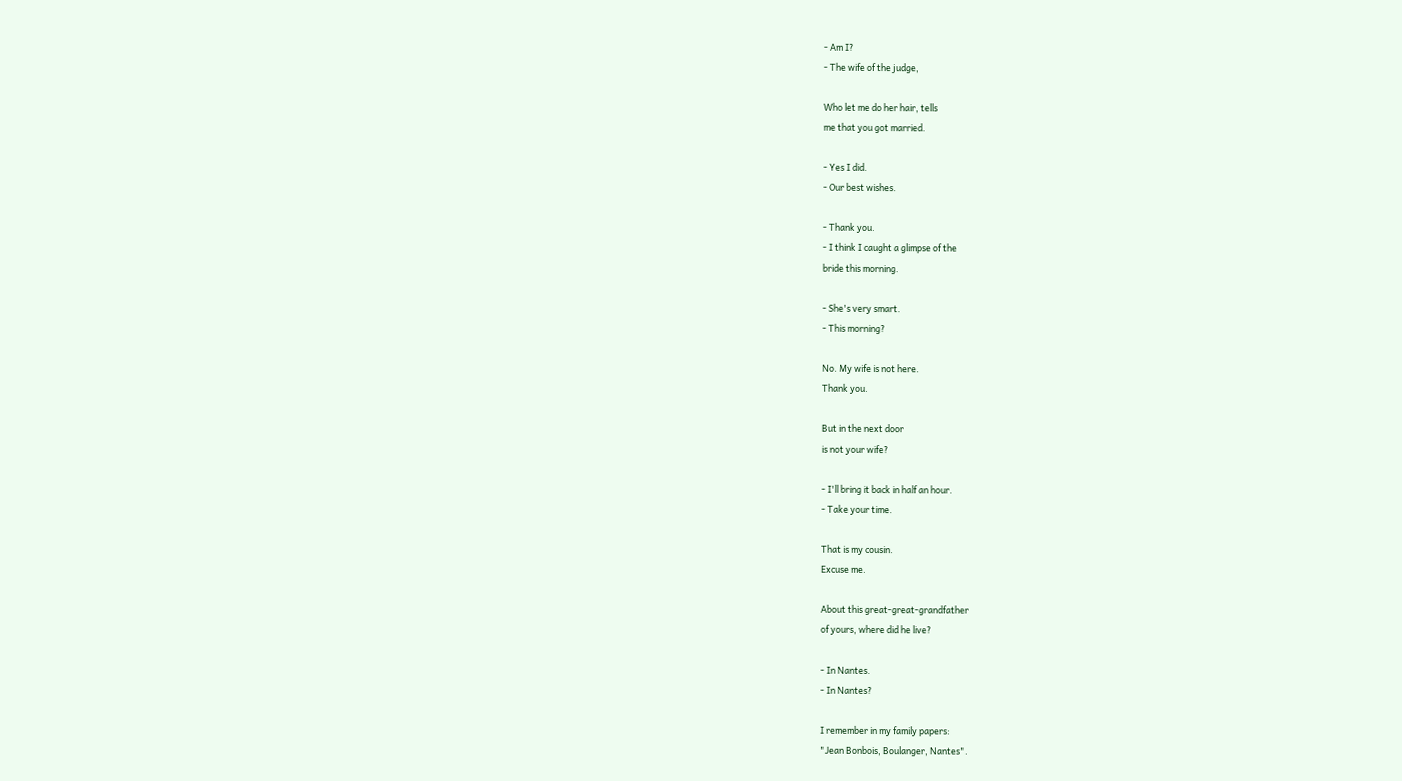- Am I?
- The wife of the judge,

Who let me do her hair, tells
me that you got married.

- Yes I did.
- Our best wishes.

- Thank you.
- I think I caught a glimpse of the
bride this morning.

- She's very smart.
- This morning?

No. My wife is not here.
Thank you.

But in the next door
is not your wife?

- I'll bring it back in half an hour.
- Take your time.

That is my cousin.
Excuse me.

About this great-great-grandfather
of yours, where did he live?

- In Nantes.
- In Nantes?

I remember in my family papers:
"Jean Bonbois, Boulanger, Nantes".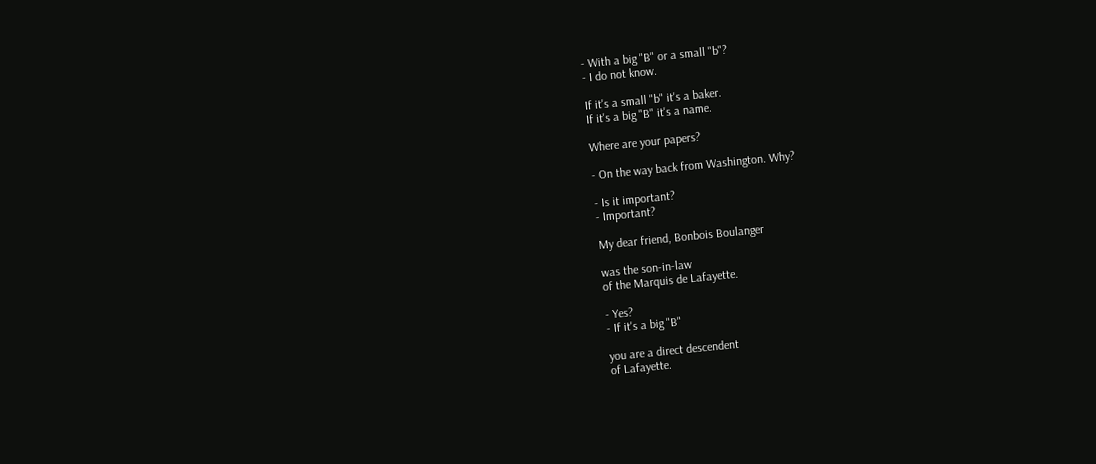- With a big "B" or a small "b"?
- I do not know.

If it's a small "b" it's a baker.
If it's a big "B" it's a name.

Where are your papers?

- On the way back from Washington. Why?

- Is it important?
- Important?

My dear friend, Bonbois Boulanger

was the son-in-law
of the Marquis de Lafayette.

- Yes?
- If it's a big "B"

you are a direct descendent
of Lafayette.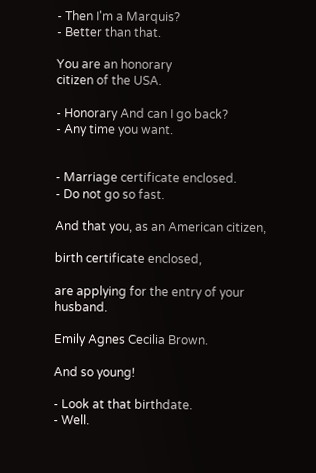- Then I'm a Marquis?
- Better than that.

You are an honorary
citizen of the USA.

- Honorary And can I go back?
- Any time you want.


- Marriage certificate enclosed.
- Do not go so fast.

And that you, as an American citizen,

birth certificate enclosed,

are applying for the entry of your husband.

Emily Agnes Cecilia Brown.

And so young!

- Look at that birthdate.
- Well.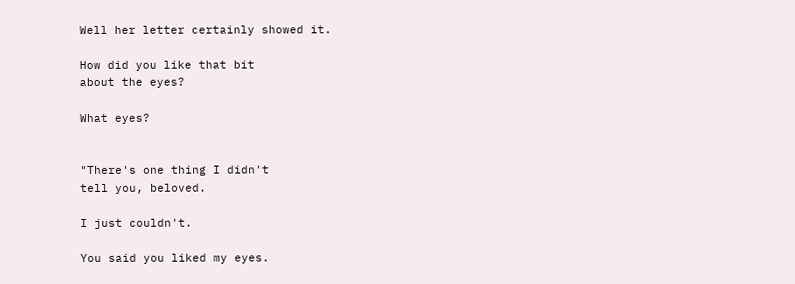Well her letter certainly showed it.

How did you like that bit
about the eyes?

What eyes?


"There's one thing I didn't
tell you, beloved.

I just couldn't.

You said you liked my eyes.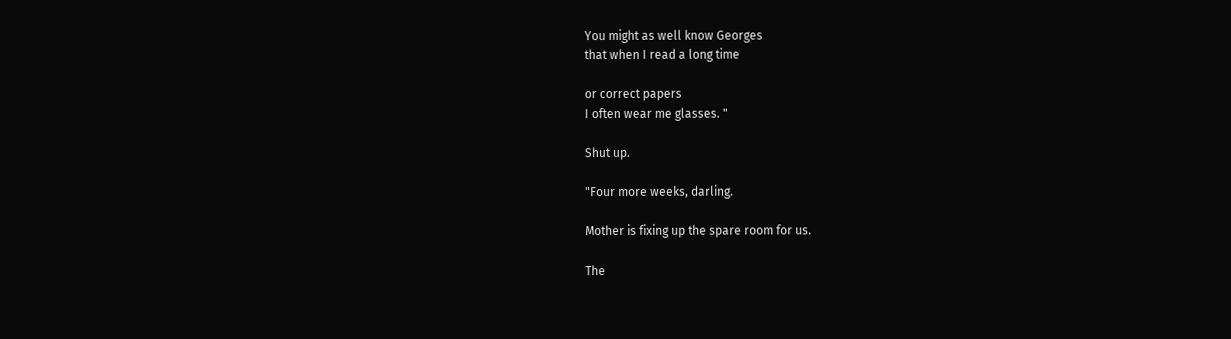You might as well know Georges
that when I read a long time

or correct papers
I often wear me glasses. "

Shut up.

"Four more weeks, darling.

Mother is fixing up the spare room for us.

The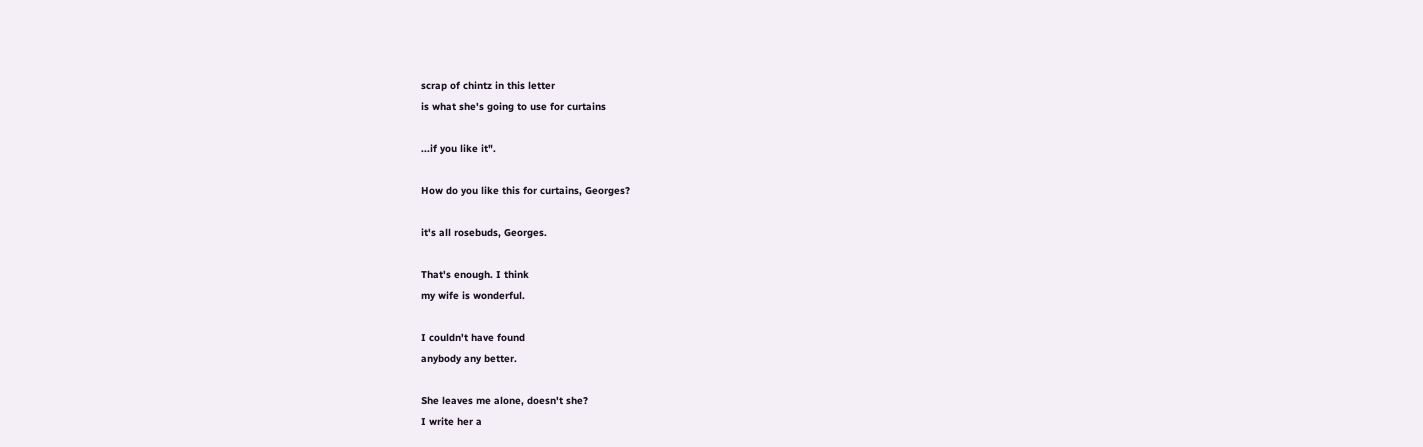scrap of chintz in this letter
is what she's going to use for curtains

...if you like it".

How do you like this for curtains, Georges?

it's all rosebuds, Georges.

That's enough. I think
my wife is wonderful.

I couldn't have found
anybody any better.

She leaves me alone, doesn't she?
I write her a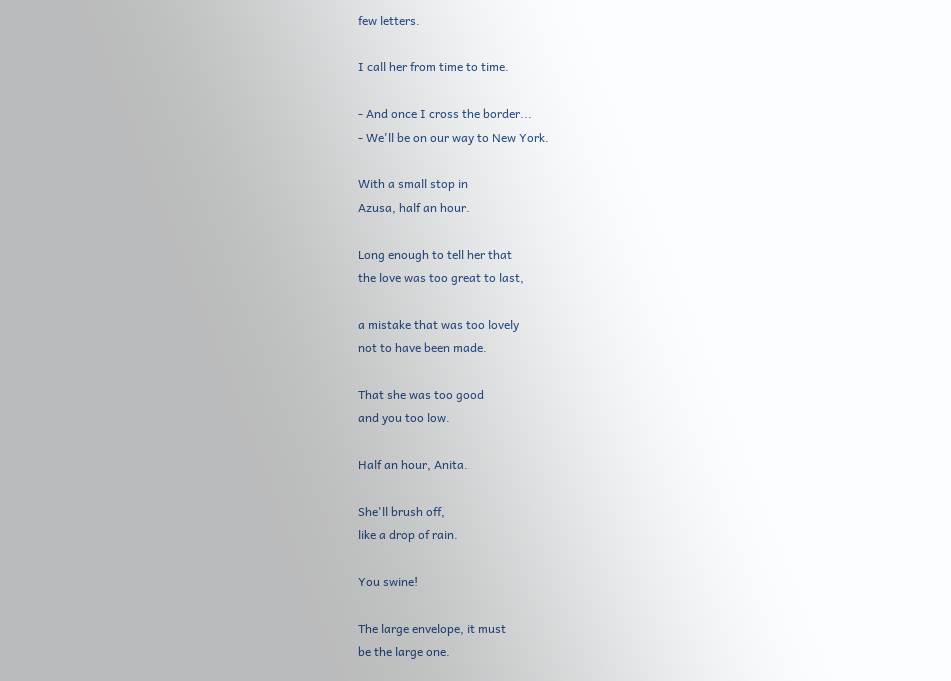few letters.

I call her from time to time.

- And once I cross the border...
- We'll be on our way to New York.

With a small stop in
Azusa, half an hour.

Long enough to tell her that
the love was too great to last,

a mistake that was too lovely
not to have been made.

That she was too good
and you too low.

Half an hour, Anita.

She'll brush off,
like a drop of rain.

You swine!

The large envelope, it must
be the large one.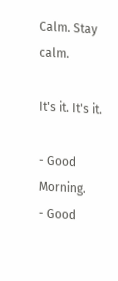Calm. Stay calm.

It's it. It's it.

- Good Morning.
- Good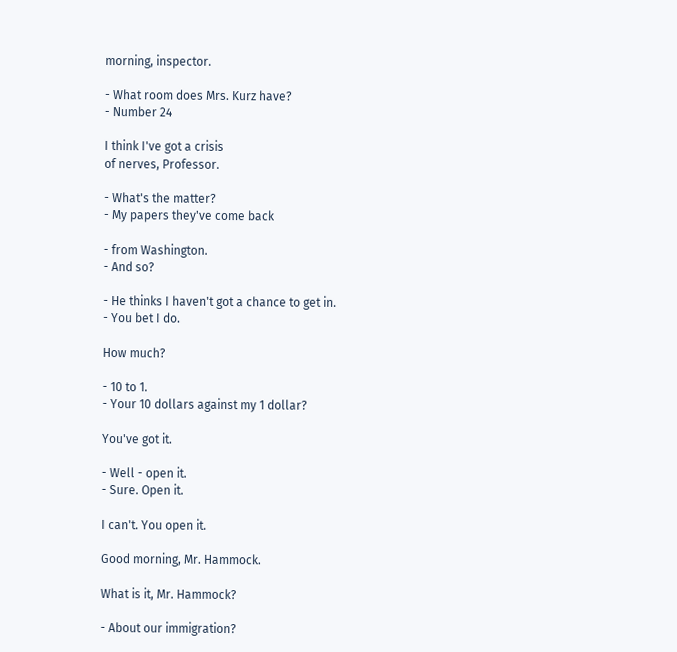morning, inspector.

- What room does Mrs. Kurz have?
- Number 24

I think I've got a crisis
of nerves, Professor.

- What's the matter?
- My papers they've come back

- from Washington.
- And so?

- He thinks I haven't got a chance to get in.
- You bet I do.

How much?

- 10 to 1.
- Your 10 dollars against my 1 dollar?

You've got it.

- Well - open it.
- Sure. Open it.

I can't. You open it.

Good morning, Mr. Hammock.

What is it, Mr. Hammock?

- About our immigration?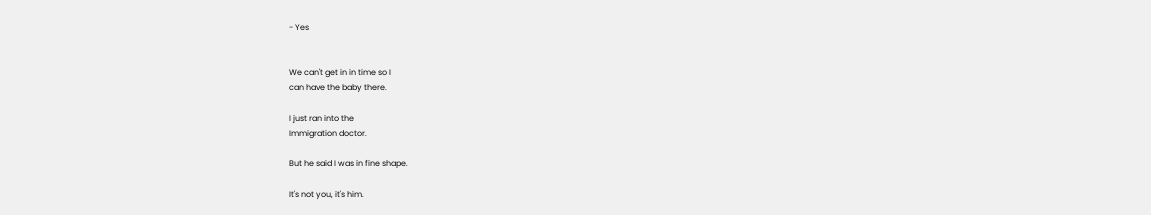- Yes


We can't get in in time so I
can have the baby there.

I just ran into the
Immigration doctor.

But he said I was in fine shape.

It's not you, it's him.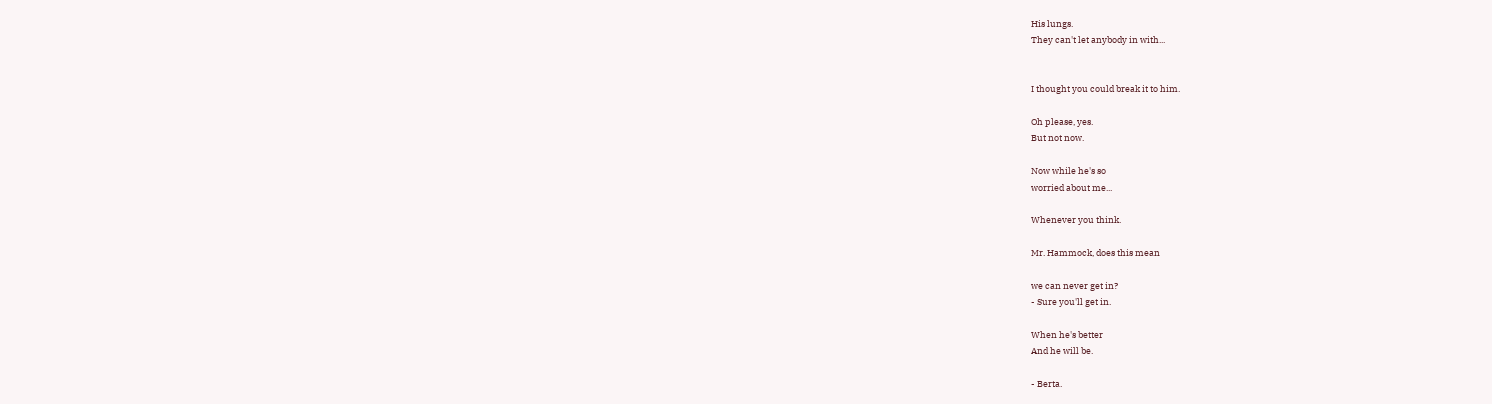His lungs.
They can't let anybody in with...


I thought you could break it to him.

Oh please, yes.
But not now.

Now while he's so
worried about me...

Whenever you think.

Mr. Hammock, does this mean

we can never get in?
- Sure you'll get in.

When he's better
And he will be.

- Berta.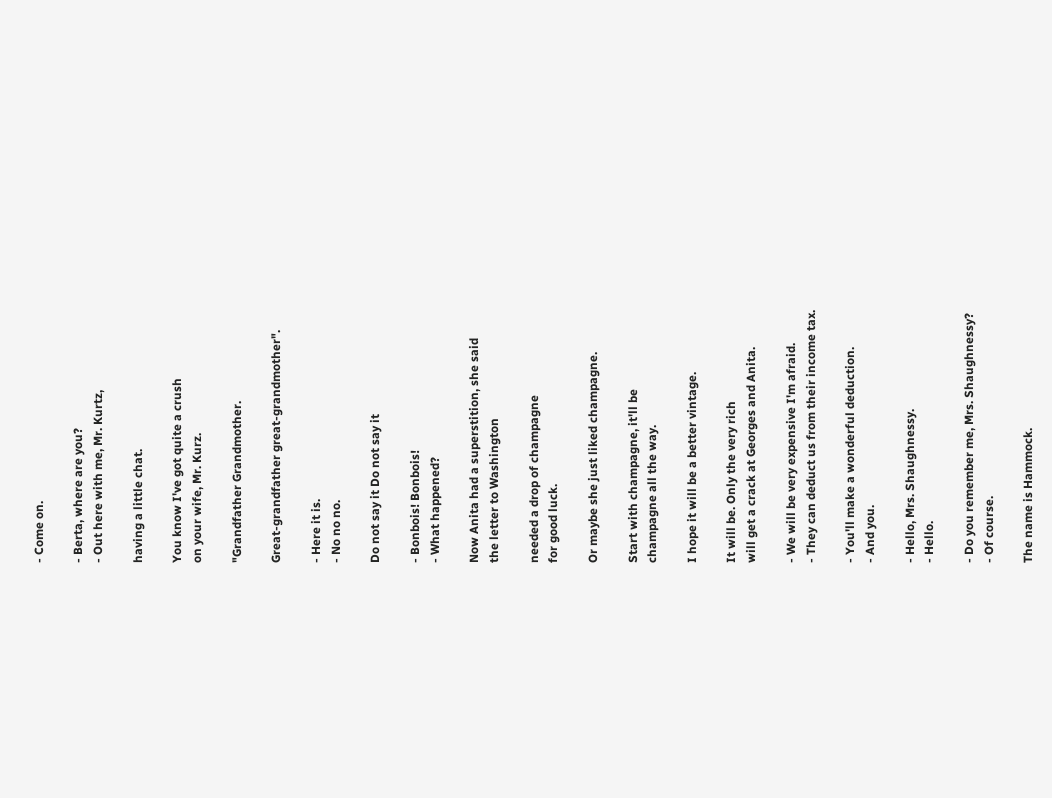- Come on.

- Berta, where are you?
- Out here with me, Mr. Kurtz,

having a little chat.

You know I've got quite a crush
on your wife, Mr. Kurz.

"Grandfather Grandmother.

Great-grandfather great-grandmother".

- Here it is.
- No no no.

Do not say it Do not say it

- Bonbois! Bonbois!
- What happened?

Now Anita had a superstition, she said
the letter to Washington

needed a drop of champagne
for good luck.

Or maybe she just liked champagne.

Start with champagne, it'll be
champagne all the way.

I hope it will be a better vintage.

It will be. Only the very rich
will get a crack at Georges and Anita.

- We will be very expensive I'm afraid.
- They can deduct us from their income tax.

- You'll make a wonderful deduction.
- And you.

- Hello, Mrs. Shaughnessy.
- Hello.

- Do you remember me, Mrs. Shaughnessy?
- Of course.

The name is Hammock.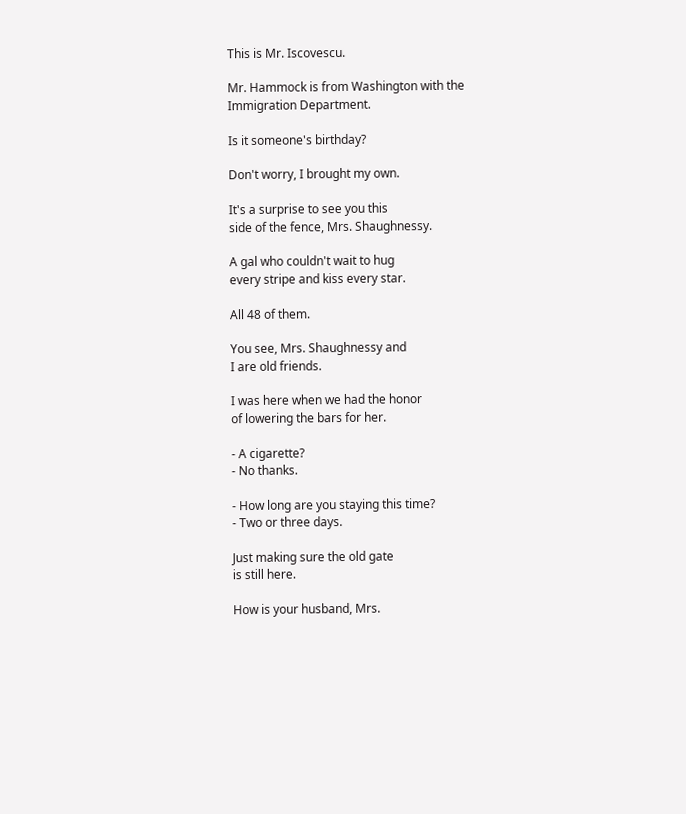This is Mr. Iscovescu.

Mr. Hammock is from Washington with the
Immigration Department.

Is it someone's birthday?

Don't worry, I brought my own.

It's a surprise to see you this
side of the fence, Mrs. Shaughnessy.

A gal who couldn't wait to hug
every stripe and kiss every star.

All 48 of them.

You see, Mrs. Shaughnessy and
I are old friends.

I was here when we had the honor
of lowering the bars for her.

- A cigarette?
- No thanks.

- How long are you staying this time?
- Two or three days.

Just making sure the old gate
is still here.

How is your husband, Mrs.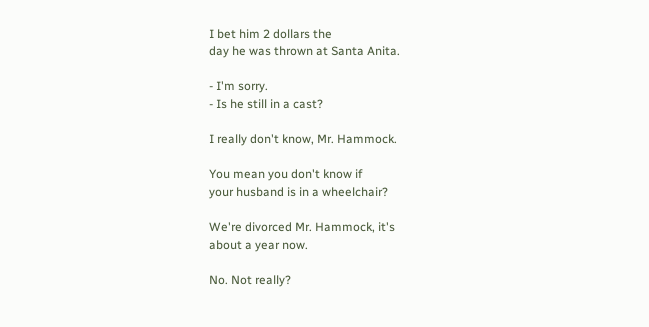I bet him 2 dollars the
day he was thrown at Santa Anita.

- I'm sorry.
- Is he still in a cast?

I really don't know, Mr. Hammock.

You mean you don't know if
your husband is in a wheelchair?

We're divorced Mr. Hammock, it's
about a year now.

No. Not really?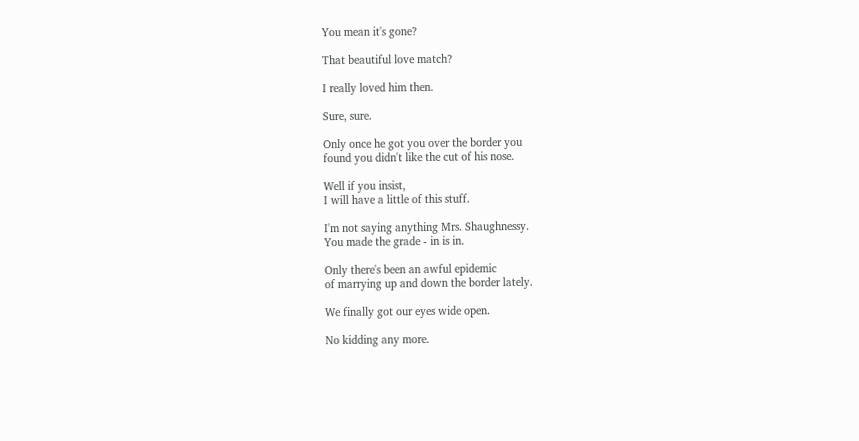You mean it's gone?

That beautiful love match?

I really loved him then.

Sure, sure.

Only once he got you over the border you
found you didn't like the cut of his nose.

Well if you insist,
I will have a little of this stuff.

I'm not saying anything Mrs. Shaughnessy.
You made the grade - in is in.

Only there's been an awful epidemic
of marrying up and down the border lately.

We finally got our eyes wide open.

No kidding any more.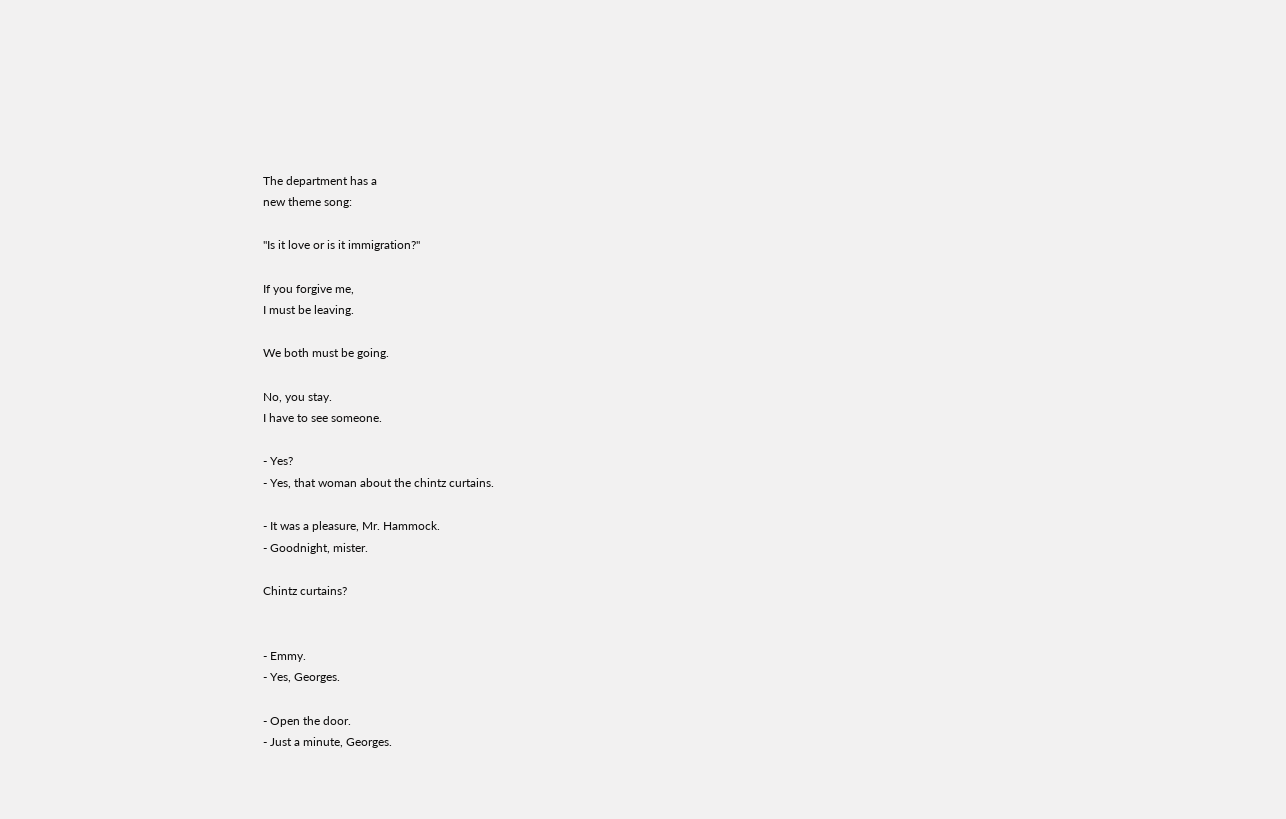The department has a
new theme song:

"Is it love or is it immigration?"

If you forgive me,
I must be leaving.

We both must be going.

No, you stay.
I have to see someone.

- Yes?
- Yes, that woman about the chintz curtains.

- It was a pleasure, Mr. Hammock.
- Goodnight, mister.

Chintz curtains?


- Emmy.
- Yes, Georges.

- Open the door.
- Just a minute, Georges.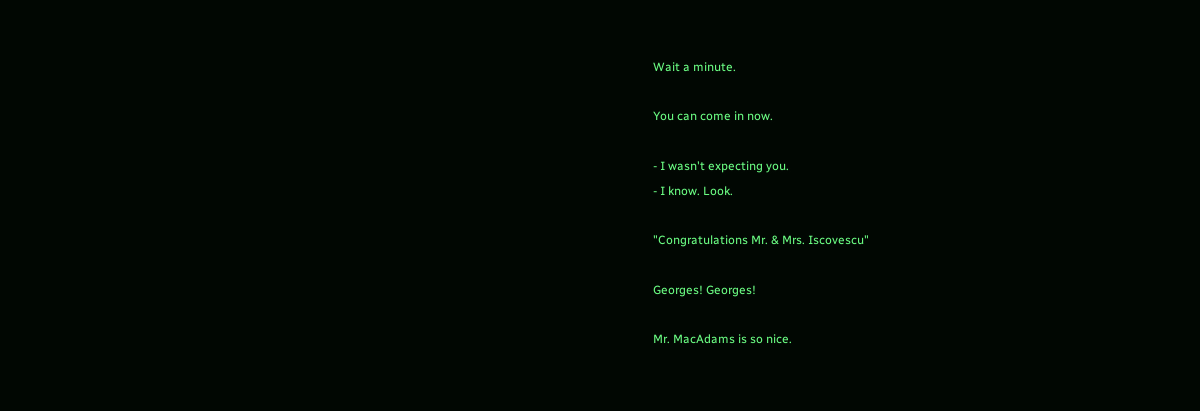Wait a minute.

You can come in now.

- I wasn't expecting you.
- I know. Look.

"Congratulations Mr. & Mrs. Iscovescu"

Georges! Georges!

Mr. MacAdams is so nice.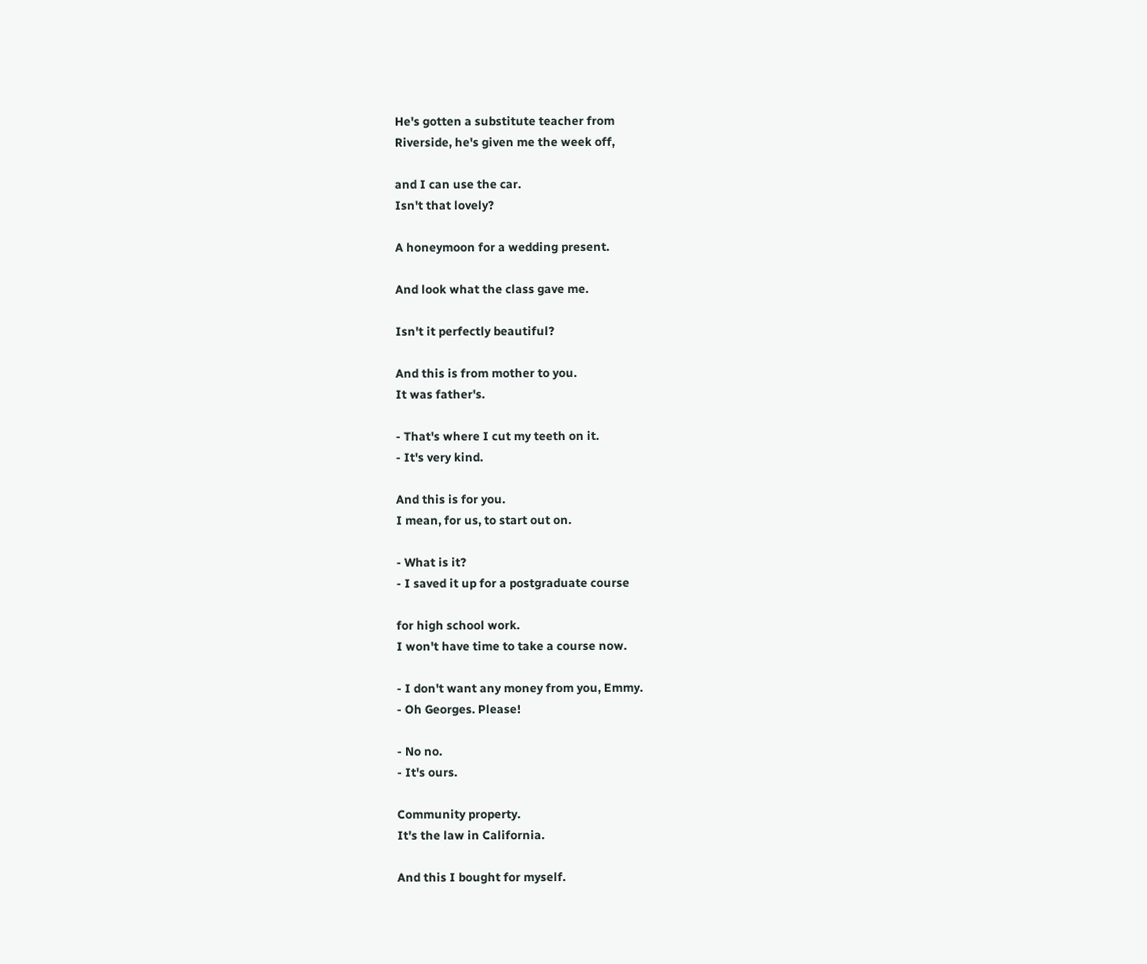He's gotten a substitute teacher from
Riverside, he's given me the week off,

and I can use the car.
Isn't that lovely?

A honeymoon for a wedding present.

And look what the class gave me.

Isn't it perfectly beautiful?

And this is from mother to you.
It was father's.

- That's where I cut my teeth on it.
- It's very kind.

And this is for you.
I mean, for us, to start out on.

- What is it?
- I saved it up for a postgraduate course

for high school work.
I won't have time to take a course now.

- I don't want any money from you, Emmy.
- Oh Georges. Please!

- No no.
- It's ours.

Community property.
It's the law in California.

And this I bought for myself.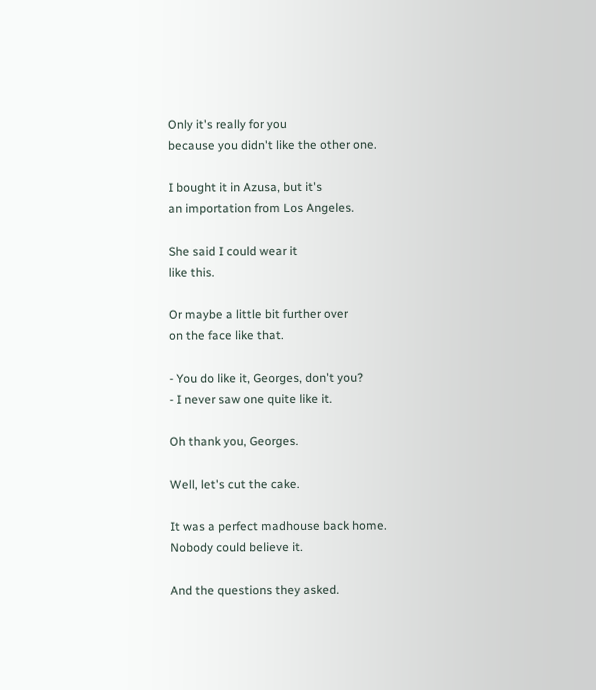Only it's really for you
because you didn't like the other one.

I bought it in Azusa, but it's
an importation from Los Angeles.

She said I could wear it
like this.

Or maybe a little bit further over
on the face like that.

- You do like it, Georges, don't you?
- I never saw one quite like it.

Oh thank you, Georges.

Well, let's cut the cake.

It was a perfect madhouse back home.
Nobody could believe it.

And the questions they asked.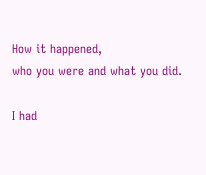How it happened,
who you were and what you did.

I had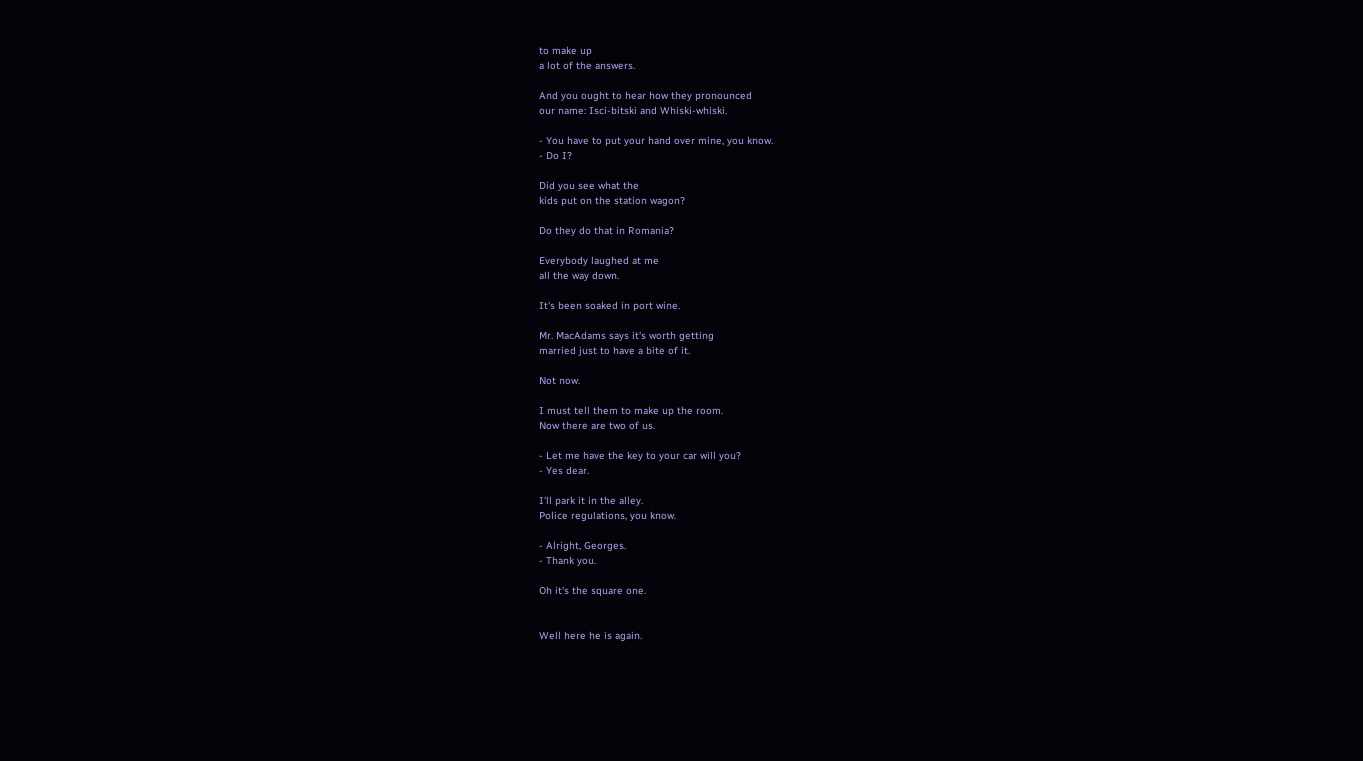to make up
a lot of the answers.

And you ought to hear how they pronounced
our name: Isci-bitski and Whiski-whiski.

- You have to put your hand over mine, you know.
- Do I?

Did you see what the
kids put on the station wagon?

Do they do that in Romania?

Everybody laughed at me
all the way down.

It's been soaked in port wine.

Mr. MacAdams says it's worth getting
married just to have a bite of it.

Not now.

I must tell them to make up the room.
Now there are two of us.

- Let me have the key to your car will you?
- Yes dear.

I'll park it in the alley.
Police regulations, you know.

- Alright, Georges.
- Thank you.

Oh it's the square one.


Well here he is again.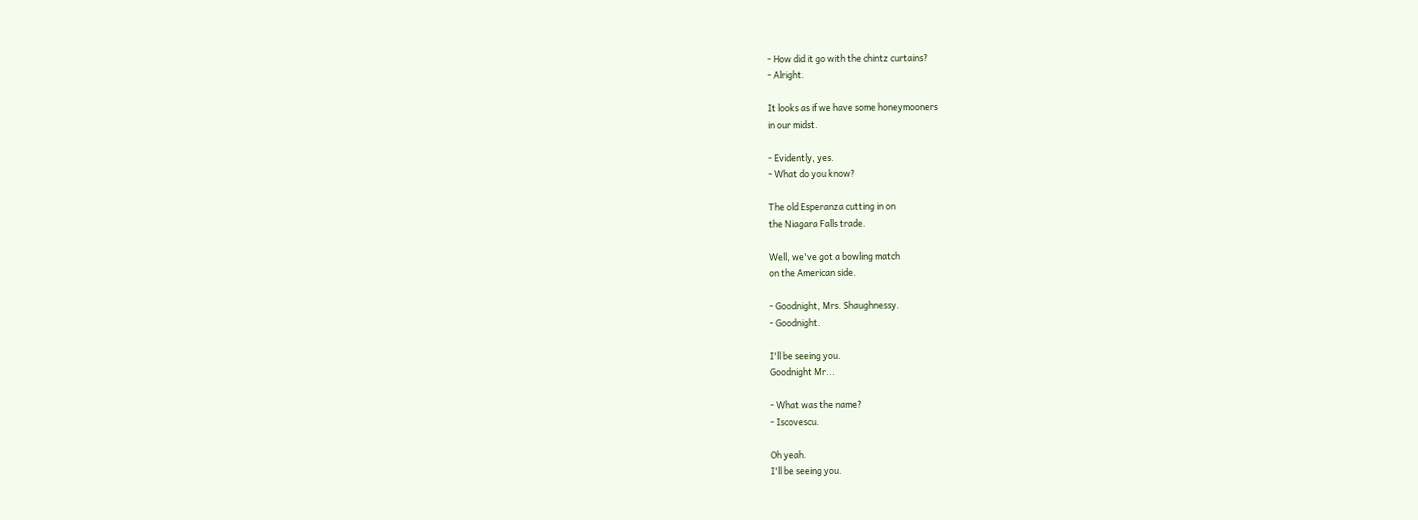- How did it go with the chintz curtains?
- Alright.

It looks as if we have some honeymooners
in our midst.

- Evidently, yes.
- What do you know?

The old Esperanza cutting in on
the Niagara Falls trade.

Well, we've got a bowling match
on the American side.

- Goodnight, Mrs. Shaughnessy.
- Goodnight.

I'll be seeing you.
Goodnight Mr...

- What was the name?
- Iscovescu.

Oh yeah.
I'll be seeing you.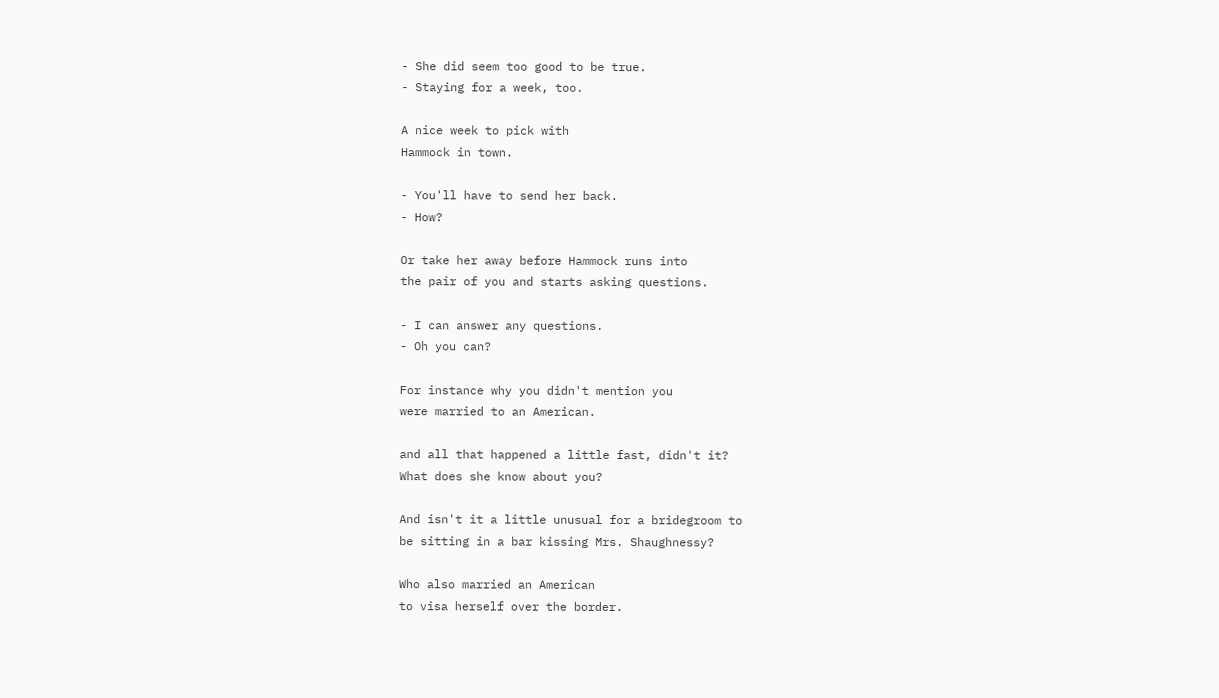- She did seem too good to be true.
- Staying for a week, too.

A nice week to pick with
Hammock in town.

- You'll have to send her back.
- How?

Or take her away before Hammock runs into
the pair of you and starts asking questions.

- I can answer any questions.
- Oh you can?

For instance why you didn't mention you
were married to an American.

and all that happened a little fast, didn't it?
What does she know about you?

And isn't it a little unusual for a bridegroom to
be sitting in a bar kissing Mrs. Shaughnessy?

Who also married an American
to visa herself over the border.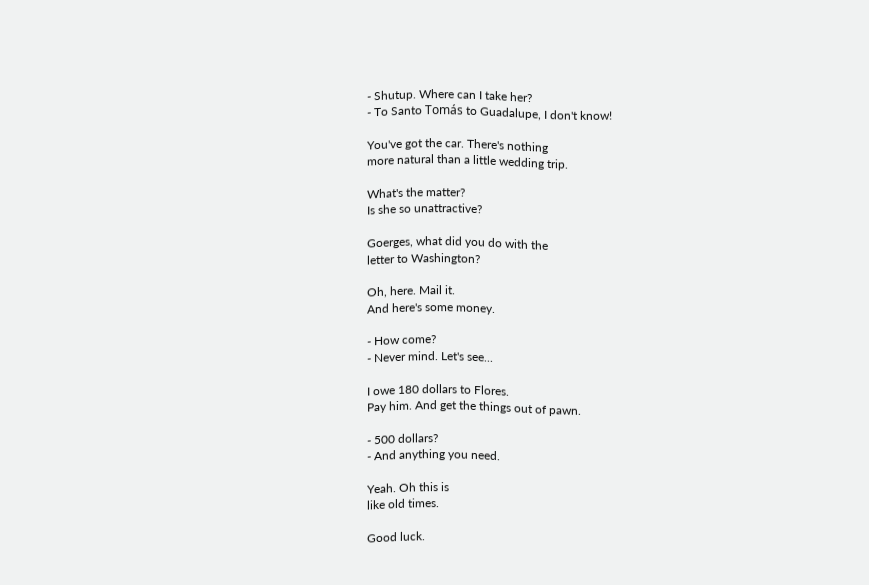- Shutup. Where can I take her?
- To Santo Tomás to Guadalupe, I don't know!

You've got the car. There's nothing
more natural than a little wedding trip.

What's the matter?
Is she so unattractive?

Goerges, what did you do with the
letter to Washington?

Oh, here. Mail it.
And here's some money.

- How come?
- Never mind. Let's see...

I owe 180 dollars to Flores.
Pay him. And get the things out of pawn.

- 500 dollars?
- And anything you need.

Yeah. Oh this is
like old times.

Good luck.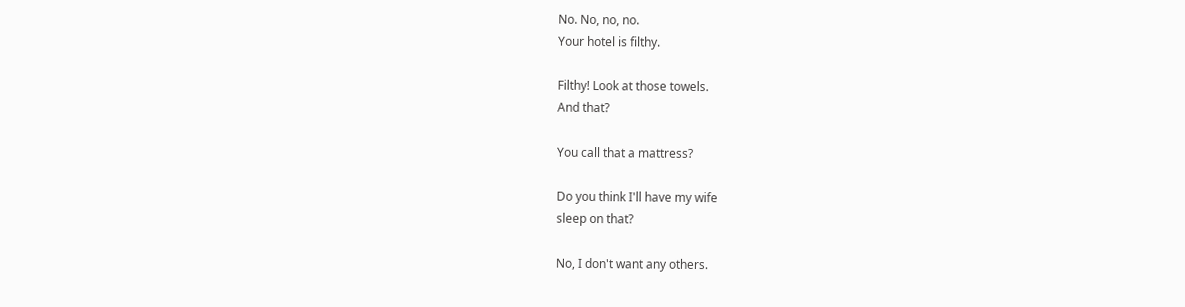No. No, no, no.
Your hotel is filthy.

Filthy! Look at those towels.
And that?

You call that a mattress?

Do you think I'll have my wife
sleep on that?

No, I don't want any others.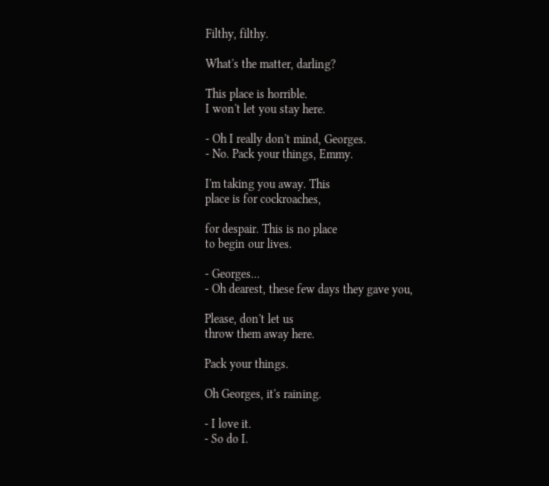Filthy, filthy.

What's the matter, darling?

This place is horrible.
I won't let you stay here.

- Oh I really don't mind, Georges.
- No. Pack your things, Emmy.

I'm taking you away. This
place is for cockroaches,

for despair. This is no place
to begin our lives.

- Georges...
- Oh dearest, these few days they gave you,

Please, don't let us
throw them away here.

Pack your things.

Oh Georges, it's raining.

- I love it.
- So do I.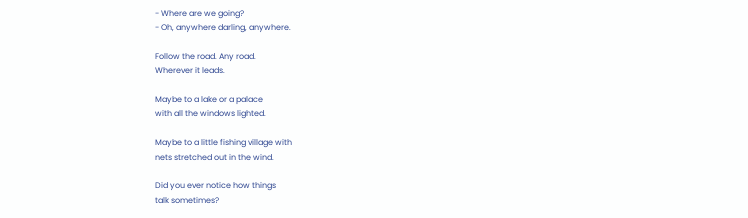- Where are we going?
- Oh, anywhere darling, anywhere.

Follow the road. Any road.
Wherever it leads.

Maybe to a lake or a palace
with all the windows lighted.

Maybe to a little fishing village with
nets stretched out in the wind.

Did you ever notice how things
talk sometimes?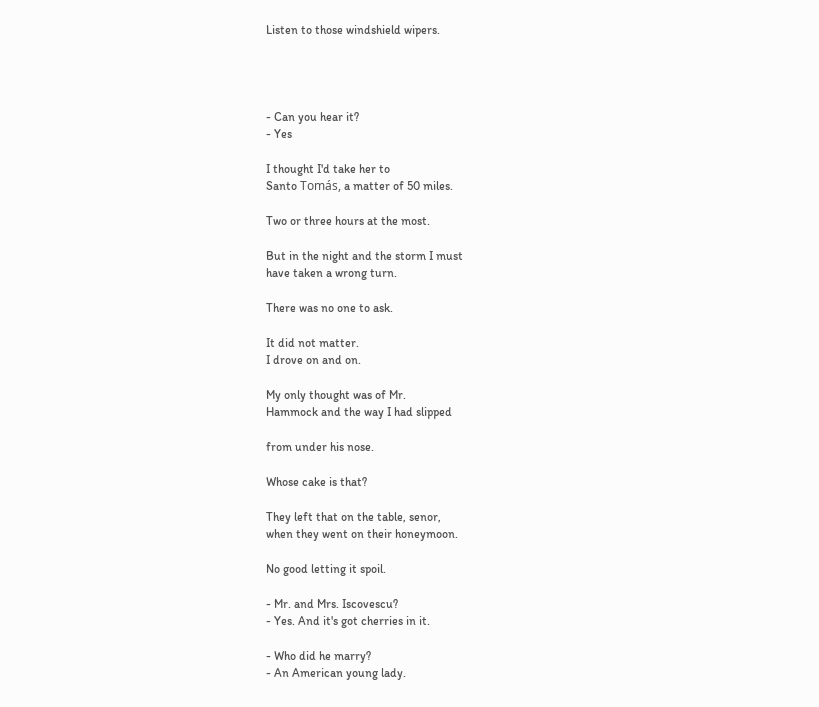Listen to those windshield wipers.




- Can you hear it?
- Yes

I thought I'd take her to
Santo Tomás, a matter of 50 miles.

Two or three hours at the most.

But in the night and the storm I must
have taken a wrong turn.

There was no one to ask.

It did not matter.
I drove on and on.

My only thought was of Mr.
Hammock and the way I had slipped

from under his nose.

Whose cake is that?

They left that on the table, senor,
when they went on their honeymoon.

No good letting it spoil.

- Mr. and Mrs. Iscovescu?
- Yes. And it's got cherries in it.

- Who did he marry?
- An American young lady.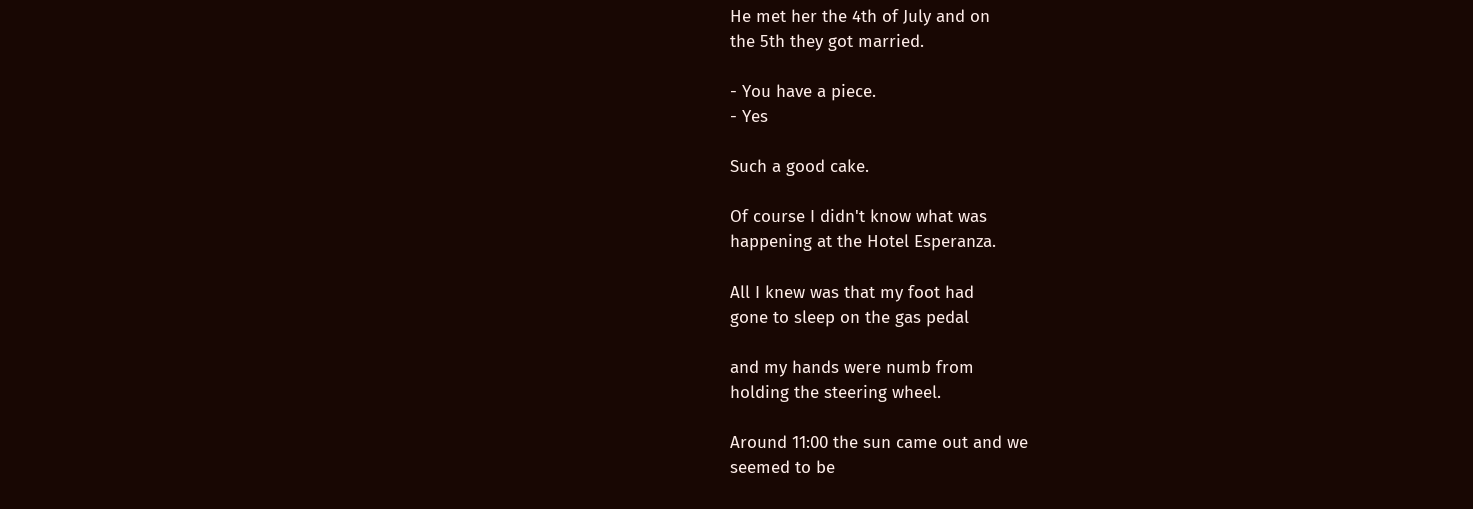He met her the 4th of July and on
the 5th they got married.

- You have a piece.
- Yes

Such a good cake.

Of course I didn't know what was
happening at the Hotel Esperanza.

All I knew was that my foot had
gone to sleep on the gas pedal

and my hands were numb from
holding the steering wheel.

Around 11:00 the sun came out and we
seemed to be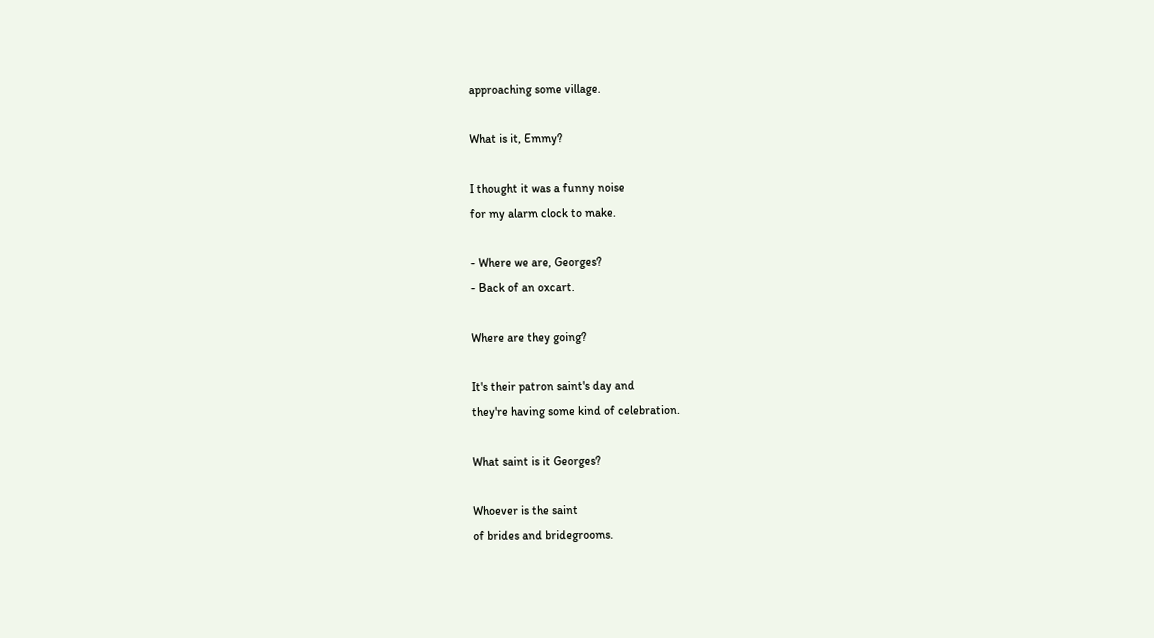approaching some village.

What is it, Emmy?

I thought it was a funny noise
for my alarm clock to make.

- Where we are, Georges?
- Back of an oxcart.

Where are they going?

It's their patron saint's day and
they're having some kind of celebration.

What saint is it Georges?

Whoever is the saint
of brides and bridegrooms.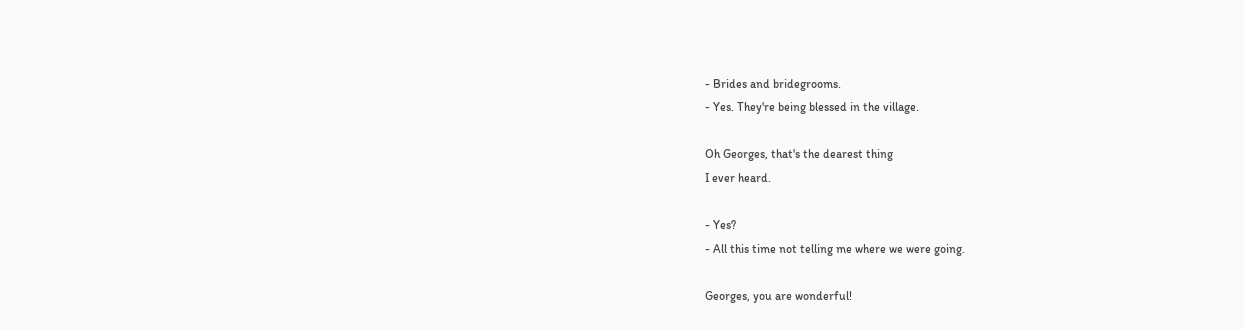- Brides and bridegrooms.
- Yes. They're being blessed in the village.

Oh Georges, that's the dearest thing
I ever heard.

- Yes?
- All this time not telling me where we were going.

Georges, you are wonderful!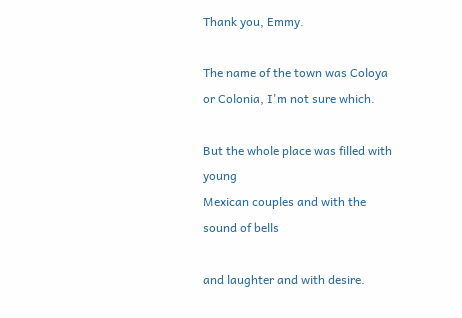Thank you, Emmy.

The name of the town was Coloya
or Colonia, I'm not sure which.

But the whole place was filled with young
Mexican couples and with the sound of bells

and laughter and with desire.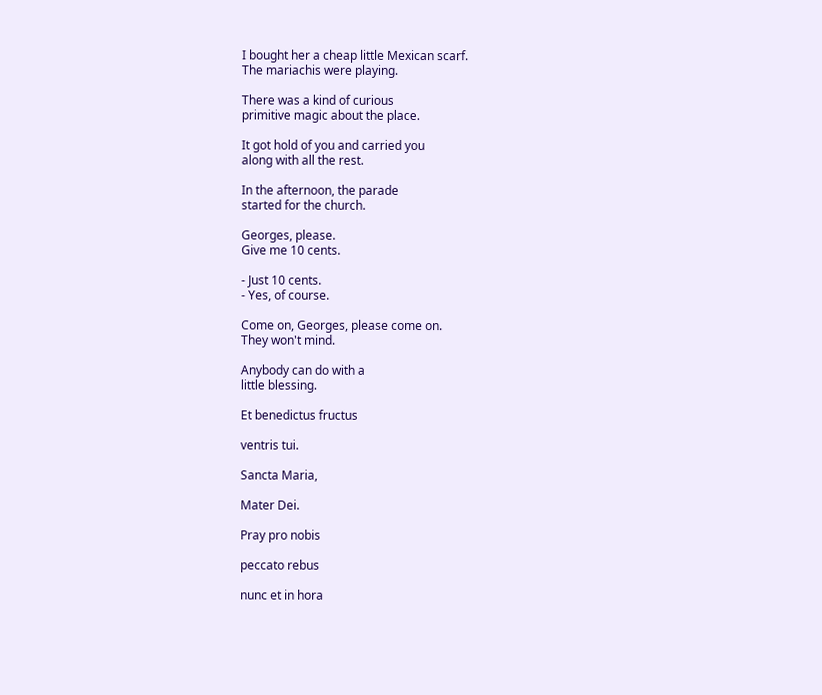I bought her a cheap little Mexican scarf.
The mariachis were playing.

There was a kind of curious
primitive magic about the place.

It got hold of you and carried you
along with all the rest.

In the afternoon, the parade
started for the church.

Georges, please.
Give me 10 cents.

- Just 10 cents.
- Yes, of course.

Come on, Georges, please come on.
They won't mind.

Anybody can do with a
little blessing.

Et benedictus fructus

ventris tui.

Sancta Maria,

Mater Dei.

Pray pro nobis

peccato rebus

nunc et in hora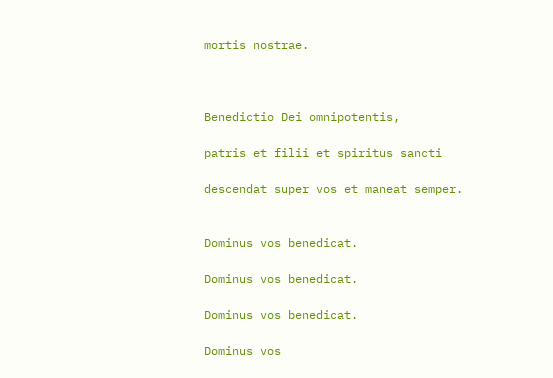mortis nostrae.



Benedictio Dei omnipotentis,

patris et filii et spiritus sancti

descendat super vos et maneat semper.


Dominus vos benedicat.

Dominus vos benedicat.

Dominus vos benedicat.

Dominus vos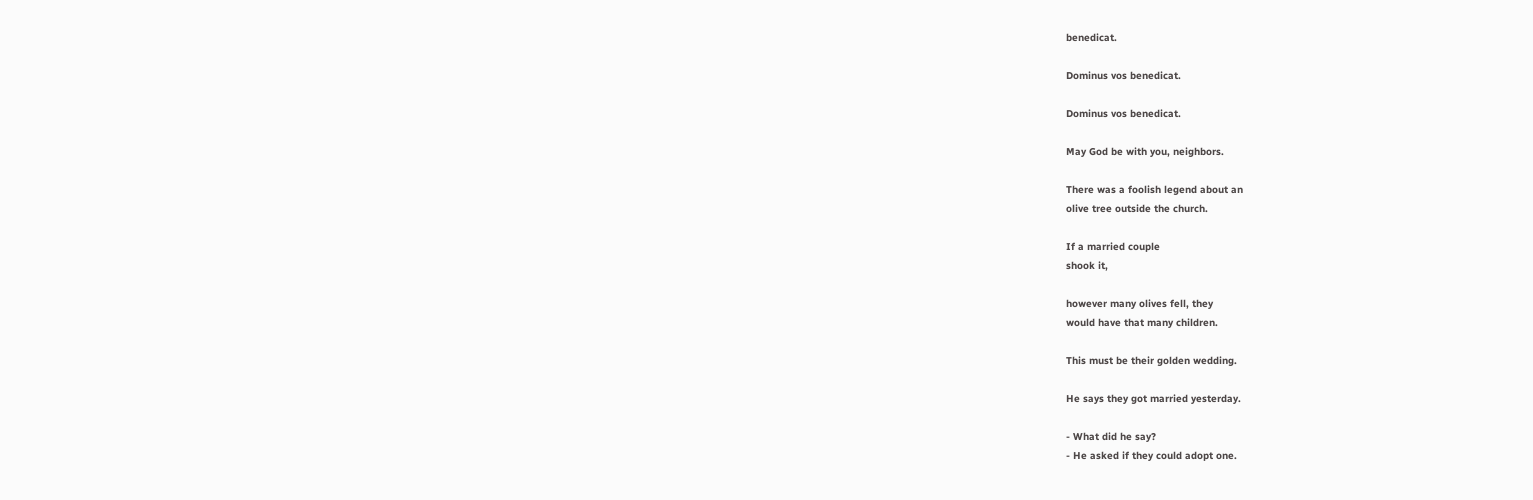benedicat.

Dominus vos benedicat.

Dominus vos benedicat.

May God be with you, neighbors.

There was a foolish legend about an
olive tree outside the church.

If a married couple
shook it,

however many olives fell, they
would have that many children.

This must be their golden wedding.

He says they got married yesterday.

- What did he say?
- He asked if they could adopt one.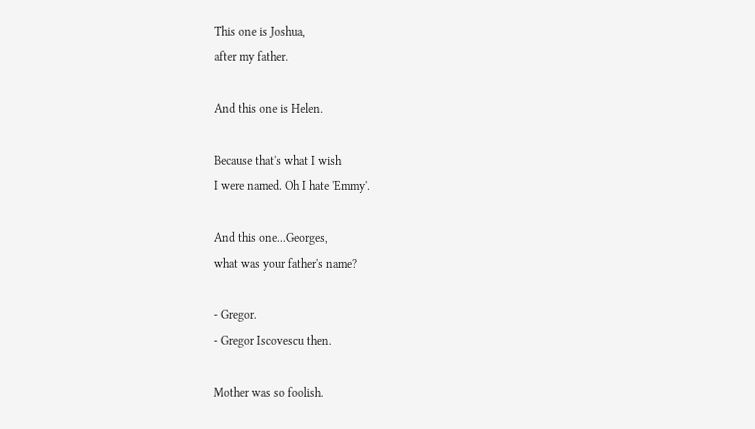This one is Joshua,
after my father.

And this one is Helen.

Because that's what I wish
I were named. Oh I hate 'Emmy'.

And this one...Georges,
what was your father's name?

- Gregor.
- Gregor Iscovescu then.

Mother was so foolish.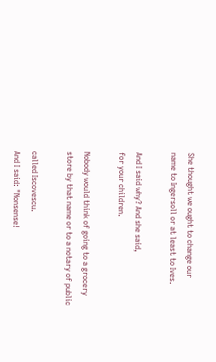She thought we ought to change our
name to Ingersoll or at least to Ives.

And I said why? And she said,
for your children.

Nobody would think of going to a grocery
store by that name or to a notary of public

called Iscovescu.
And I said: "Nonsense!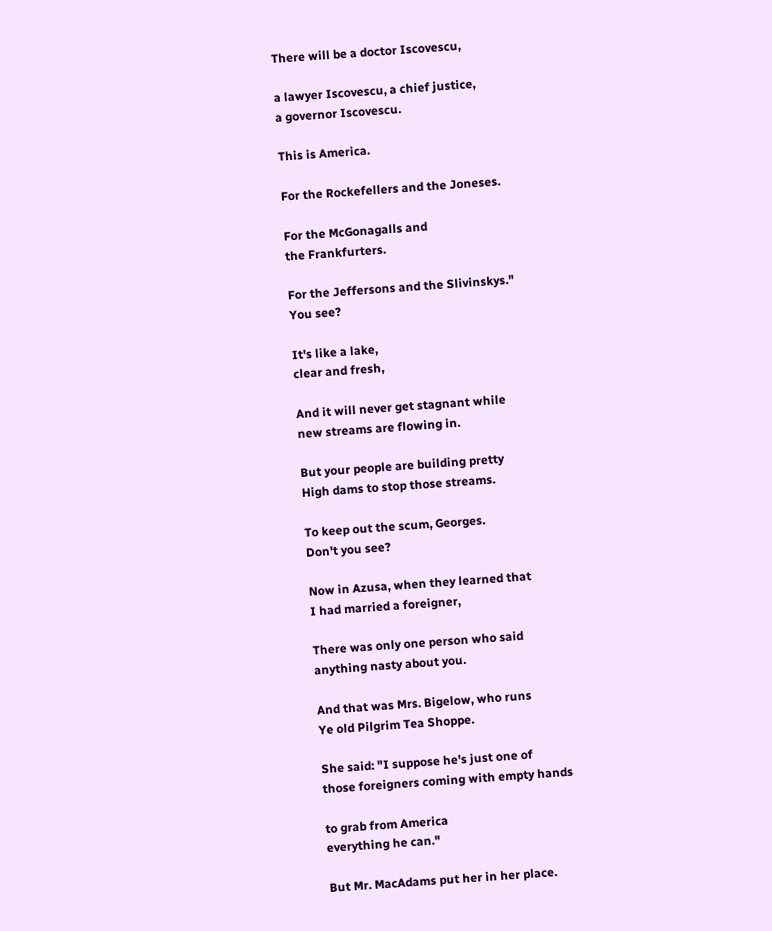There will be a doctor Iscovescu,

a lawyer Iscovescu, a chief justice,
a governor Iscovescu.

This is America.

For the Rockefellers and the Joneses.

For the McGonagalls and
the Frankfurters.

For the Jeffersons and the Slivinskys."
You see?

It's like a lake,
clear and fresh,

And it will never get stagnant while
new streams are flowing in.

But your people are building pretty
High dams to stop those streams.

To keep out the scum, Georges.
Don't you see?

Now in Azusa, when they learned that
I had married a foreigner,

There was only one person who said
anything nasty about you.

And that was Mrs. Bigelow, who runs
Ye old Pilgrim Tea Shoppe.

She said: "I suppose he's just one of
those foreigners coming with empty hands

to grab from America
everything he can."

But Mr. MacAdams put her in her place.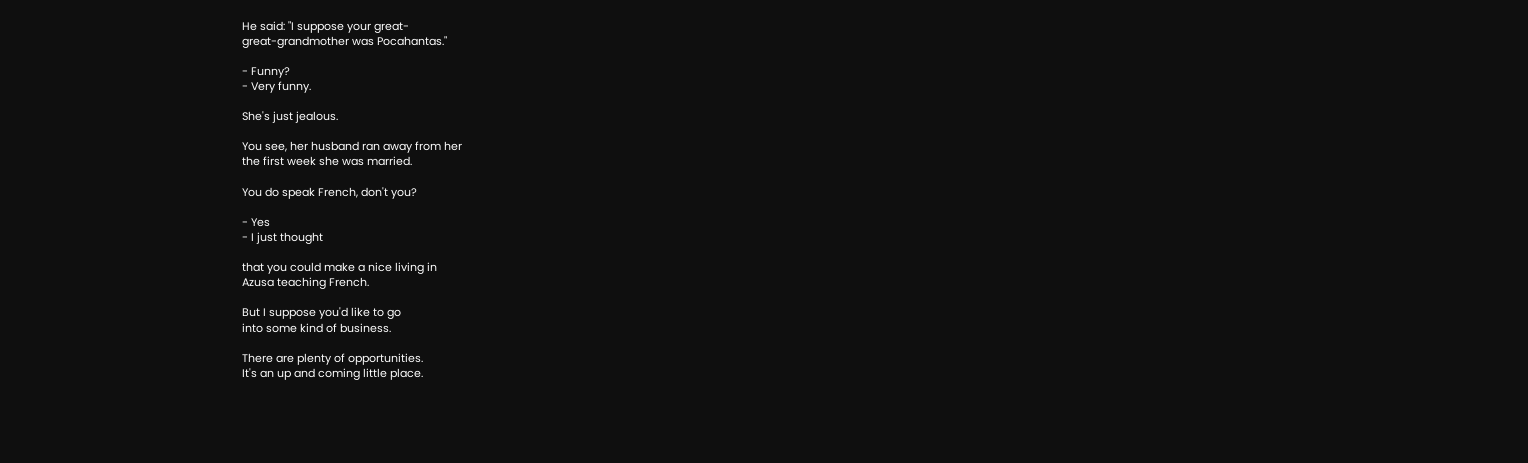He said: "I suppose your great-
great-grandmother was Pocahantas."

- Funny?
- Very funny.

She's just jealous.

You see, her husband ran away from her
the first week she was married.

You do speak French, don't you?

- Yes
- I just thought

that you could make a nice living in
Azusa teaching French.

But I suppose you'd like to go
into some kind of business.

There are plenty of opportunities.
It's an up and coming little place.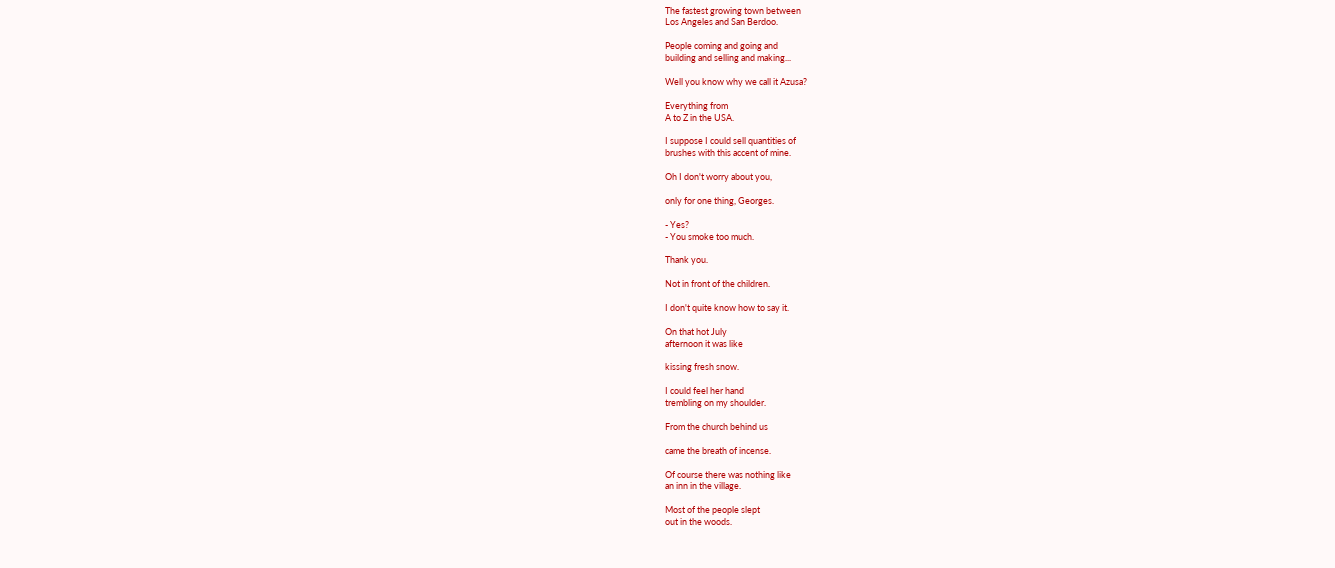The fastest growing town between
Los Angeles and San Berdoo.

People coming and going and
building and selling and making...

Well you know why we call it Azusa?

Everything from
A to Z in the USA.

I suppose I could sell quantities of
brushes with this accent of mine.

Oh I don't worry about you,

only for one thing, Georges.

- Yes?
- You smoke too much.

Thank you.

Not in front of the children.

I don't quite know how to say it.

On that hot July
afternoon it was like

kissing fresh snow.

I could feel her hand
trembling on my shoulder.

From the church behind us

came the breath of incense.

Of course there was nothing like
an inn in the village.

Most of the people slept
out in the woods.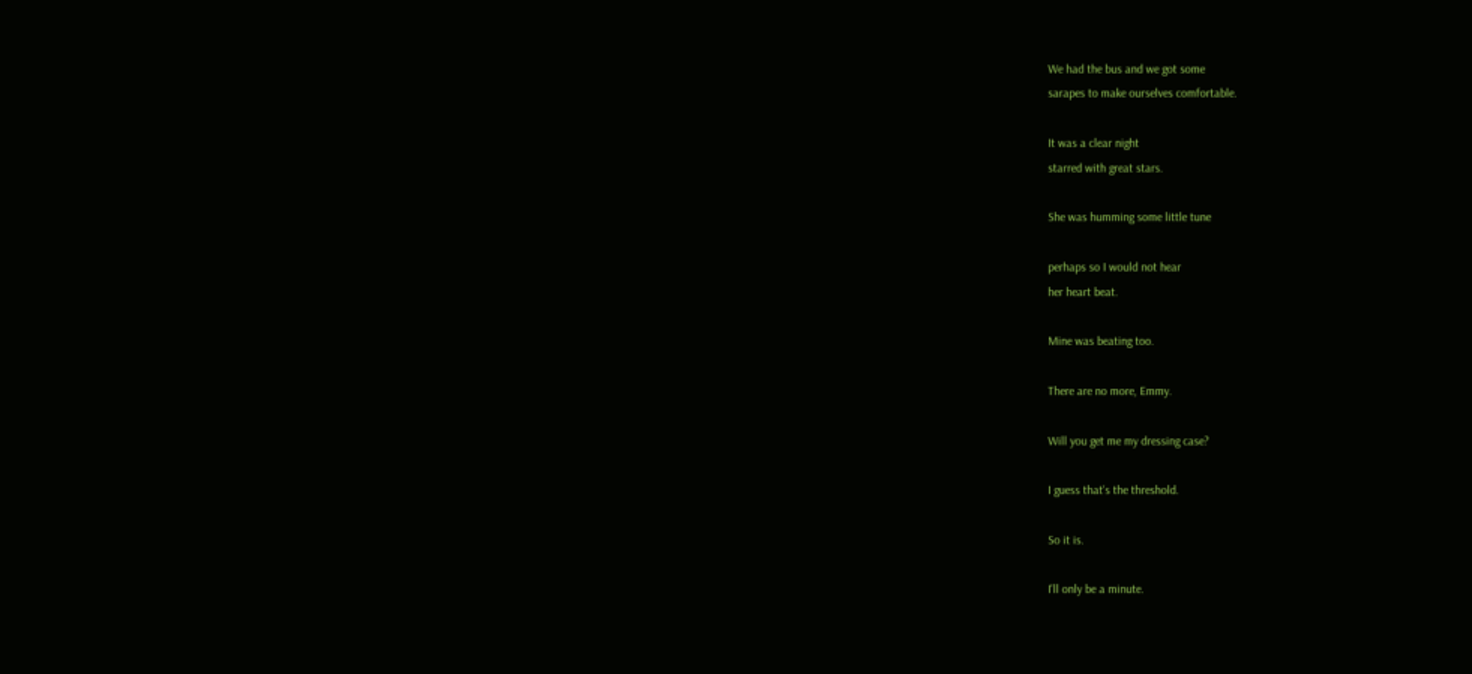We had the bus and we got some
sarapes to make ourselves comfortable.

It was a clear night
starred with great stars.

She was humming some little tune

perhaps so I would not hear
her heart beat.

Mine was beating too.

There are no more, Emmy.

Will you get me my dressing case?

I guess that's the threshold.

So it is.

I'll only be a minute.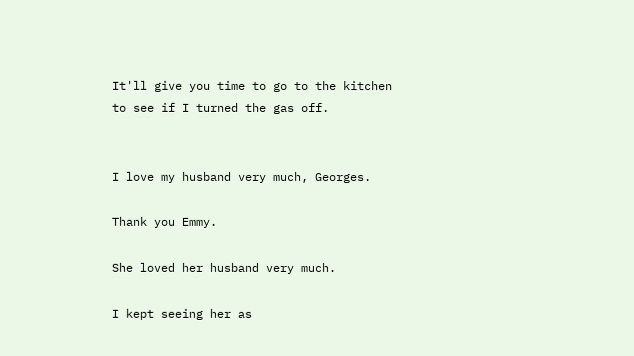It'll give you time to go to the kitchen
to see if I turned the gas off.


I love my husband very much, Georges.

Thank you Emmy.

She loved her husband very much.

I kept seeing her as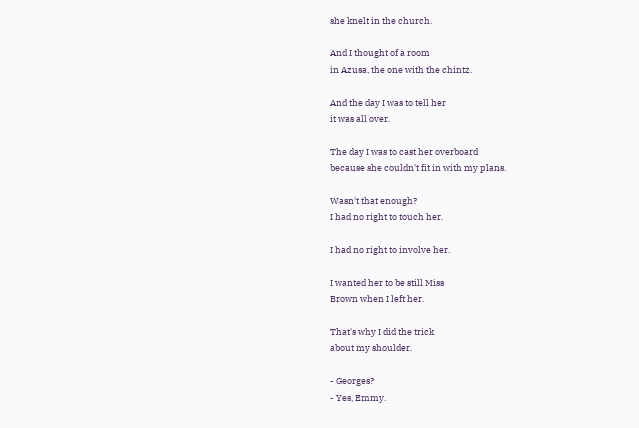she knelt in the church.

And I thought of a room
in Azusa, the one with the chintz.

And the day I was to tell her
it was all over.

The day I was to cast her overboard
because she couldn't fit in with my plans.

Wasn't that enough?
I had no right to touch her.

I had no right to involve her.

I wanted her to be still Miss
Brown when I left her.

That's why I did the trick
about my shoulder.

- Georges?
- Yes, Emmy.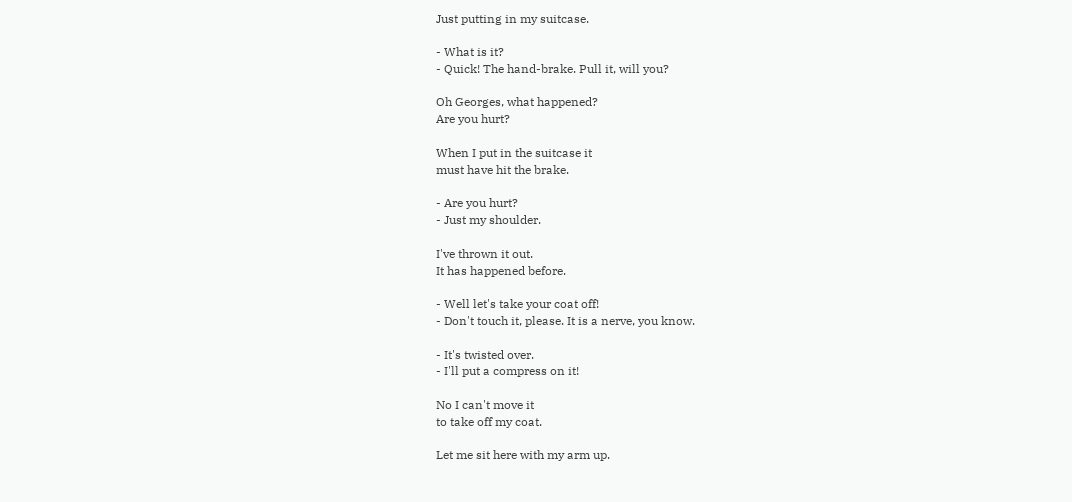Just putting in my suitcase.

- What is it?
- Quick! The hand-brake. Pull it, will you?

Oh Georges, what happened?
Are you hurt?

When I put in the suitcase it
must have hit the brake.

- Are you hurt?
- Just my shoulder.

I've thrown it out.
It has happened before.

- Well let's take your coat off!
- Don't touch it, please. It is a nerve, you know.

- It's twisted over.
- I'll put a compress on it!

No I can't move it
to take off my coat.

Let me sit here with my arm up.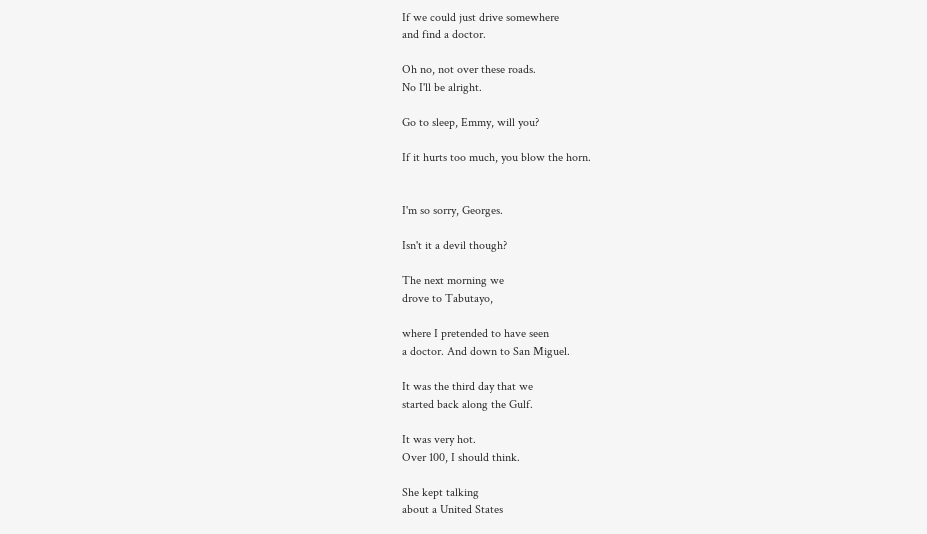If we could just drive somewhere
and find a doctor.

Oh no, not over these roads.
No I'll be alright.

Go to sleep, Emmy, will you?

If it hurts too much, you blow the horn.


I'm so sorry, Georges.

Isn't it a devil though?

The next morning we
drove to Tabutayo,

where I pretended to have seen
a doctor. And down to San Miguel.

It was the third day that we
started back along the Gulf.

It was very hot.
Over 100, I should think.

She kept talking
about a United States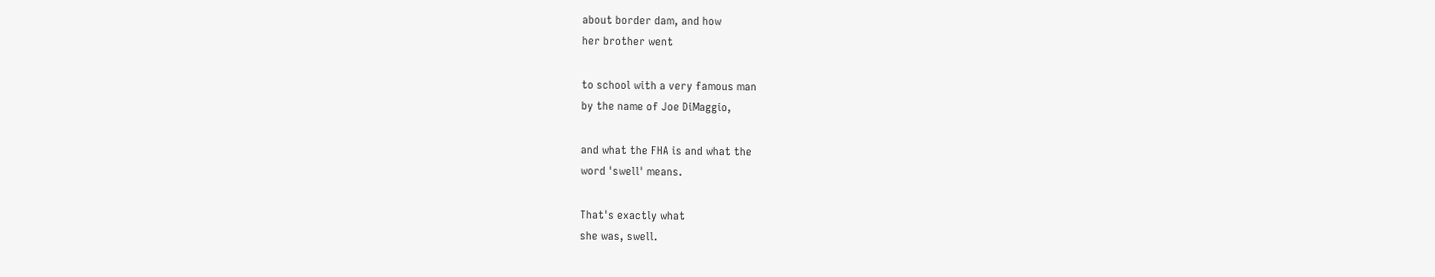about border dam, and how
her brother went

to school with a very famous man
by the name of Joe DiMaggio,

and what the FHA is and what the
word 'swell' means.

That's exactly what
she was, swell.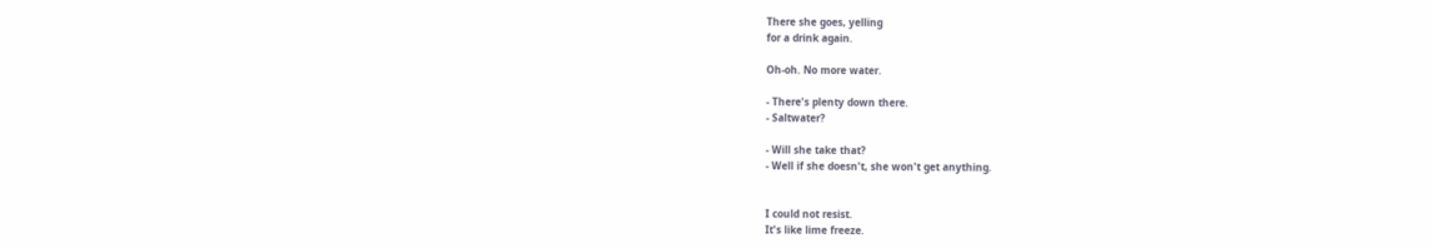There she goes, yelling
for a drink again.

Oh-oh. No more water.

- There's plenty down there.
- Saltwater?

- Will she take that?
- Well if she doesn't, she won't get anything.


I could not resist.
It's like lime freeze.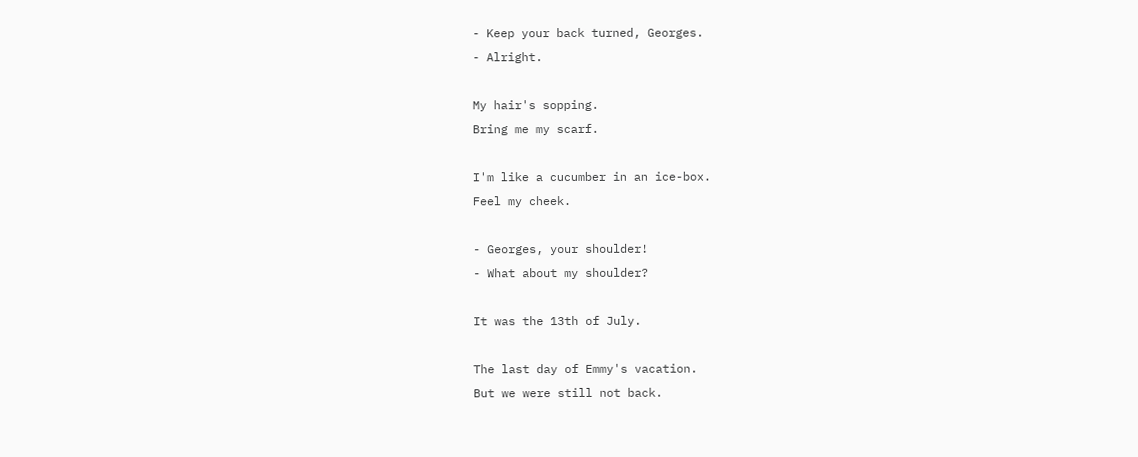- Keep your back turned, Georges.
- Alright.

My hair's sopping.
Bring me my scarf.

I'm like a cucumber in an ice-box.
Feel my cheek.

- Georges, your shoulder!
- What about my shoulder?

It was the 13th of July.

The last day of Emmy's vacation.
But we were still not back.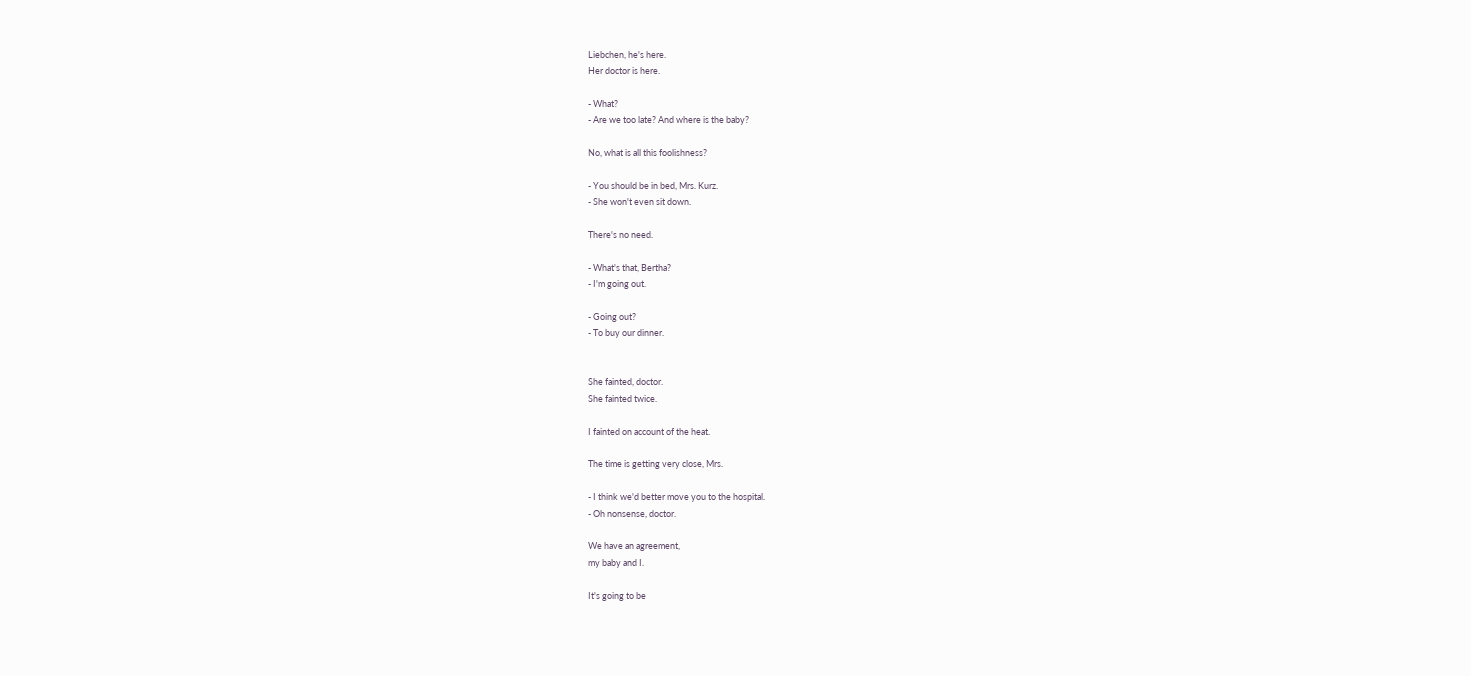Liebchen, he's here.
Her doctor is here.

- What?
- Are we too late? And where is the baby?

No, what is all this foolishness?

- You should be in bed, Mrs. Kurz.
- She won't even sit down.

There's no need.

- What's that, Bertha?
- I'm going out.

- Going out?
- To buy our dinner.


She fainted, doctor.
She fainted twice.

I fainted on account of the heat.

The time is getting very close, Mrs.

- I think we'd better move you to the hospital.
- Oh nonsense, doctor.

We have an agreement,
my baby and I.

It's going to be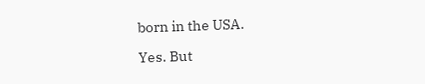born in the USA.

Yes. But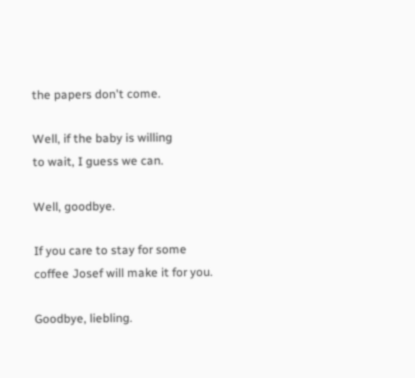the papers don't come.

Well, if the baby is willing
to wait, I guess we can.

Well, goodbye.

If you care to stay for some
coffee Josef will make it for you.

Goodbye, liebling.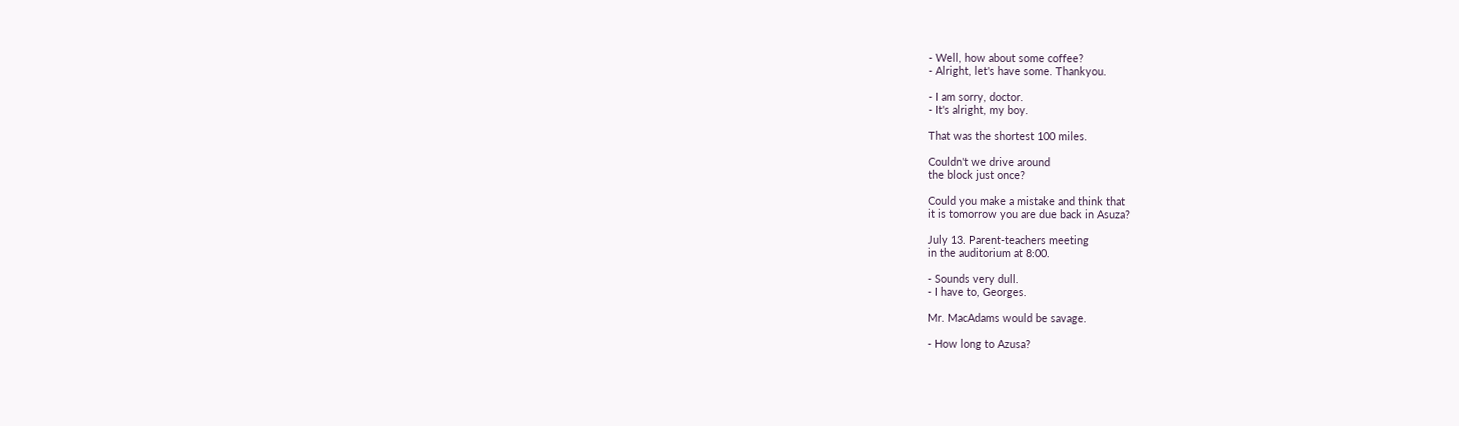- Well, how about some coffee?
- Alright, let's have some. Thankyou.

- I am sorry, doctor.
- It's alright, my boy.

That was the shortest 100 miles.

Couldn't we drive around
the block just once?

Could you make a mistake and think that
it is tomorrow you are due back in Asuza?

July 13. Parent-teachers meeting
in the auditorium at 8:00.

- Sounds very dull.
- I have to, Georges.

Mr. MacAdams would be savage.

- How long to Azusa?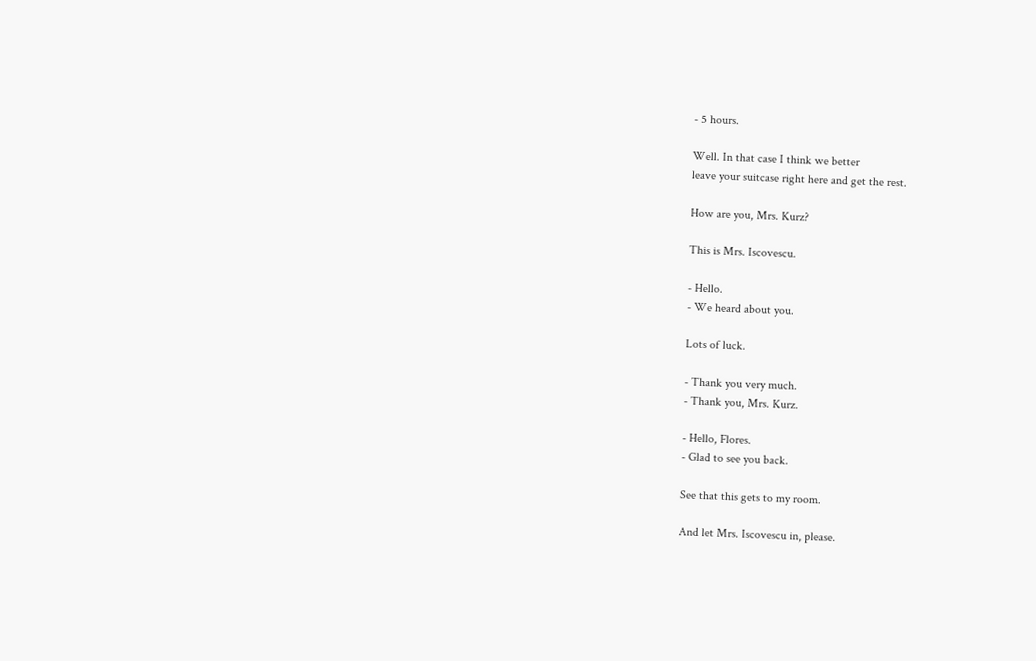- 5 hours.

Well. In that case I think we better
leave your suitcase right here and get the rest.

How are you, Mrs. Kurz?

This is Mrs. Iscovescu.

- Hello.
- We heard about you.

Lots of luck.

- Thank you very much.
- Thank you, Mrs. Kurz.

- Hello, Flores.
- Glad to see you back.

See that this gets to my room.

And let Mrs. Iscovescu in, please.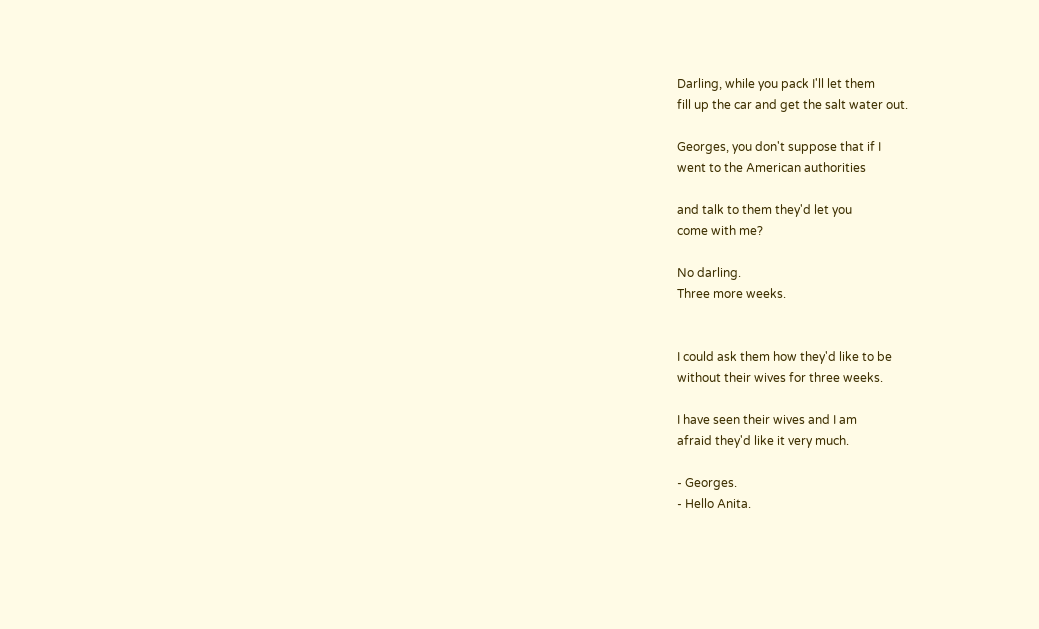Darling, while you pack I'll let them
fill up the car and get the salt water out.

Georges, you don't suppose that if I
went to the American authorities

and talk to them they'd let you
come with me?

No darling.
Three more weeks.


I could ask them how they'd like to be
without their wives for three weeks.

I have seen their wives and I am
afraid they'd like it very much.

- Georges.
- Hello Anita.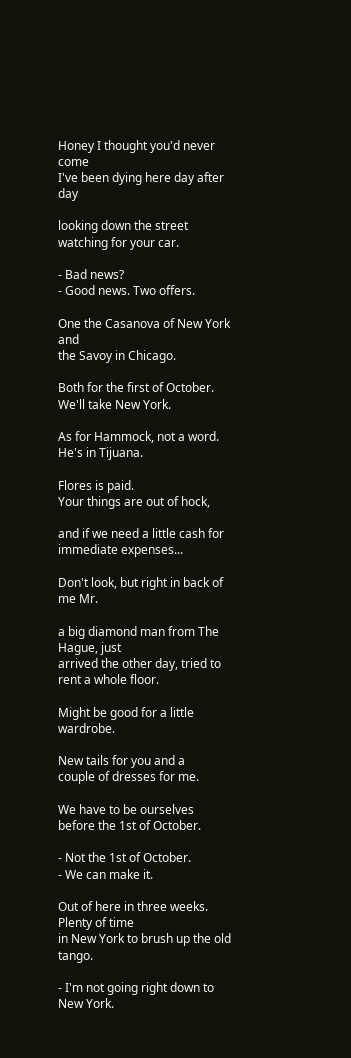Honey I thought you'd never come
I've been dying here day after day

looking down the street
watching for your car.

- Bad news?
- Good news. Two offers.

One the Casanova of New York and
the Savoy in Chicago.

Both for the first of October.
We'll take New York.

As for Hammock, not a word.
He's in Tijuana.

Flores is paid.
Your things are out of hock,

and if we need a little cash for
immediate expenses...

Don't look, but right in back of me Mr.

a big diamond man from The Hague, just
arrived the other day, tried to rent a whole floor.

Might be good for a little wardrobe.

New tails for you and a
couple of dresses for me.

We have to be ourselves
before the 1st of October.

- Not the 1st of October.
- We can make it.

Out of here in three weeks. Plenty of time
in New York to brush up the old tango.

- I'm not going right down to New York.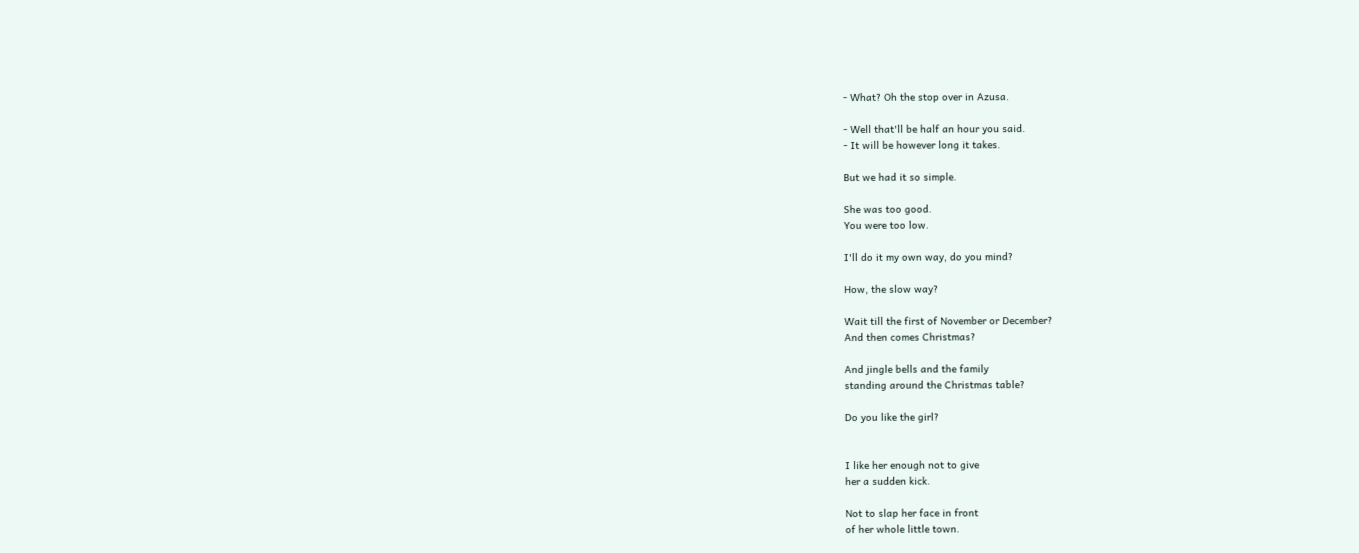- What? Oh the stop over in Azusa.

- Well that'll be half an hour you said.
- It will be however long it takes.

But we had it so simple.

She was too good.
You were too low.

I'll do it my own way, do you mind?

How, the slow way?

Wait till the first of November or December?
And then comes Christmas?

And jingle bells and the family
standing around the Christmas table?

Do you like the girl?


I like her enough not to give
her a sudden kick.

Not to slap her face in front
of her whole little town.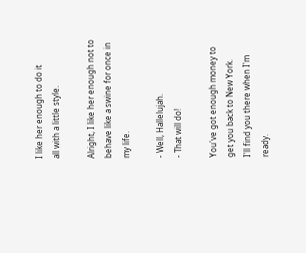I like her enough to do it
all with a little style.

Alright, I like her enough not to
behave like a swine for once in my life.

- Well, Hallelujah.
- That will do!

You've got enough money to get you back to New York.
I'll find you there when I'm ready.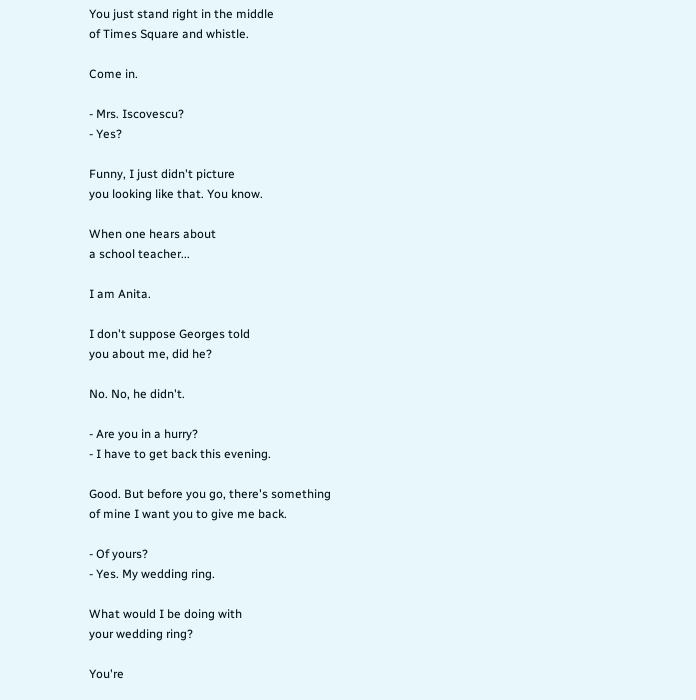You just stand right in the middle
of Times Square and whistle.

Come in.

- Mrs. Iscovescu?
- Yes?

Funny, I just didn't picture
you looking like that. You know.

When one hears about
a school teacher...

I am Anita.

I don't suppose Georges told
you about me, did he?

No. No, he didn't.

- Are you in a hurry?
- I have to get back this evening.

Good. But before you go, there's something
of mine I want you to give me back.

- Of yours?
- Yes. My wedding ring.

What would I be doing with
your wedding ring?

You're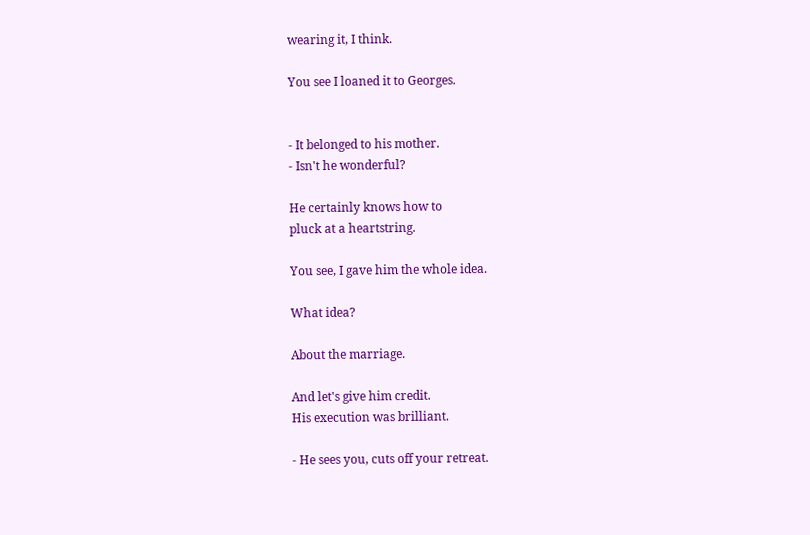wearing it, I think.

You see I loaned it to Georges.


- It belonged to his mother.
- Isn't he wonderful?

He certainly knows how to
pluck at a heartstring.

You see, I gave him the whole idea.

What idea?

About the marriage.

And let's give him credit.
His execution was brilliant.

- He sees you, cuts off your retreat.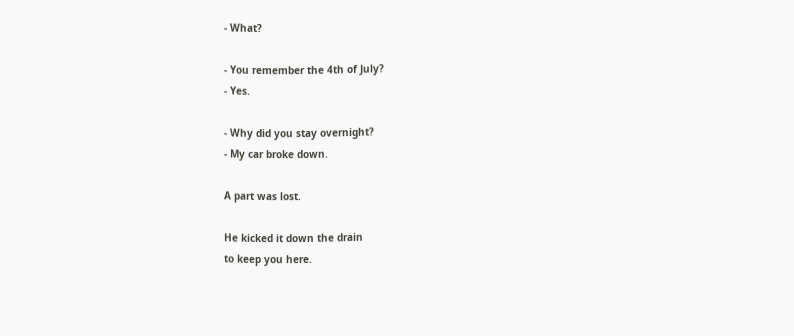- What?

- You remember the 4th of July?
- Yes.

- Why did you stay overnight?
- My car broke down.

A part was lost.

He kicked it down the drain
to keep you here.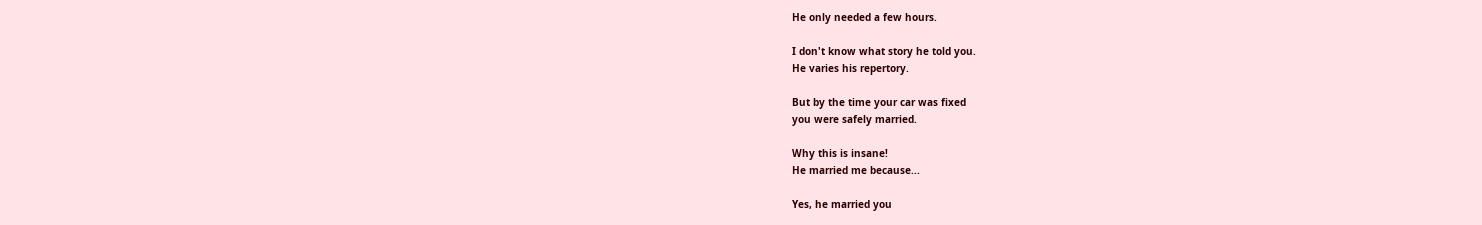He only needed a few hours.

I don't know what story he told you.
He varies his repertory.

But by the time your car was fixed
you were safely married.

Why this is insane!
He married me because...

Yes, he married you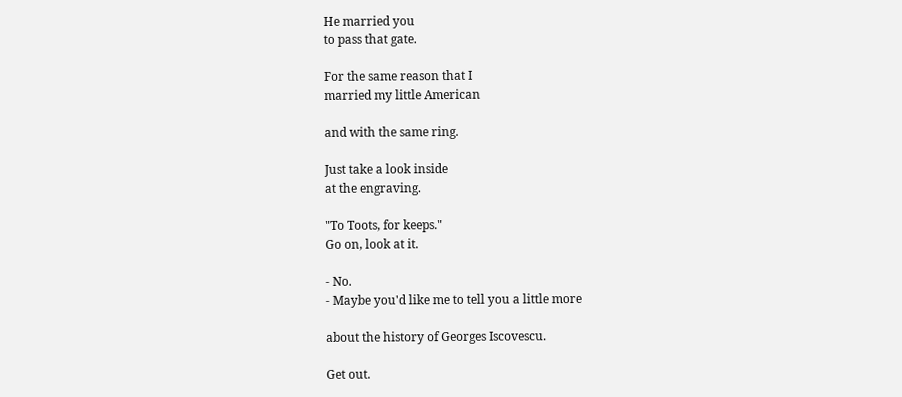He married you
to pass that gate.

For the same reason that I
married my little American

and with the same ring.

Just take a look inside
at the engraving.

"To Toots, for keeps."
Go on, look at it.

- No.
- Maybe you'd like me to tell you a little more

about the history of Georges Iscovescu.

Get out.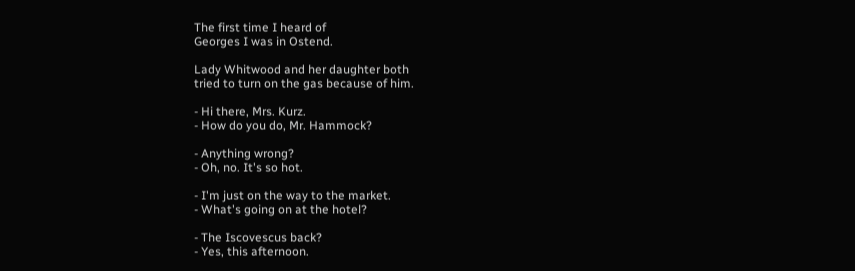The first time I heard of
Georges I was in Ostend.

Lady Whitwood and her daughter both
tried to turn on the gas because of him.

- Hi there, Mrs. Kurz.
- How do you do, Mr. Hammock?

- Anything wrong?
- Oh, no. It's so hot.

- I'm just on the way to the market.
- What's going on at the hotel?

- The Iscovescus back?
- Yes, this afternoon.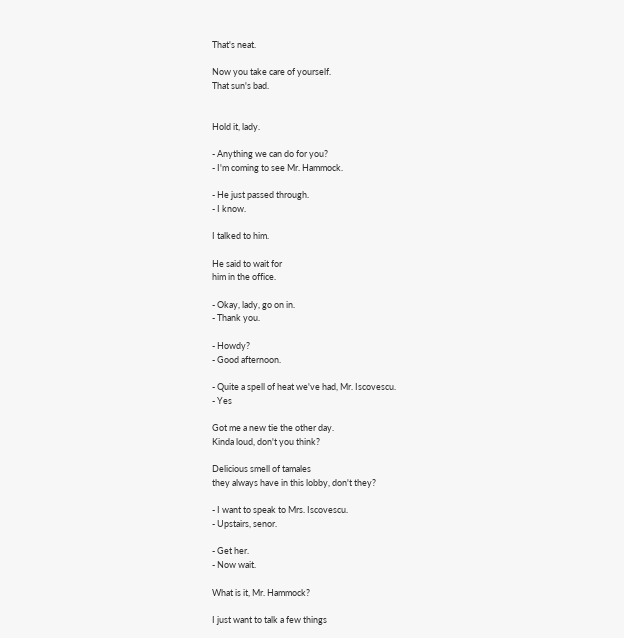That's neat.

Now you take care of yourself.
That sun's bad.


Hold it, lady.

- Anything we can do for you?
- I'm coming to see Mr. Hammock.

- He just passed through.
- I know.

I talked to him.

He said to wait for
him in the office.

- Okay, lady, go on in.
- Thank you.

- Howdy?
- Good afternoon.

- Quite a spell of heat we've had, Mr. Iscovescu.
- Yes

Got me a new tie the other day.
Kinda loud, don't you think?

Delicious smell of tamales
they always have in this lobby, don't they?

- I want to speak to Mrs. Iscovescu.
- Upstairs, senor.

- Get her.
- Now wait.

What is it, Mr. Hammock?

I just want to talk a few things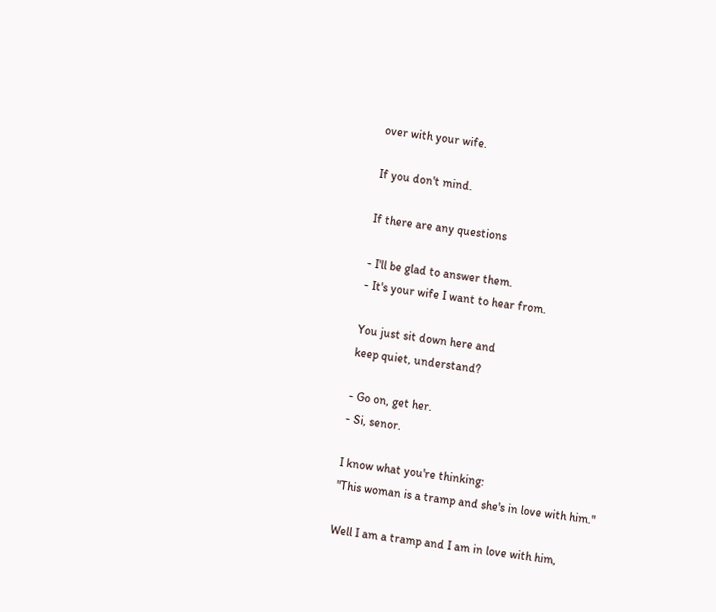over with your wife.

If you don't mind.

If there are any questions

- I'll be glad to answer them.
- It's your wife I want to hear from.

You just sit down here and
keep quiet, understand?

- Go on, get her.
- Si, senor.

I know what you're thinking:
"This woman is a tramp and she's in love with him."

Well I am a tramp and I am in love with him,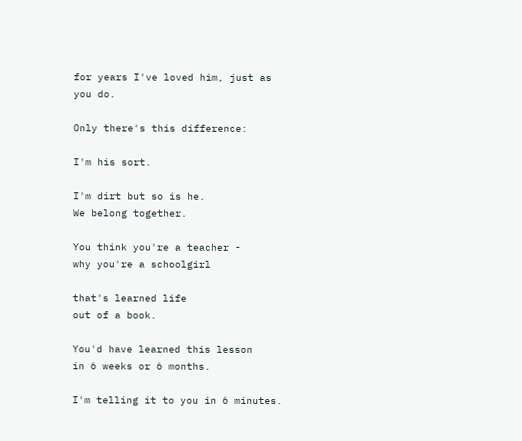for years I've loved him, just as you do.

Only there's this difference:

I'm his sort.

I'm dirt but so is he.
We belong together.

You think you're a teacher -
why you're a schoolgirl

that's learned life
out of a book.

You'd have learned this lesson
in 6 weeks or 6 months.

I'm telling it to you in 6 minutes.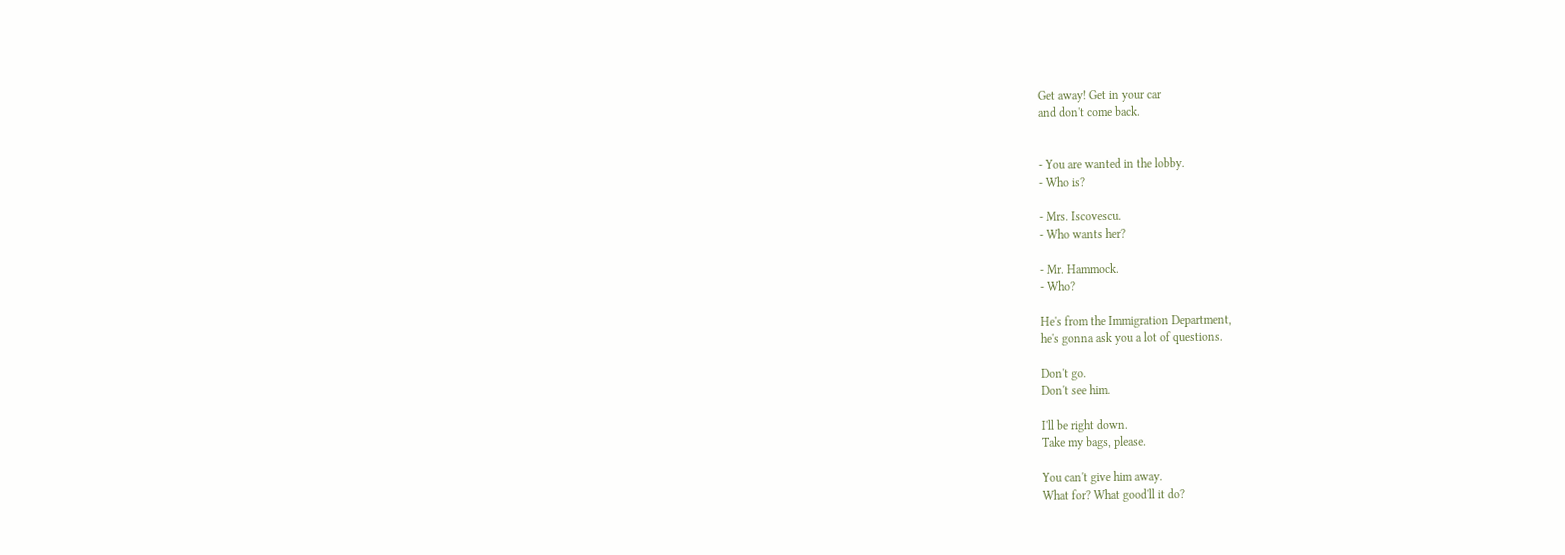Get away! Get in your car
and don't come back.


- You are wanted in the lobby.
- Who is?

- Mrs. Iscovescu.
- Who wants her?

- Mr. Hammock.
- Who?

He's from the Immigration Department,
he's gonna ask you a lot of questions.

Don't go.
Don't see him.

I'll be right down.
Take my bags, please.

You can't give him away.
What for? What good'll it do?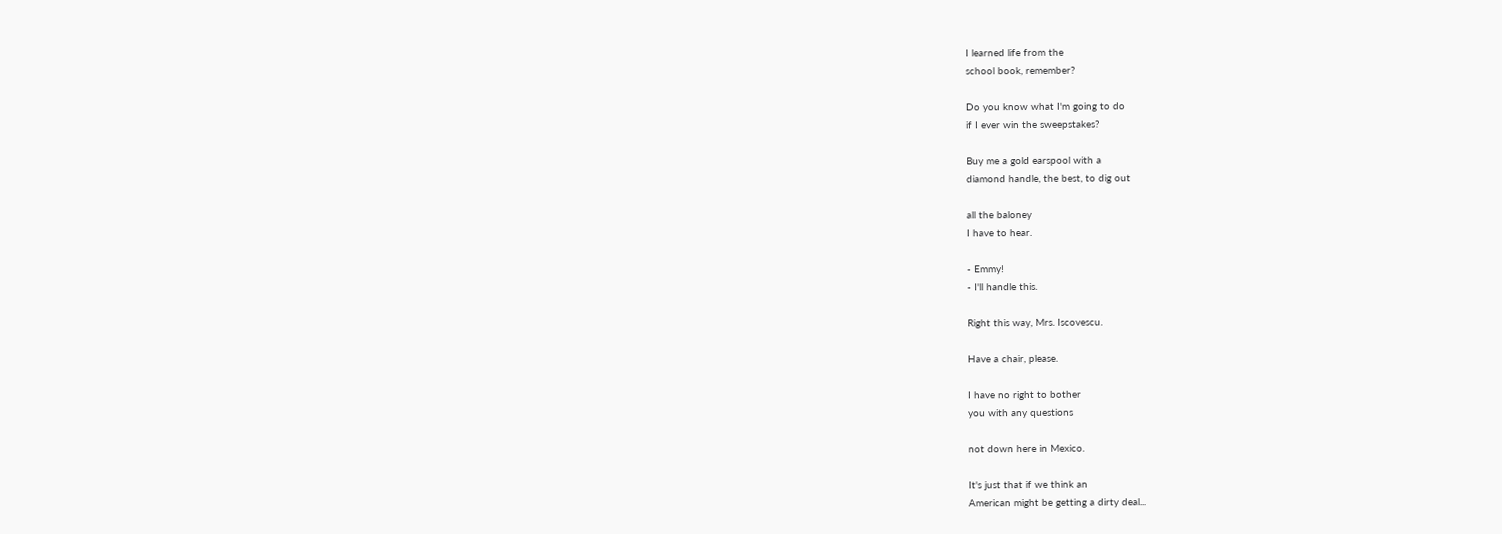I learned life from the
school book, remember?

Do you know what I'm going to do
if I ever win the sweepstakes?

Buy me a gold earspool with a
diamond handle, the best, to dig out

all the baloney
I have to hear.

- Emmy!
- I'll handle this.

Right this way, Mrs. Iscovescu.

Have a chair, please.

I have no right to bother
you with any questions

not down here in Mexico.

It's just that if we think an
American might be getting a dirty deal...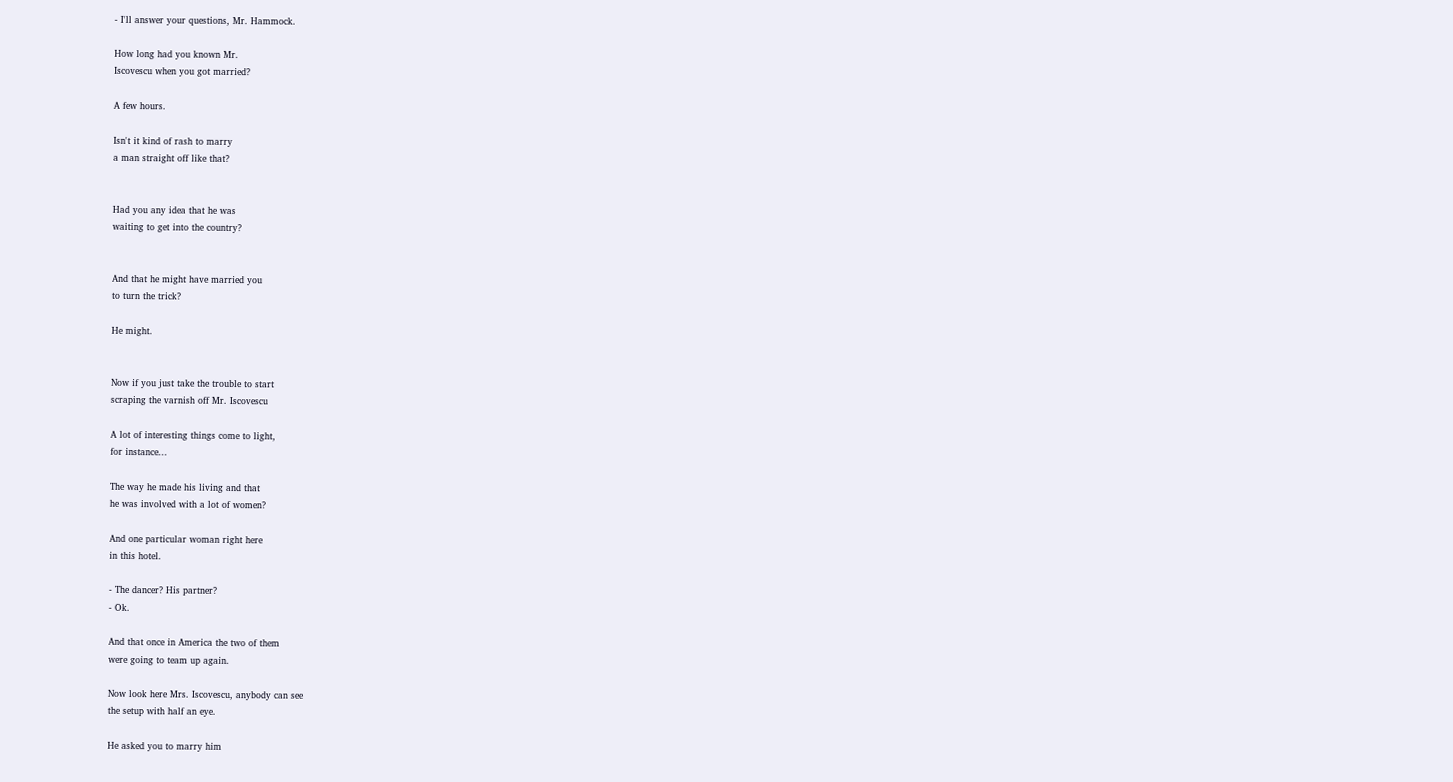- I'll answer your questions, Mr. Hammock.

How long had you known Mr.
Iscovescu when you got married?

A few hours.

Isn't it kind of rash to marry
a man straight off like that?


Had you any idea that he was
waiting to get into the country?


And that he might have married you
to turn the trick?

He might.


Now if you just take the trouble to start
scraping the varnish off Mr. Iscovescu

A lot of interesting things come to light,
for instance...

The way he made his living and that
he was involved with a lot of women?

And one particular woman right here
in this hotel.

- The dancer? His partner?
- Ok.

And that once in America the two of them
were going to team up again.

Now look here Mrs. Iscovescu, anybody can see
the setup with half an eye.

He asked you to marry him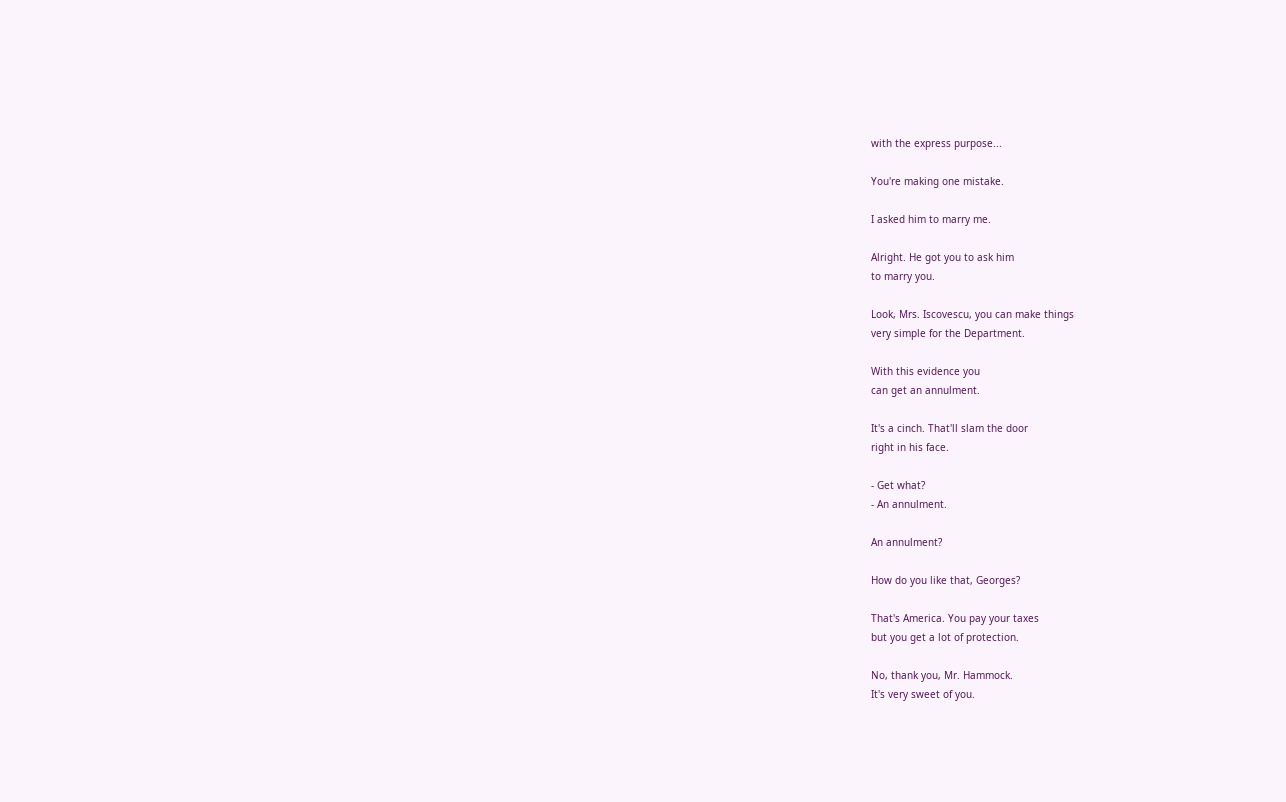with the express purpose...

You're making one mistake.

I asked him to marry me.

Alright. He got you to ask him
to marry you.

Look, Mrs. Iscovescu, you can make things
very simple for the Department.

With this evidence you
can get an annulment.

It's a cinch. That'll slam the door
right in his face.

- Get what?
- An annulment.

An annulment?

How do you like that, Georges?

That's America. You pay your taxes
but you get a lot of protection.

No, thank you, Mr. Hammock.
It's very sweet of you.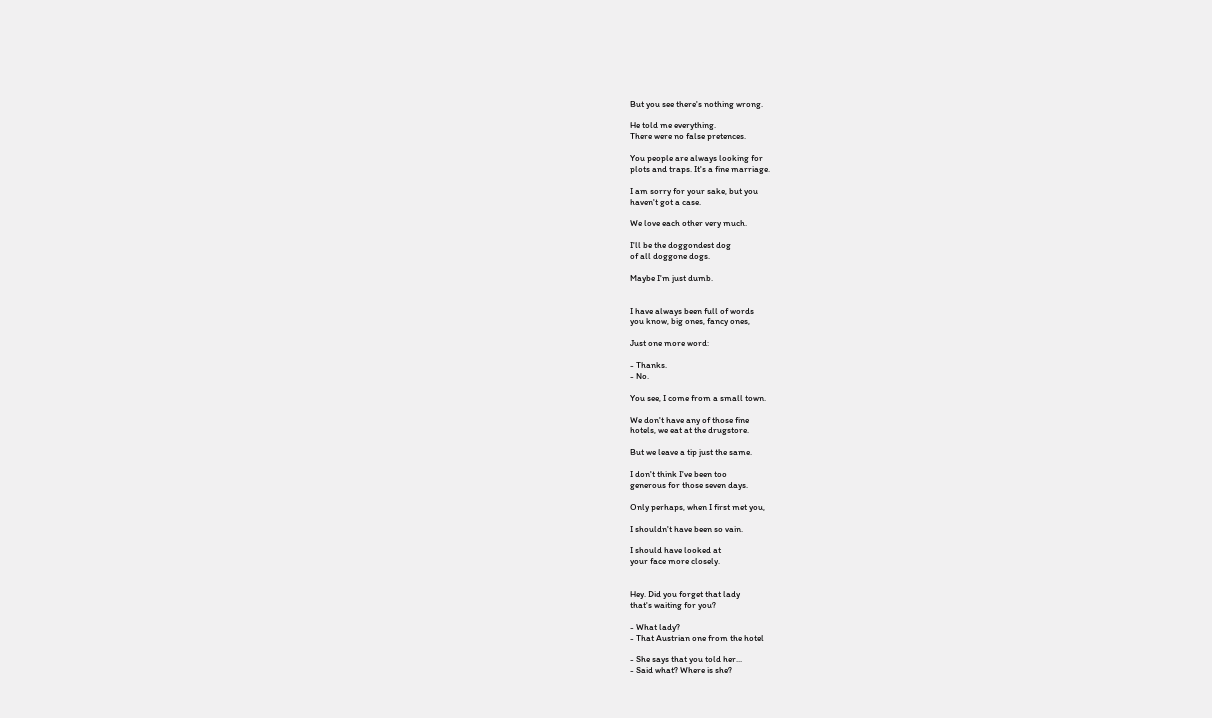But you see there's nothing wrong.

He told me everything.
There were no false pretences.

You people are always looking for
plots and traps. It's a fine marriage.

I am sorry for your sake, but you
haven't got a case.

We love each other very much.

I'll be the doggondest dog
of all doggone dogs.

Maybe I'm just dumb.


I have always been full of words
you know, big ones, fancy ones,

Just one more word:

- Thanks.
- No.

You see, I come from a small town.

We don't have any of those fine
hotels, we eat at the drugstore.

But we leave a tip just the same.

I don't think I've been too
generous for those seven days.

Only perhaps, when I first met you,

I shouldn't have been so vain.

I should have looked at
your face more closely.


Hey. Did you forget that lady
that's waiting for you?

- What lady?
- That Austrian one from the hotel

- She says that you told her...
- Said what? Where is she?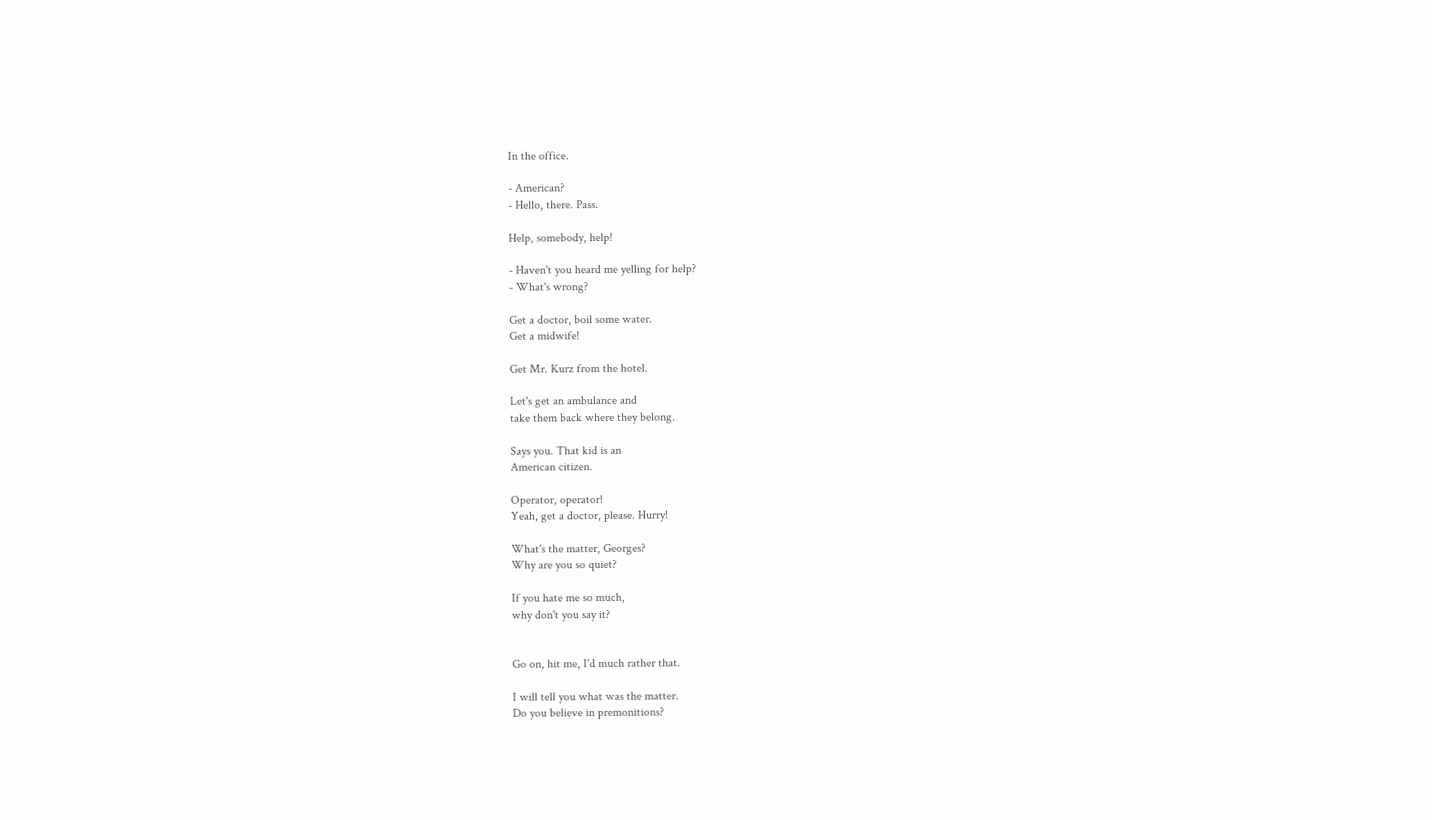In the office.

- American?
- Hello, there. Pass.

Help, somebody, help!

- Haven't you heard me yelling for help?
- What's wrong?

Get a doctor, boil some water.
Get a midwife!

Get Mr. Kurz from the hotel.

Let's get an ambulance and
take them back where they belong.

Says you. That kid is an
American citizen.

Operator, operator!
Yeah, get a doctor, please. Hurry!

What's the matter, Georges?
Why are you so quiet?

If you hate me so much,
why don't you say it?


Go on, hit me, I'd much rather that.

I will tell you what was the matter.
Do you believe in premonitions?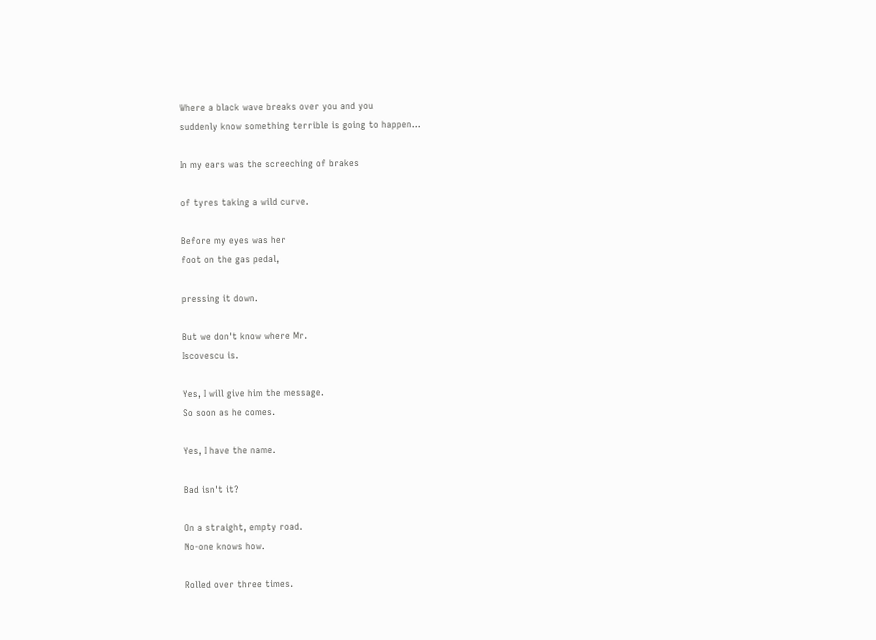Where a black wave breaks over you and you
suddenly know something terrible is going to happen...

In my ears was the screeching of brakes

of tyres taking a wild curve.

Before my eyes was her
foot on the gas pedal,

pressing it down.

But we don't know where Mr.
Iscovescu is.

Yes, I will give him the message.
So soon as he comes.

Yes, I have the name.

Bad isn't it?

On a straight, empty road.
No-one knows how.

Rolled over three times.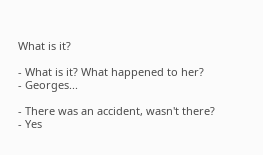What is it?

- What is it? What happened to her?
- Georges...

- There was an accident, wasn't there?
- Yes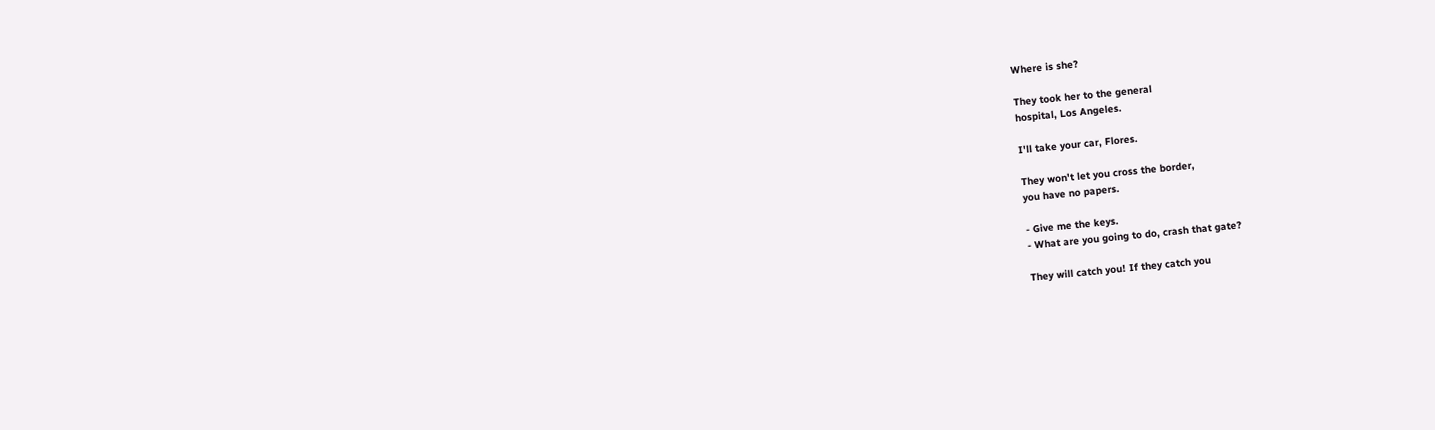Where is she?

They took her to the general
hospital, Los Angeles.

I'll take your car, Flores.

They won't let you cross the border,
you have no papers.

- Give me the keys.
- What are you going to do, crash that gate?

They will catch you! If they catch you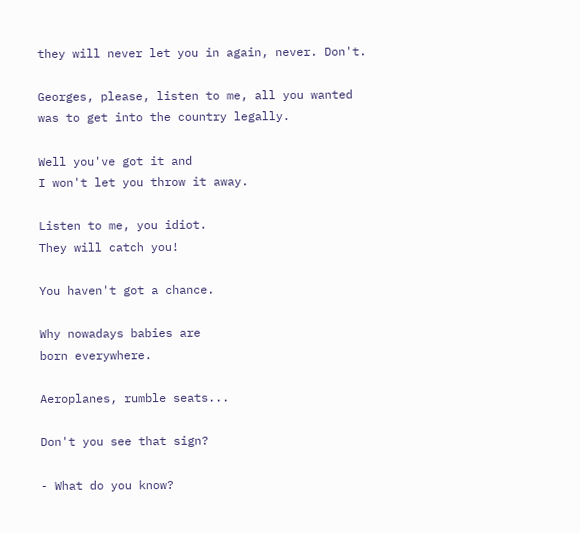they will never let you in again, never. Don't.

Georges, please, listen to me, all you wanted
was to get into the country legally.

Well you've got it and
I won't let you throw it away.

Listen to me, you idiot.
They will catch you!

You haven't got a chance.

Why nowadays babies are
born everywhere.

Aeroplanes, rumble seats...

Don't you see that sign?

- What do you know?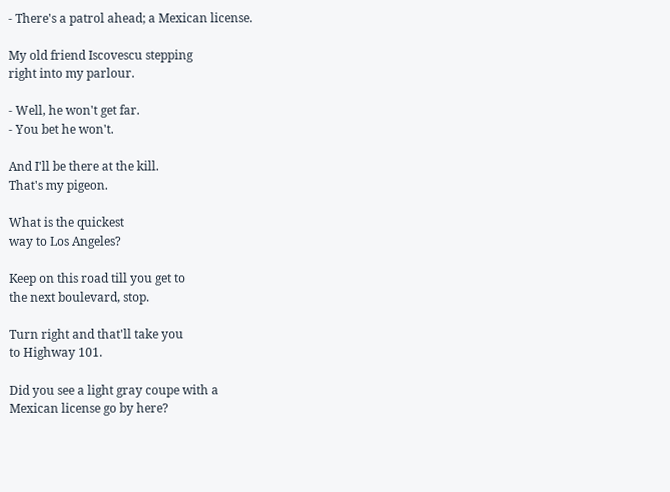- There's a patrol ahead; a Mexican license.

My old friend Iscovescu stepping
right into my parlour.

- Well, he won't get far.
- You bet he won't.

And I'll be there at the kill.
That's my pigeon.

What is the quickest
way to Los Angeles?

Keep on this road till you get to
the next boulevard, stop.

Turn right and that'll take you
to Highway 101.

Did you see a light gray coupe with a
Mexican license go by here?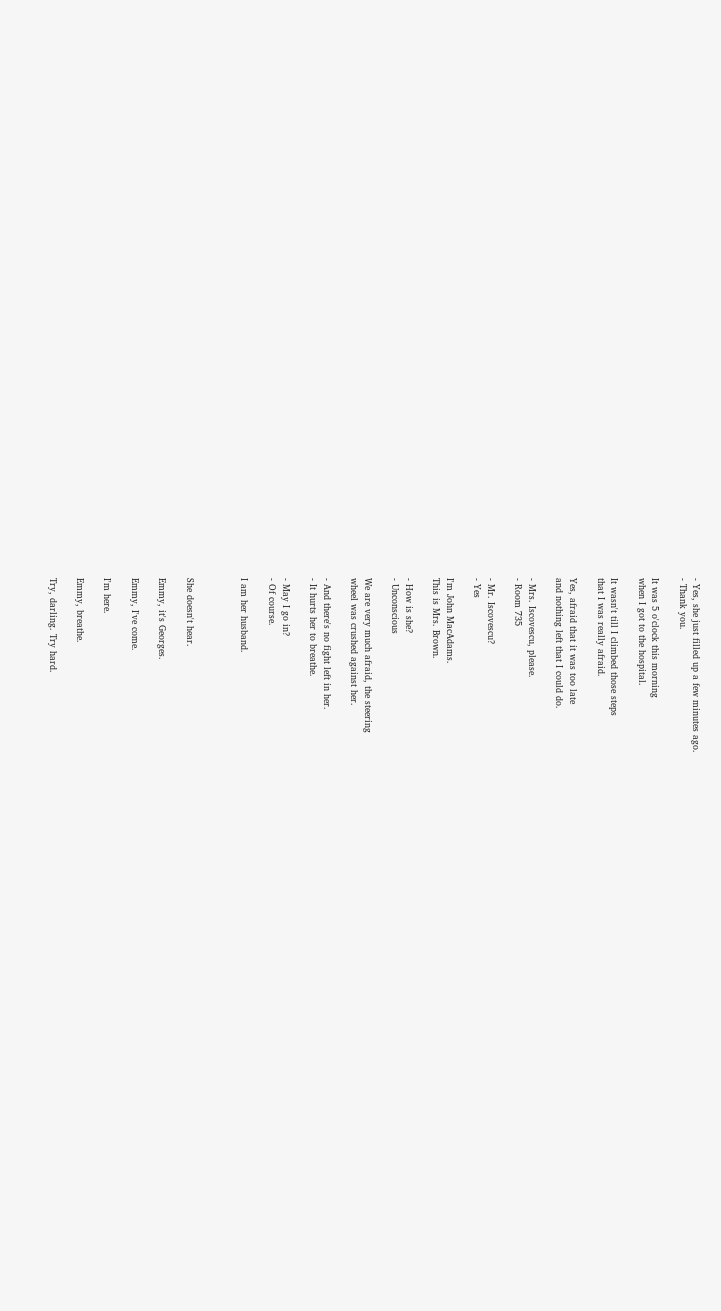- Yes, she just filled up a few minutes ago.
- Thank you.

It was 5 o'clock this morning
when I got to the hospital.

It wasn't till I climbed those steps
that I was really afraid.

Yes, afraid that it was too late
and nothing left that I could do.

- Mrs. Iscovescu, please.
- Room 735

- Mr. Iscovescu?
- Yes

I'm John MacAdams.
This is Mrs. Brown.

- How is she?
- Unconscious

We are very much afraid, the steering
wheel was crushed against her.

- And there's no fight left in her.
- It hurts her to breathe.

- May I go in?
- Of course.

I am her husband.



She doesn't hear.

Emmy, it's Georges.

Emmy, I've come.

I'm here.

Emmy, breathe.

Try, darling. Try hard.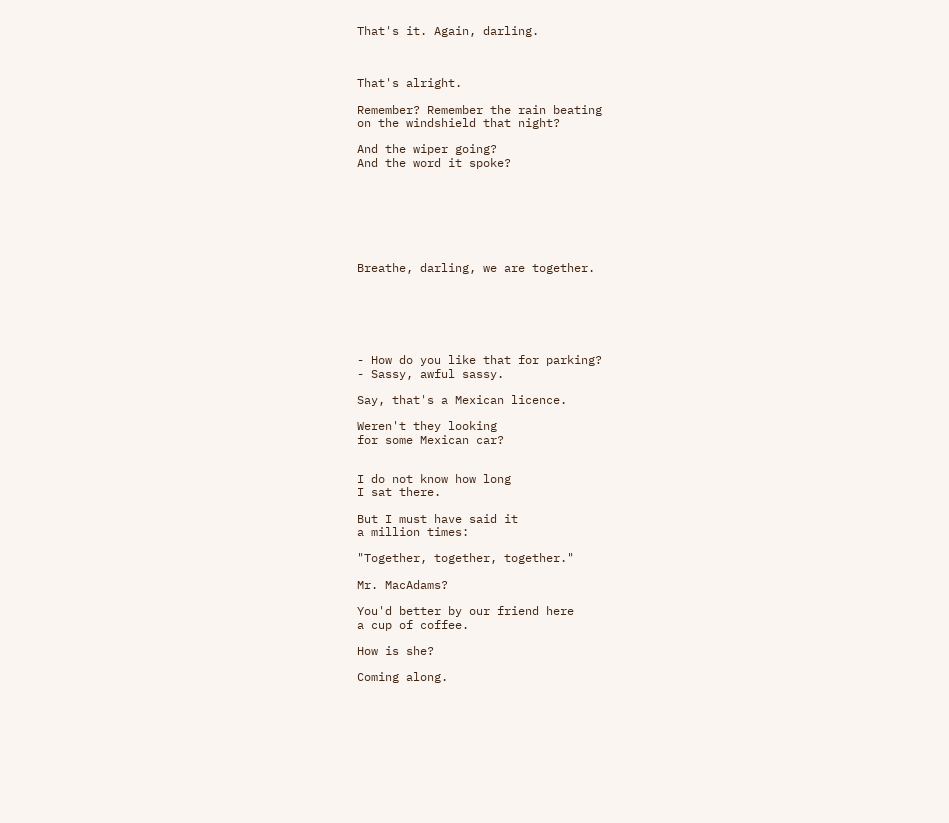That's it. Again, darling.



That's alright.

Remember? Remember the rain beating
on the windshield that night?

And the wiper going?
And the word it spoke?







Breathe, darling, we are together.






- How do you like that for parking?
- Sassy, awful sassy.

Say, that's a Mexican licence.

Weren't they looking
for some Mexican car?


I do not know how long
I sat there.

But I must have said it
a million times:

"Together, together, together."

Mr. MacAdams?

You'd better by our friend here
a cup of coffee.

How is she?

Coming along.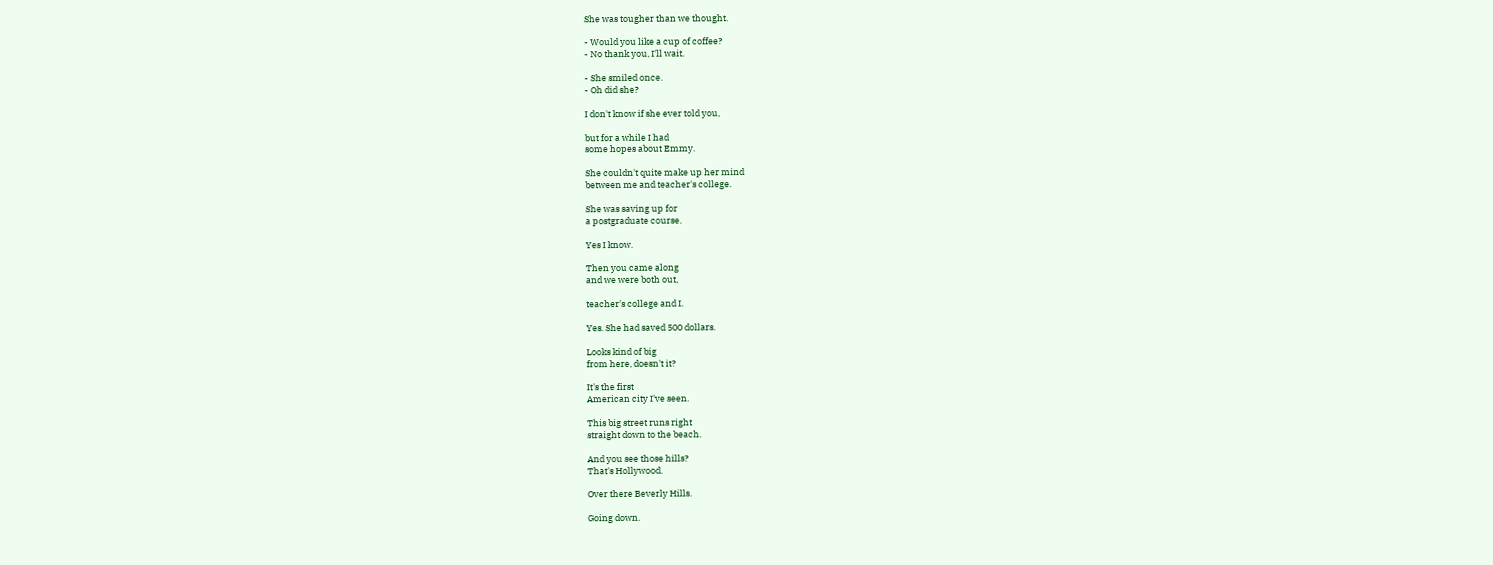She was tougher than we thought.

- Would you like a cup of coffee?
- No thank you, I'll wait.

- She smiled once.
- Oh did she?

I don't know if she ever told you,

but for a while I had
some hopes about Emmy.

She couldn't quite make up her mind
between me and teacher's college.

She was saving up for
a postgraduate course.

Yes I know.

Then you came along
and we were both out,

teacher's college and I.

Yes. She had saved 500 dollars.

Looks kind of big
from here, doesn't it?

It's the first
American city I've seen.

This big street runs right
straight down to the beach.

And you see those hills?
That's Hollywood.

Over there Beverly Hills.

Going down.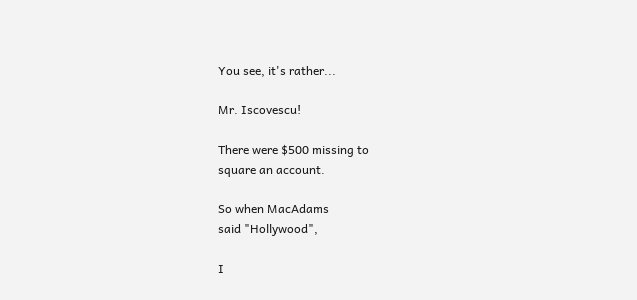You see, it's rather...

Mr. Iscovescu!

There were $500 missing to
square an account.

So when MacAdams
said "Hollywood",

I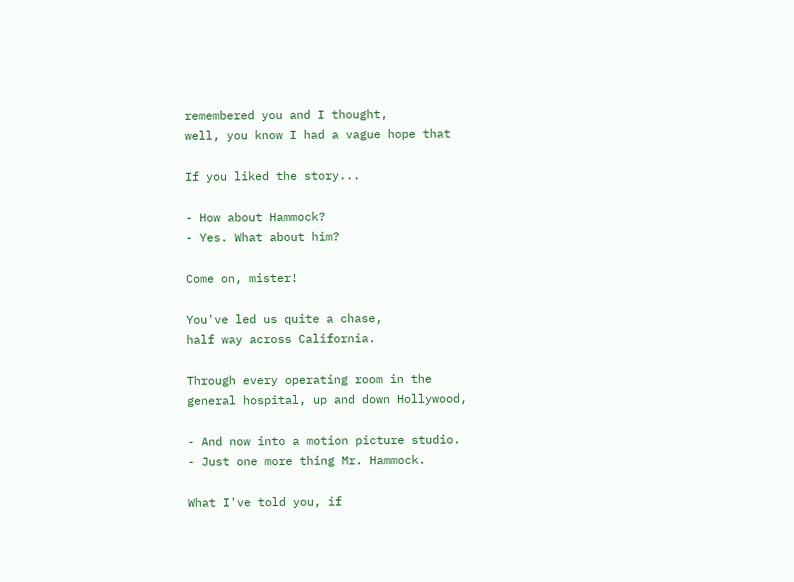remembered you and I thought,
well, you know I had a vague hope that

If you liked the story...

- How about Hammock?
- Yes. What about him?

Come on, mister!

You've led us quite a chase,
half way across California.

Through every operating room in the
general hospital, up and down Hollywood,

- And now into a motion picture studio.
- Just one more thing Mr. Hammock.

What I've told you, if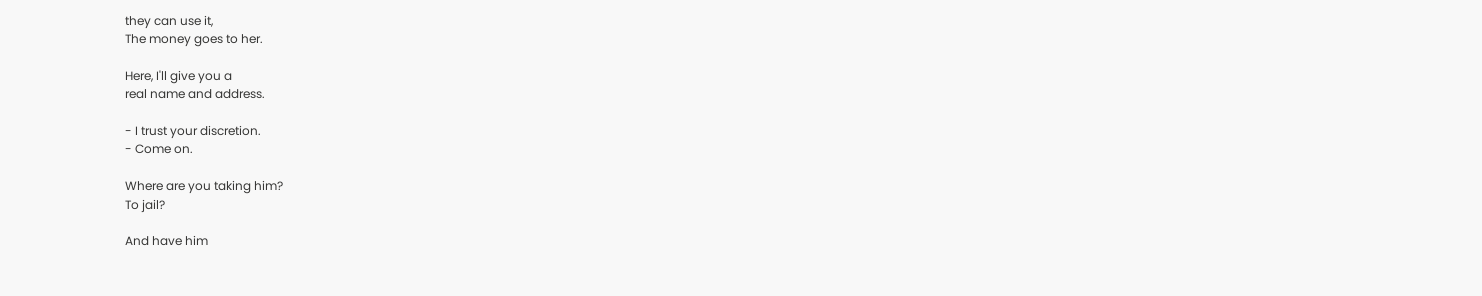they can use it,
The money goes to her.

Here, I'll give you a
real name and address.

- I trust your discretion.
- Come on.

Where are you taking him?
To jail?

And have him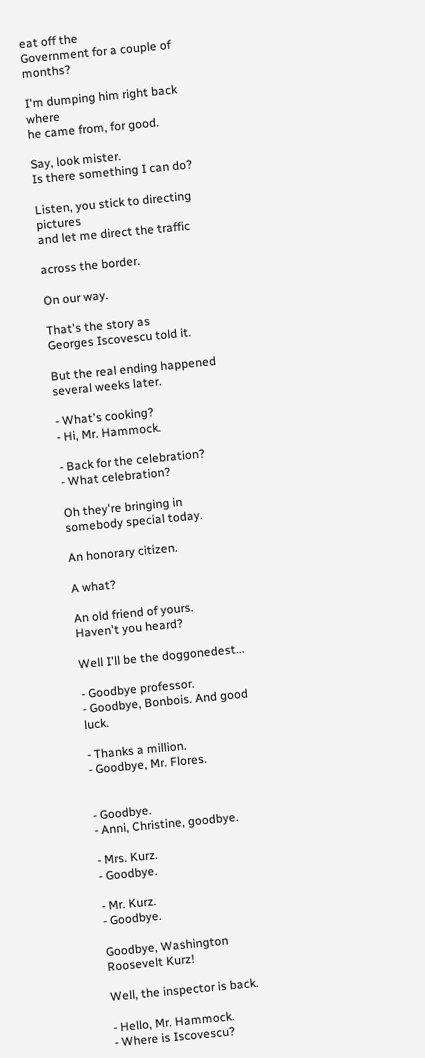eat off the
Government for a couple of months?

I'm dumping him right back where
he came from, for good.

Say, look mister.
Is there something I can do?

Listen, you stick to directing pictures
and let me direct the traffic

across the border.

On our way.

That's the story as
Georges Iscovescu told it.

But the real ending happened
several weeks later.

- What's cooking?
- Hi, Mr. Hammock.

- Back for the celebration?
- What celebration?

Oh they're bringing in
somebody special today.

An honorary citizen.

A what?

An old friend of yours.
Haven't you heard?

Well I'll be the doggonedest...

- Goodbye professor.
- Goodbye, Bonbois. And good luck.

- Thanks a million.
- Goodbye, Mr. Flores.


- Goodbye.
- Anni, Christine, goodbye.

- Mrs. Kurz.
- Goodbye.

- Mr. Kurz.
- Goodbye.

Goodbye, Washington
Roosevelt Kurz!

Well, the inspector is back.

- Hello, Mr. Hammock.
- Where is Iscovescu?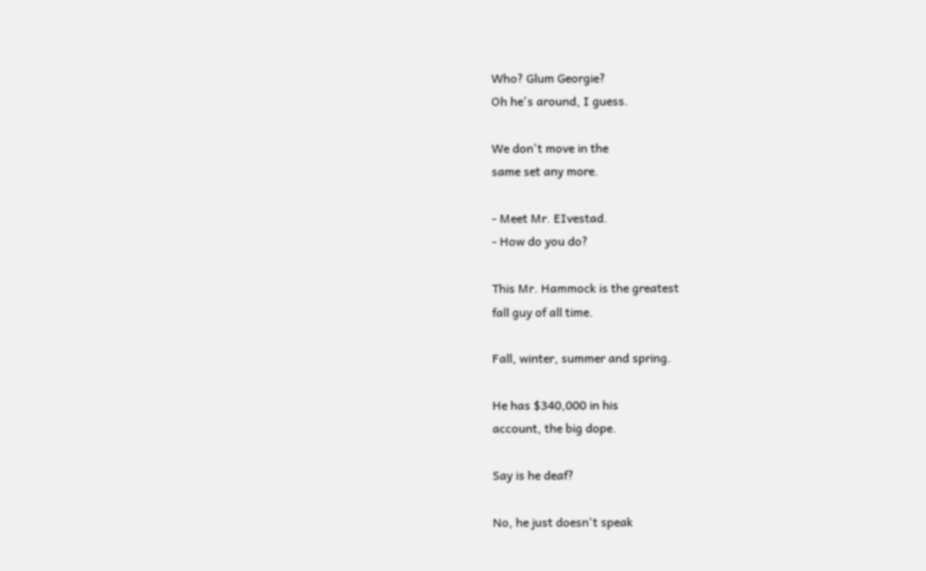Who? Glum Georgie?
Oh he's around, I guess.

We don't move in the
same set any more.

- Meet Mr. EIvestad.
- How do you do?

This Mr. Hammock is the greatest
fall guy of all time.

Fall, winter, summer and spring.

He has $340,000 in his
account, the big dope.

Say is he deaf?

No, he just doesn't speak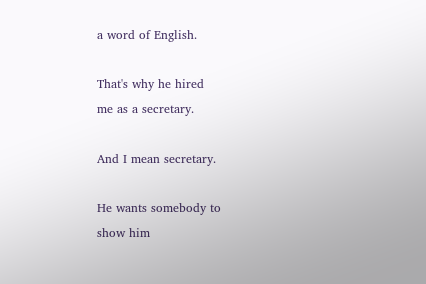a word of English.

That's why he hired
me as a secretary.

And I mean secretary.

He wants somebody to
show him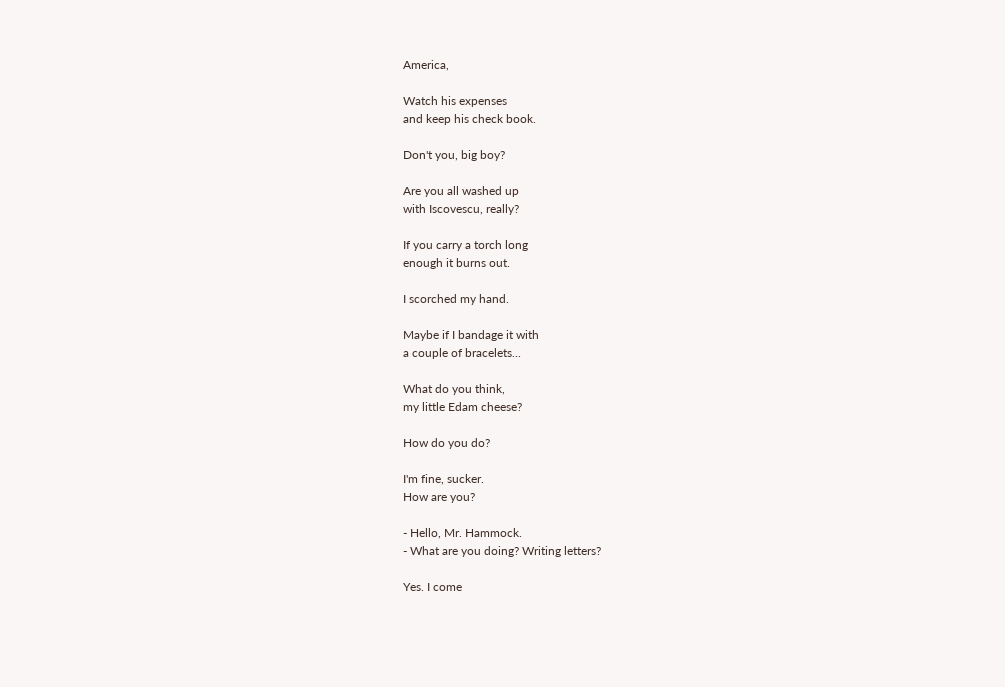America,

Watch his expenses
and keep his check book.

Don't you, big boy?

Are you all washed up
with Iscovescu, really?

If you carry a torch long
enough it burns out.

I scorched my hand.

Maybe if I bandage it with
a couple of bracelets...

What do you think,
my little Edam cheese?

How do you do?

I'm fine, sucker.
How are you?

- Hello, Mr. Hammock.
- What are you doing? Writing letters?

Yes. I come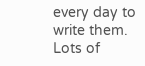every day to write them.
Lots of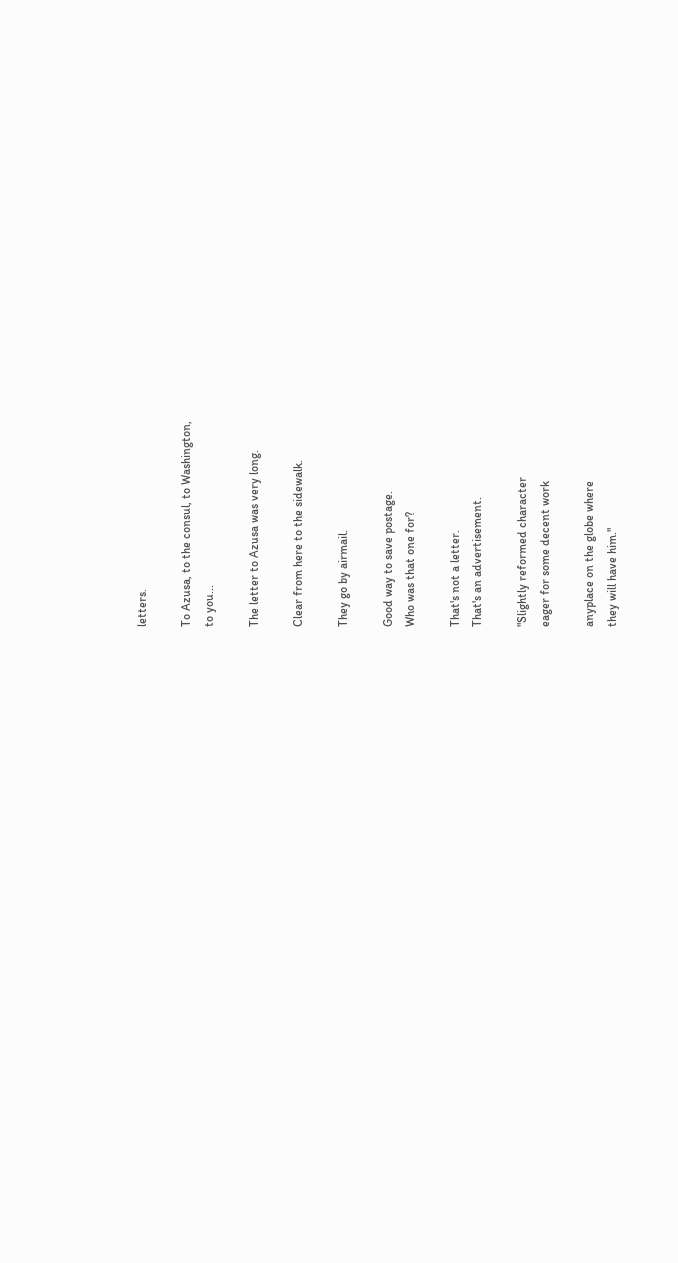letters.

To Azusa, to the consul, to Washington,
to you...

The letter to Azusa was very long.

Clear from here to the sidewalk.

They go by airmail.

Good way to save postage.
Who was that one for?

That's not a letter.
That's an advertisement.

"Slightly reformed character
eager for some decent work

anyplace on the globe where
they will have him."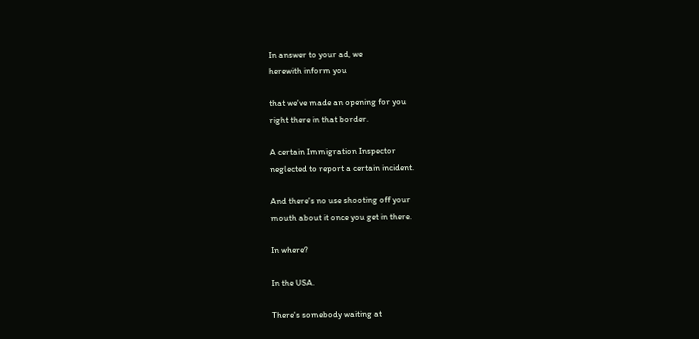In answer to your ad, we
herewith inform you

that we've made an opening for you
right there in that border.

A certain Immigration Inspector
neglected to report a certain incident.

And there's no use shooting off your
mouth about it once you get in there.

In where?

In the USA.

There's somebody waiting at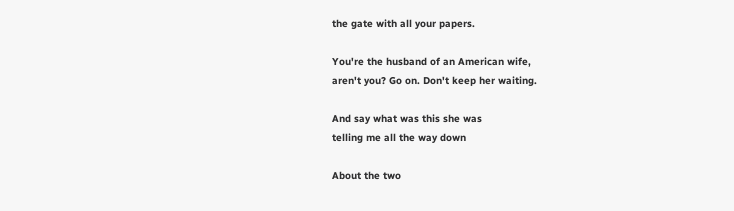the gate with all your papers.

You're the husband of an American wife,
aren't you? Go on. Don't keep her waiting.

And say what was this she was
telling me all the way down

About the two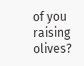of you raising olives?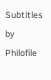Subtitles by Philofile